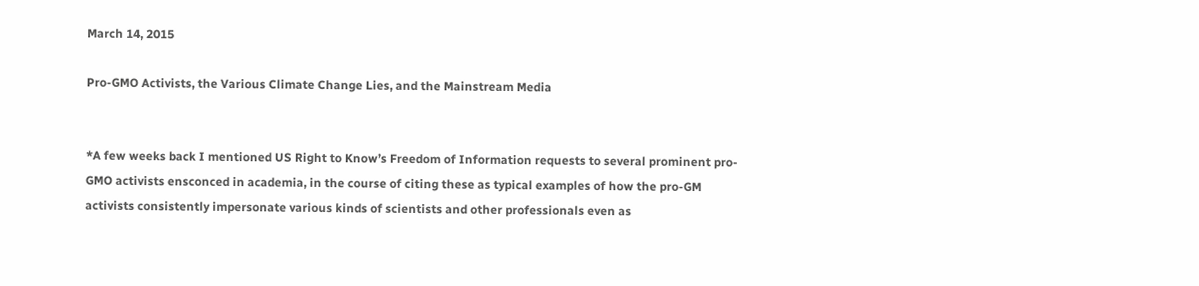March 14, 2015

Pro-GMO Activists, the Various Climate Change Lies, and the Mainstream Media


*A few weeks back I mentioned US Right to Know’s Freedom of Information requests to several prominent pro-GMO activists ensconced in academia, in the course of citing these as typical examples of how the pro-GM activists consistently impersonate various kinds of scientists and other professionals even as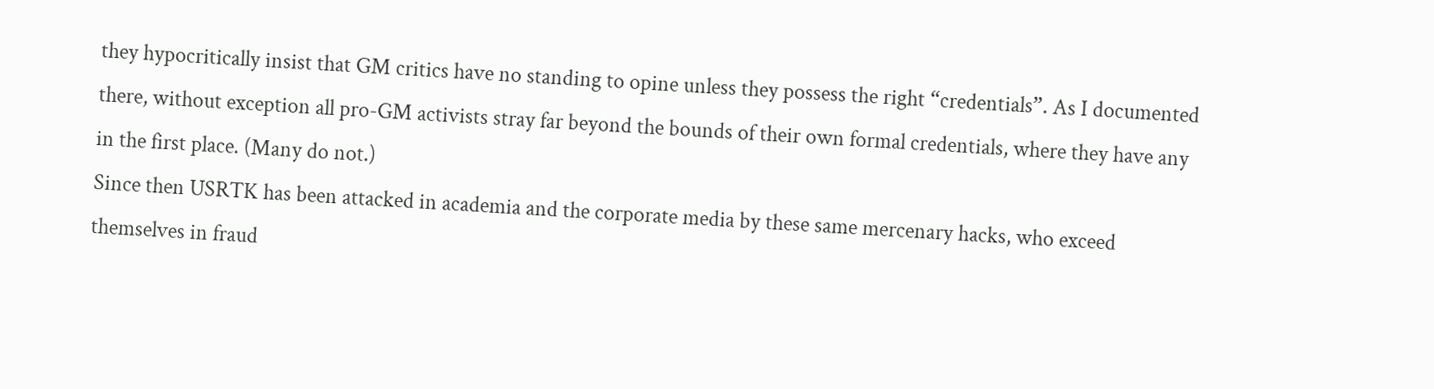they hypocritically insist that GM critics have no standing to opine unless they possess the right “credentials”. As I documented there, without exception all pro-GM activists stray far beyond the bounds of their own formal credentials, where they have any in the first place. (Many do not.)
Since then USRTK has been attacked in academia and the corporate media by these same mercenary hacks, who exceed themselves in fraud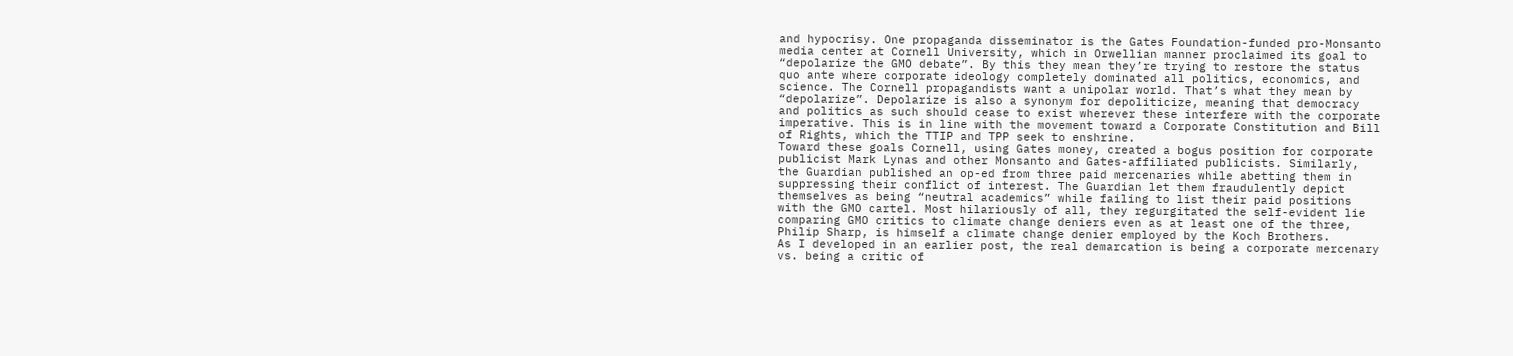and hypocrisy. One propaganda disseminator is the Gates Foundation-funded pro-Monsanto media center at Cornell University, which in Orwellian manner proclaimed its goal to “depolarize the GMO debate”. By this they mean they’re trying to restore the status quo ante where corporate ideology completely dominated all politics, economics, and science. The Cornell propagandists want a unipolar world. That’s what they mean by “depolarize”. Depolarize is also a synonym for depoliticize, meaning that democracy and politics as such should cease to exist wherever these interfere with the corporate imperative. This is in line with the movement toward a Corporate Constitution and Bill of Rights, which the TTIP and TPP seek to enshrine.
Toward these goals Cornell, using Gates money, created a bogus position for corporate publicist Mark Lynas and other Monsanto and Gates-affiliated publicists. Similarly, the Guardian published an op-ed from three paid mercenaries while abetting them in suppressing their conflict of interest. The Guardian let them fraudulently depict themselves as being “neutral academics” while failing to list their paid positions with the GMO cartel. Most hilariously of all, they regurgitated the self-evident lie comparing GMO critics to climate change deniers even as at least one of the three, Philip Sharp, is himself a climate change denier employed by the Koch Brothers.
As I developed in an earlier post, the real demarcation is being a corporate mercenary vs. being a critic of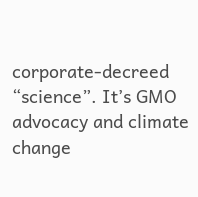corporate-decreed “science”. It’s GMO advocacy and climate change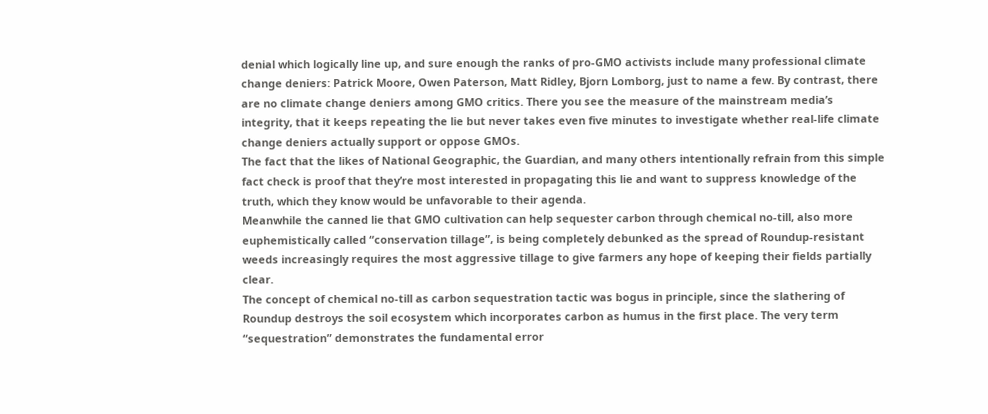denial which logically line up, and sure enough the ranks of pro-GMO activists include many professional climate change deniers: Patrick Moore, Owen Paterson, Matt Ridley, Bjorn Lomborg, just to name a few. By contrast, there are no climate change deniers among GMO critics. There you see the measure of the mainstream media’s integrity, that it keeps repeating the lie but never takes even five minutes to investigate whether real-life climate change deniers actually support or oppose GMOs.
The fact that the likes of National Geographic, the Guardian, and many others intentionally refrain from this simple fact check is proof that they’re most interested in propagating this lie and want to suppress knowledge of the truth, which they know would be unfavorable to their agenda.
Meanwhile the canned lie that GMO cultivation can help sequester carbon through chemical no-till, also more euphemistically called “conservation tillage”, is being completely debunked as the spread of Roundup-resistant weeds increasingly requires the most aggressive tillage to give farmers any hope of keeping their fields partially clear.
The concept of chemical no-till as carbon sequestration tactic was bogus in principle, since the slathering of Roundup destroys the soil ecosystem which incorporates carbon as humus in the first place. The very term “sequestration” demonstrates the fundamental error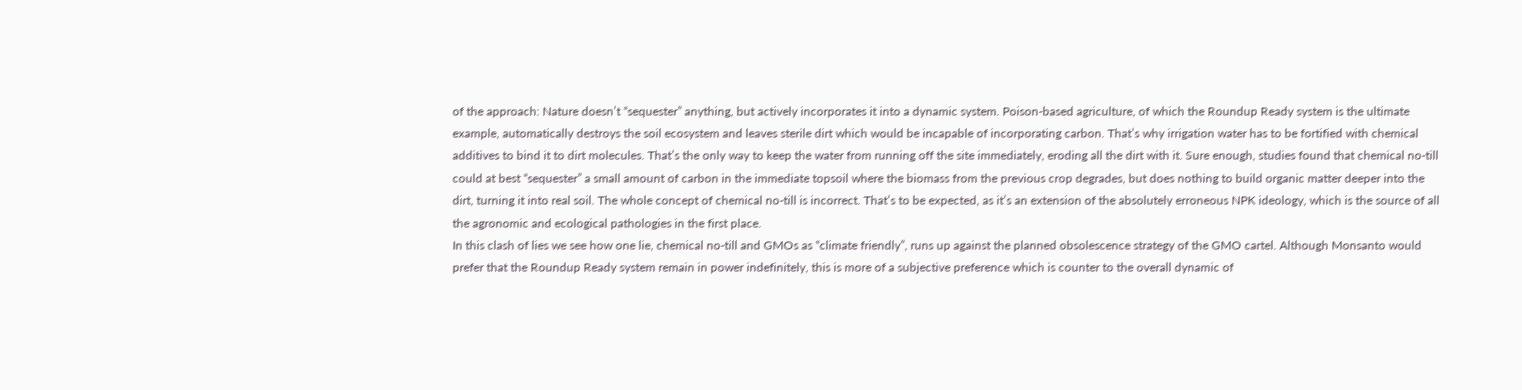of the approach: Nature doesn’t “sequester” anything, but actively incorporates it into a dynamic system. Poison-based agriculture, of which the Roundup Ready system is the ultimate example, automatically destroys the soil ecosystem and leaves sterile dirt which would be incapable of incorporating carbon. That’s why irrigation water has to be fortified with chemical additives to bind it to dirt molecules. That’s the only way to keep the water from running off the site immediately, eroding all the dirt with it. Sure enough, studies found that chemical no-till could at best “sequester” a small amount of carbon in the immediate topsoil where the biomass from the previous crop degrades, but does nothing to build organic matter deeper into the dirt, turning it into real soil. The whole concept of chemical no-till is incorrect. That’s to be expected, as it’s an extension of the absolutely erroneous NPK ideology, which is the source of all the agronomic and ecological pathologies in the first place.
In this clash of lies we see how one lie, chemical no-till and GMOs as “climate friendly”, runs up against the planned obsolescence strategy of the GMO cartel. Although Monsanto would prefer that the Roundup Ready system remain in power indefinitely, this is more of a subjective preference which is counter to the overall dynamic of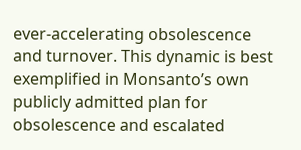ever-accelerating obsolescence and turnover. This dynamic is best exemplified in Monsanto’s own publicly admitted plan for obsolescence and escalated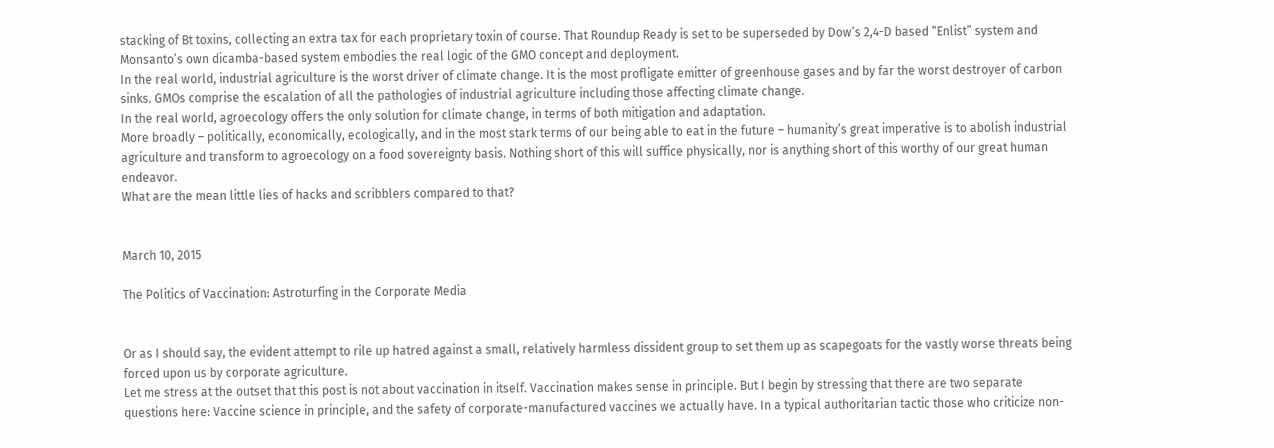stacking of Bt toxins, collecting an extra tax for each proprietary toxin of course. That Roundup Ready is set to be superseded by Dow’s 2,4-D based “Enlist” system and Monsanto’s own dicamba-based system embodies the real logic of the GMO concept and deployment.
In the real world, industrial agriculture is the worst driver of climate change. It is the most profligate emitter of greenhouse gases and by far the worst destroyer of carbon sinks. GMOs comprise the escalation of all the pathologies of industrial agriculture including those affecting climate change.
In the real world, agroecology offers the only solution for climate change, in terms of both mitigation and adaptation.
More broadly – politically, economically, ecologically, and in the most stark terms of our being able to eat in the future – humanity’s great imperative is to abolish industrial agriculture and transform to agroecology on a food sovereignty basis. Nothing short of this will suffice physically, nor is anything short of this worthy of our great human endeavor.
What are the mean little lies of hacks and scribblers compared to that?


March 10, 2015

The Politics of Vaccination: Astroturfing in the Corporate Media


Or as I should say, the evident attempt to rile up hatred against a small, relatively harmless dissident group to set them up as scapegoats for the vastly worse threats being forced upon us by corporate agriculture.
Let me stress at the outset that this post is not about vaccination in itself. Vaccination makes sense in principle. But I begin by stressing that there are two separate questions here: Vaccine science in principle, and the safety of corporate-manufactured vaccines we actually have. In a typical authoritarian tactic those who criticize non-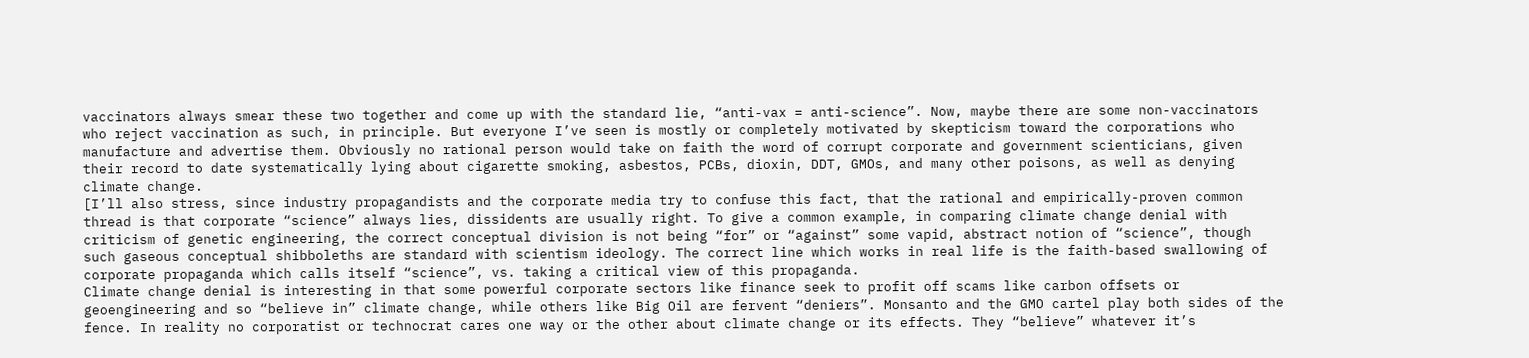vaccinators always smear these two together and come up with the standard lie, “anti-vax = anti-science”. Now, maybe there are some non-vaccinators who reject vaccination as such, in principle. But everyone I’ve seen is mostly or completely motivated by skepticism toward the corporations who manufacture and advertise them. Obviously no rational person would take on faith the word of corrupt corporate and government scienticians, given their record to date systematically lying about cigarette smoking, asbestos, PCBs, dioxin, DDT, GMOs, and many other poisons, as well as denying climate change.
[I’ll also stress, since industry propagandists and the corporate media try to confuse this fact, that the rational and empirically-proven common thread is that corporate “science” always lies, dissidents are usually right. To give a common example, in comparing climate change denial with criticism of genetic engineering, the correct conceptual division is not being “for” or “against” some vapid, abstract notion of “science”, though such gaseous conceptual shibboleths are standard with scientism ideology. The correct line which works in real life is the faith-based swallowing of corporate propaganda which calls itself “science”, vs. taking a critical view of this propaganda.
Climate change denial is interesting in that some powerful corporate sectors like finance seek to profit off scams like carbon offsets or geoengineering and so “believe in” climate change, while others like Big Oil are fervent “deniers”. Monsanto and the GMO cartel play both sides of the fence. In reality no corporatist or technocrat cares one way or the other about climate change or its effects. They “believe” whatever it’s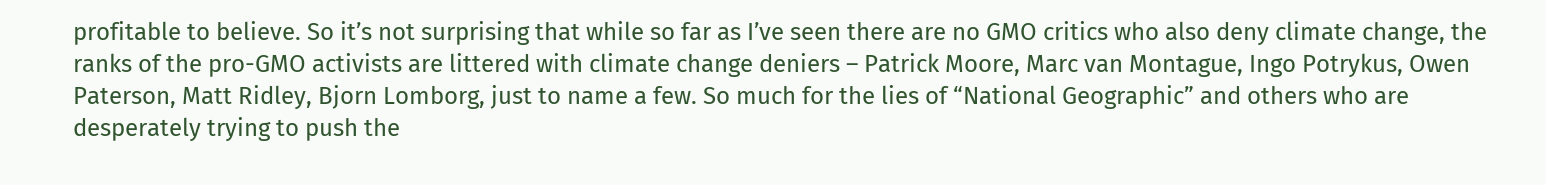profitable to believe. So it’s not surprising that while so far as I’ve seen there are no GMO critics who also deny climate change, the ranks of the pro-GMO activists are littered with climate change deniers – Patrick Moore, Marc van Montague, Ingo Potrykus, Owen Paterson, Matt Ridley, Bjorn Lomborg, just to name a few. So much for the lies of “National Geographic” and others who are desperately trying to push the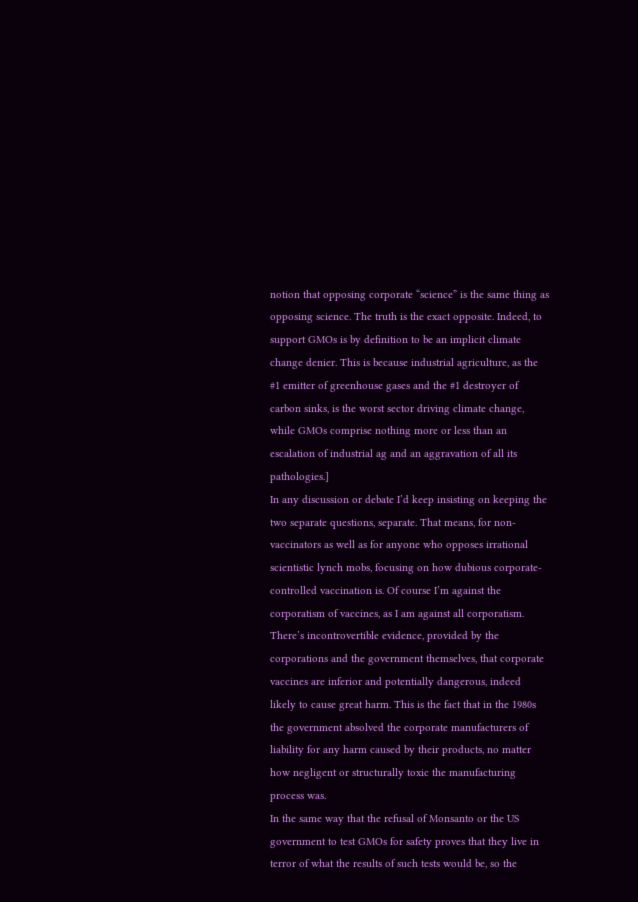notion that opposing corporate “science” is the same thing as opposing science. The truth is the exact opposite. Indeed, to support GMOs is by definition to be an implicit climate change denier. This is because industrial agriculture, as the #1 emitter of greenhouse gases and the #1 destroyer of carbon sinks, is the worst sector driving climate change, while GMOs comprise nothing more or less than an escalation of industrial ag and an aggravation of all its pathologies.]
In any discussion or debate I’d keep insisting on keeping the two separate questions, separate. That means, for non-vaccinators as well as for anyone who opposes irrational scientistic lynch mobs, focusing on how dubious corporate-controlled vaccination is. Of course I’m against the corporatism of vaccines, as I am against all corporatism.
There’s incontrovertible evidence, provided by the corporations and the government themselves, that corporate vaccines are inferior and potentially dangerous, indeed likely to cause great harm. This is the fact that in the 1980s the government absolved the corporate manufacturers of liability for any harm caused by their products, no matter how negligent or structurally toxic the manufacturing process was.
In the same way that the refusal of Monsanto or the US government to test GMOs for safety proves that they live in terror of what the results of such tests would be, so the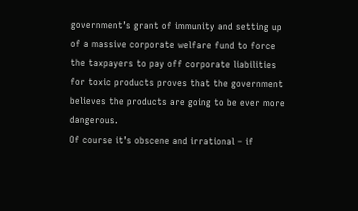government’s grant of immunity and setting up of a massive corporate welfare fund to force the taxpayers to pay off corporate liabilities for toxic products proves that the government believes the products are going to be ever more dangerous.
Of course it’s obscene and irrational – if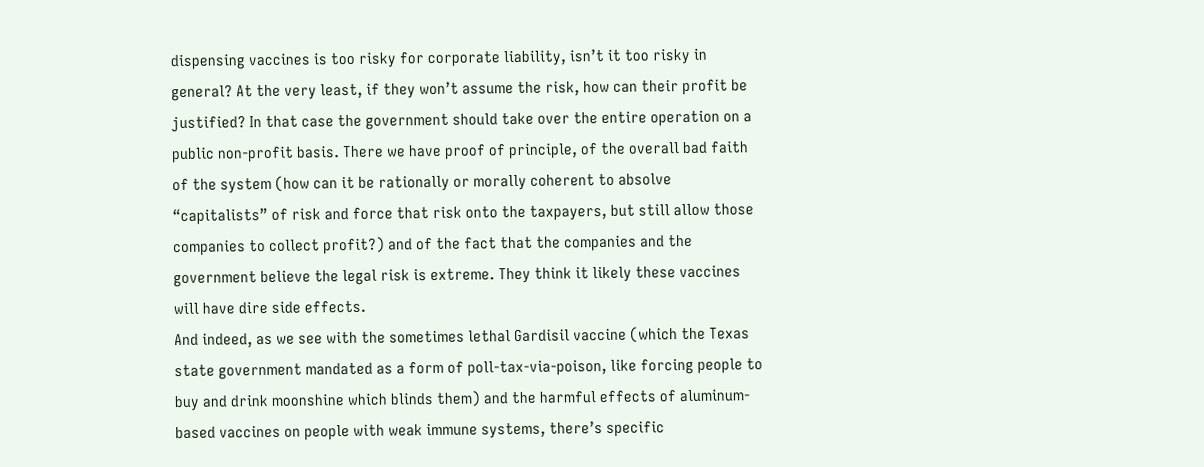dispensing vaccines is too risky for corporate liability, isn’t it too risky in general? At the very least, if they won’t assume the risk, how can their profit be justified? In that case the government should take over the entire operation on a public non-profit basis. There we have proof of principle, of the overall bad faith of the system (how can it be rationally or morally coherent to absolve “capitalists” of risk and force that risk onto the taxpayers, but still allow those companies to collect profit?) and of the fact that the companies and the government believe the legal risk is extreme. They think it likely these vaccines will have dire side effects.
And indeed, as we see with the sometimes lethal Gardisil vaccine (which the Texas state government mandated as a form of poll-tax-via-poison, like forcing people to buy and drink moonshine which blinds them) and the harmful effects of aluminum-based vaccines on people with weak immune systems, there’s specific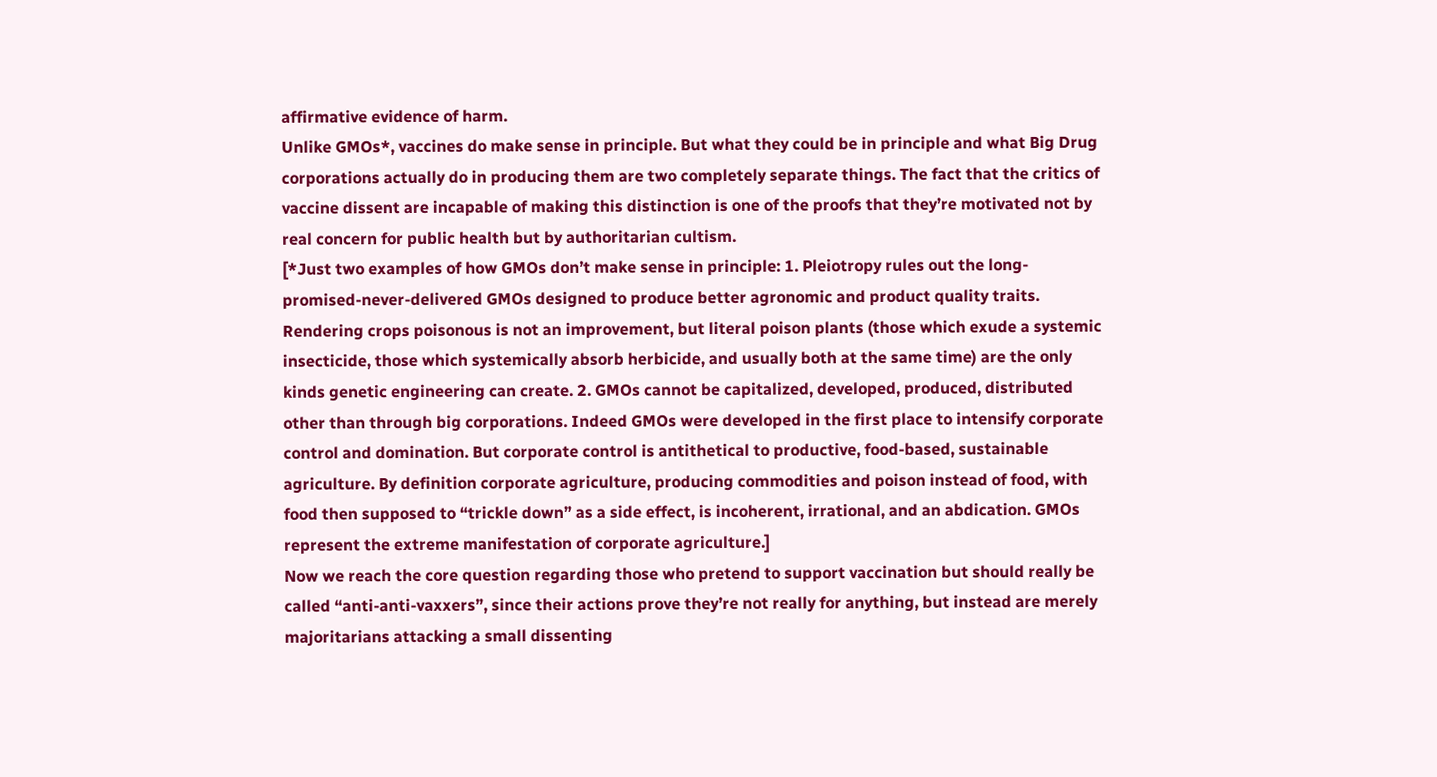affirmative evidence of harm.
Unlike GMOs*, vaccines do make sense in principle. But what they could be in principle and what Big Drug corporations actually do in producing them are two completely separate things. The fact that the critics of vaccine dissent are incapable of making this distinction is one of the proofs that they’re motivated not by real concern for public health but by authoritarian cultism.
[*Just two examples of how GMOs don’t make sense in principle: 1. Pleiotropy rules out the long-promised-never-delivered GMOs designed to produce better agronomic and product quality traits. Rendering crops poisonous is not an improvement, but literal poison plants (those which exude a systemic insecticide, those which systemically absorb herbicide, and usually both at the same time) are the only kinds genetic engineering can create. 2. GMOs cannot be capitalized, developed, produced, distributed other than through big corporations. Indeed GMOs were developed in the first place to intensify corporate control and domination. But corporate control is antithetical to productive, food-based, sustainable agriculture. By definition corporate agriculture, producing commodities and poison instead of food, with food then supposed to “trickle down” as a side effect, is incoherent, irrational, and an abdication. GMOs represent the extreme manifestation of corporate agriculture.]
Now we reach the core question regarding those who pretend to support vaccination but should really be called “anti-anti-vaxxers”, since their actions prove they’re not really for anything, but instead are merely majoritarians attacking a small dissenting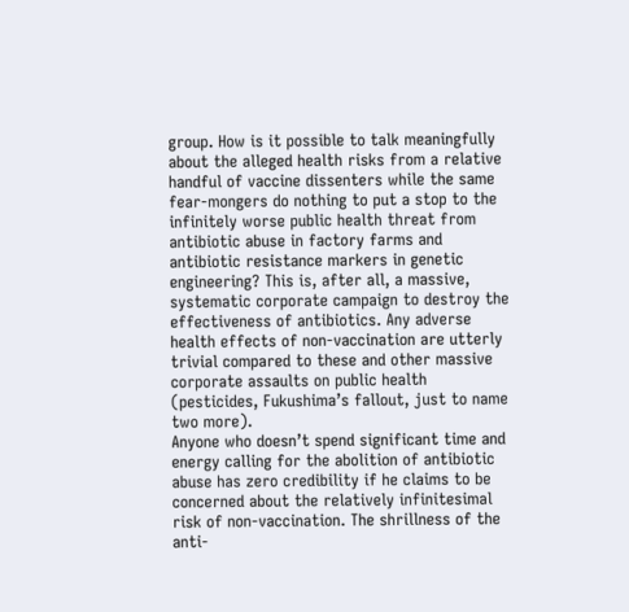group. How is it possible to talk meaningfully about the alleged health risks from a relative handful of vaccine dissenters while the same fear-mongers do nothing to put a stop to the infinitely worse public health threat from antibiotic abuse in factory farms and antibiotic resistance markers in genetic engineering? This is, after all, a massive, systematic corporate campaign to destroy the effectiveness of antibiotics. Any adverse health effects of non-vaccination are utterly trivial compared to these and other massive corporate assaults on public health (pesticides, Fukushima’s fallout, just to name two more).
Anyone who doesn’t spend significant time and energy calling for the abolition of antibiotic abuse has zero credibility if he claims to be concerned about the relatively infinitesimal risk of non-vaccination. The shrillness of the anti-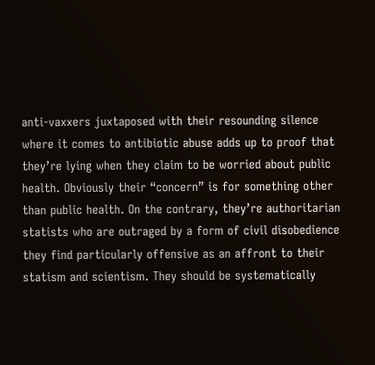anti-vaxxers juxtaposed with their resounding silence where it comes to antibiotic abuse adds up to proof that they’re lying when they claim to be worried about public health. Obviously their “concern” is for something other than public health. On the contrary, they’re authoritarian statists who are outraged by a form of civil disobedience they find particularly offensive as an affront to their statism and scientism. They should be systematically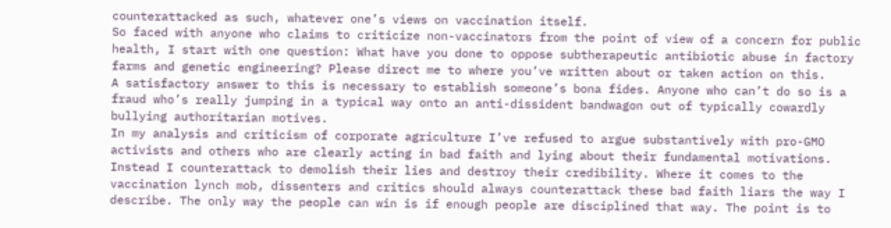counterattacked as such, whatever one’s views on vaccination itself.
So faced with anyone who claims to criticize non-vaccinators from the point of view of a concern for public health, I start with one question: What have you done to oppose subtherapeutic antibiotic abuse in factory farms and genetic engineering? Please direct me to where you’ve written about or taken action on this.
A satisfactory answer to this is necessary to establish someone’s bona fides. Anyone who can’t do so is a fraud who’s really jumping in a typical way onto an anti-dissident bandwagon out of typically cowardly bullying authoritarian motives.
In my analysis and criticism of corporate agriculture I’ve refused to argue substantively with pro-GMO activists and others who are clearly acting in bad faith and lying about their fundamental motivations. Instead I counterattack to demolish their lies and destroy their credibility. Where it comes to the vaccination lynch mob, dissenters and critics should always counterattack these bad faith liars the way I describe. The only way the people can win is if enough people are disciplined that way. The point is to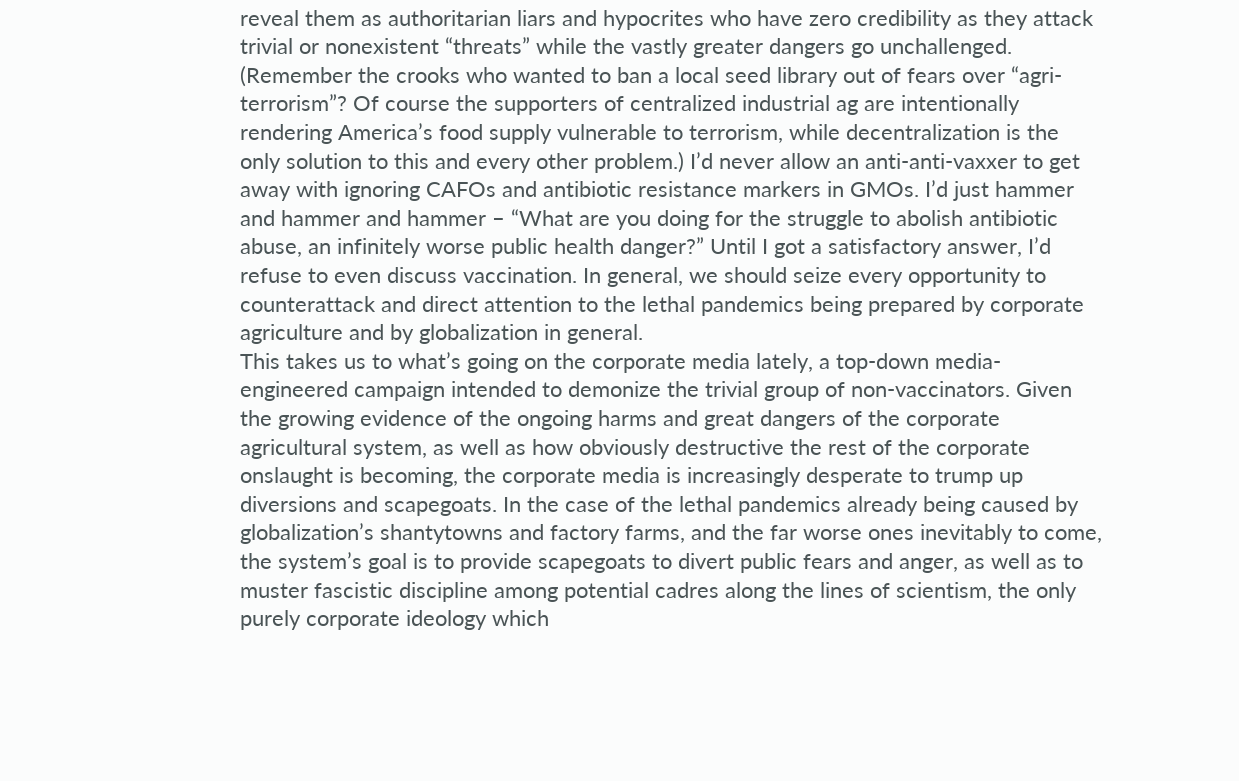reveal them as authoritarian liars and hypocrites who have zero credibility as they attack trivial or nonexistent “threats” while the vastly greater dangers go unchallenged. (Remember the crooks who wanted to ban a local seed library out of fears over “agri-terrorism”? Of course the supporters of centralized industrial ag are intentionally rendering America’s food supply vulnerable to terrorism, while decentralization is the only solution to this and every other problem.) I’d never allow an anti-anti-vaxxer to get away with ignoring CAFOs and antibiotic resistance markers in GMOs. I’d just hammer and hammer and hammer – “What are you doing for the struggle to abolish antibiotic abuse, an infinitely worse public health danger?” Until I got a satisfactory answer, I’d refuse to even discuss vaccination. In general, we should seize every opportunity to counterattack and direct attention to the lethal pandemics being prepared by corporate agriculture and by globalization in general.
This takes us to what’s going on the corporate media lately, a top-down media-engineered campaign intended to demonize the trivial group of non-vaccinators. Given the growing evidence of the ongoing harms and great dangers of the corporate agricultural system, as well as how obviously destructive the rest of the corporate onslaught is becoming, the corporate media is increasingly desperate to trump up diversions and scapegoats. In the case of the lethal pandemics already being caused by globalization’s shantytowns and factory farms, and the far worse ones inevitably to come, the system’s goal is to provide scapegoats to divert public fears and anger, as well as to muster fascistic discipline among potential cadres along the lines of scientism, the only purely corporate ideology which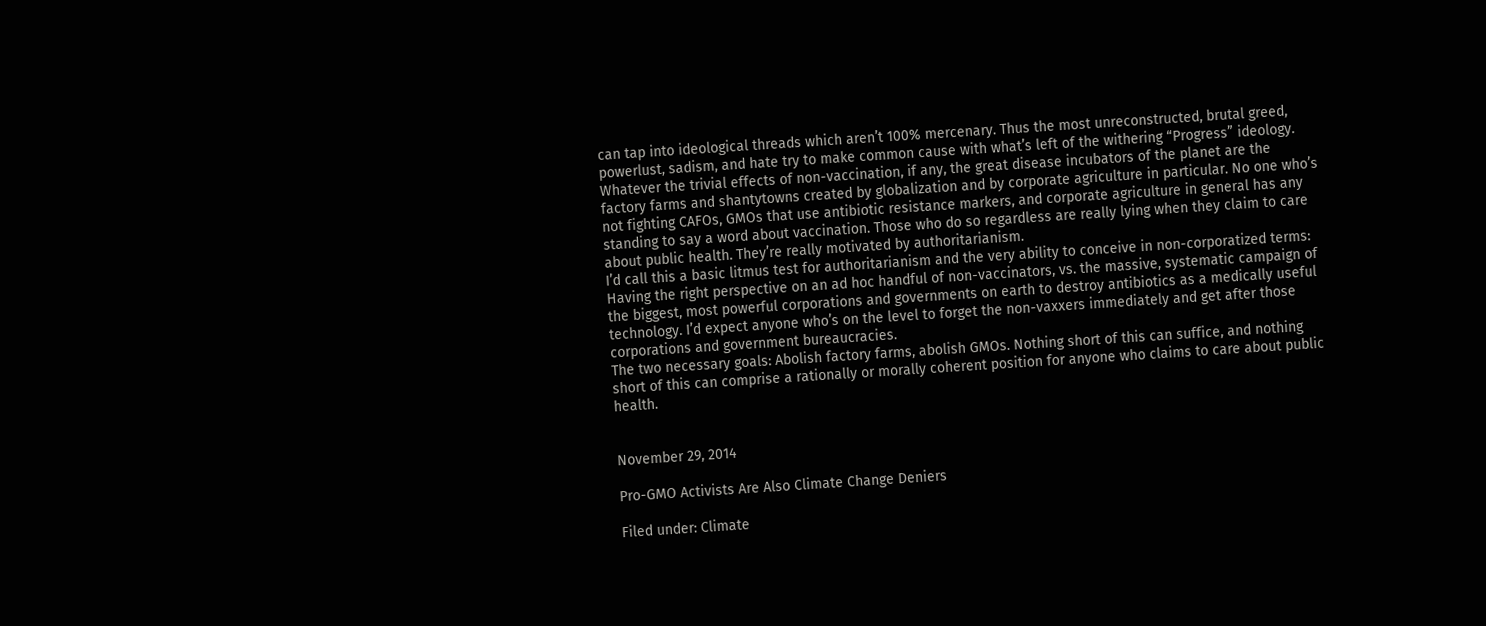can tap into ideological threads which aren’t 100% mercenary. Thus the most unreconstructed, brutal greed, powerlust, sadism, and hate try to make common cause with what’s left of the withering “Progress” ideology.
Whatever the trivial effects of non-vaccination, if any, the great disease incubators of the planet are the factory farms and shantytowns created by globalization and by corporate agriculture in particular. No one who’s not fighting CAFOs, GMOs that use antibiotic resistance markers, and corporate agriculture in general has any standing to say a word about vaccination. Those who do so regardless are really lying when they claim to care about public health. They’re really motivated by authoritarianism.
I’d call this a basic litmus test for authoritarianism and the very ability to conceive in non-corporatized terms: Having the right perspective on an ad hoc handful of non-vaccinators, vs. the massive, systematic campaign of the biggest, most powerful corporations and governments on earth to destroy antibiotics as a medically useful technology. I’d expect anyone who’s on the level to forget the non-vaxxers immediately and get after those corporations and government bureaucracies.
The two necessary goals: Abolish factory farms, abolish GMOs. Nothing short of this can suffice, and nothing short of this can comprise a rationally or morally coherent position for anyone who claims to care about public health.


November 29, 2014

Pro-GMO Activists Are Also Climate Change Deniers

Filed under: Climate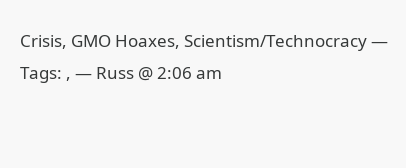Crisis, GMO Hoaxes, Scientism/Technocracy — Tags: , — Russ @ 2:06 am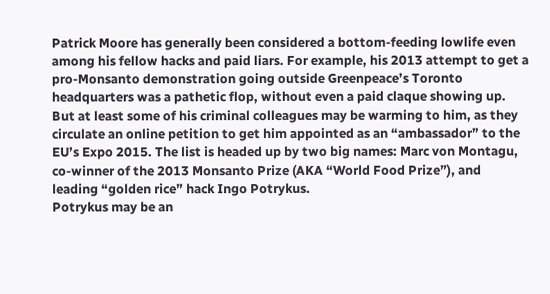Patrick Moore has generally been considered a bottom-feeding lowlife even among his fellow hacks and paid liars. For example, his 2013 attempt to get a pro-Monsanto demonstration going outside Greenpeace’s Toronto headquarters was a pathetic flop, without even a paid claque showing up.
But at least some of his criminal colleagues may be warming to him, as they circulate an online petition to get him appointed as an “ambassador” to the EU’s Expo 2015. The list is headed up by two big names: Marc von Montagu, co-winner of the 2013 Monsanto Prize (AKA “World Food Prize”), and leading “golden rice” hack Ingo Potrykus.
Potrykus may be an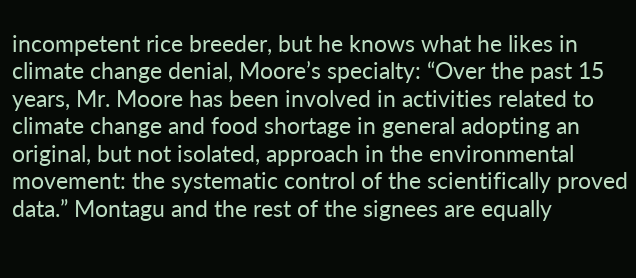incompetent rice breeder, but he knows what he likes in climate change denial, Moore’s specialty: “Over the past 15 years, Mr. Moore has been involved in activities related to climate change and food shortage in general adopting an original, but not isolated, approach in the environmental movement: the systematic control of the scientifically proved data.” Montagu and the rest of the signees are equally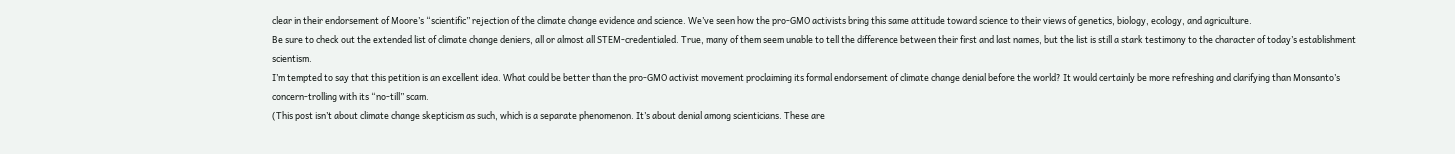clear in their endorsement of Moore’s “scientific” rejection of the climate change evidence and science. We’ve seen how the pro-GMO activists bring this same attitude toward science to their views of genetics, biology, ecology, and agriculture.
Be sure to check out the extended list of climate change deniers, all or almost all STEM-credentialed. True, many of them seem unable to tell the difference between their first and last names, but the list is still a stark testimony to the character of today’s establishment scientism.
I’m tempted to say that this petition is an excellent idea. What could be better than the pro-GMO activist movement proclaiming its formal endorsement of climate change denial before the world? It would certainly be more refreshing and clarifying than Monsanto’s concern-trolling with its “no-till” scam.
(This post isn’t about climate change skepticism as such, which is a separate phenomenon. It’s about denial among scienticians. These are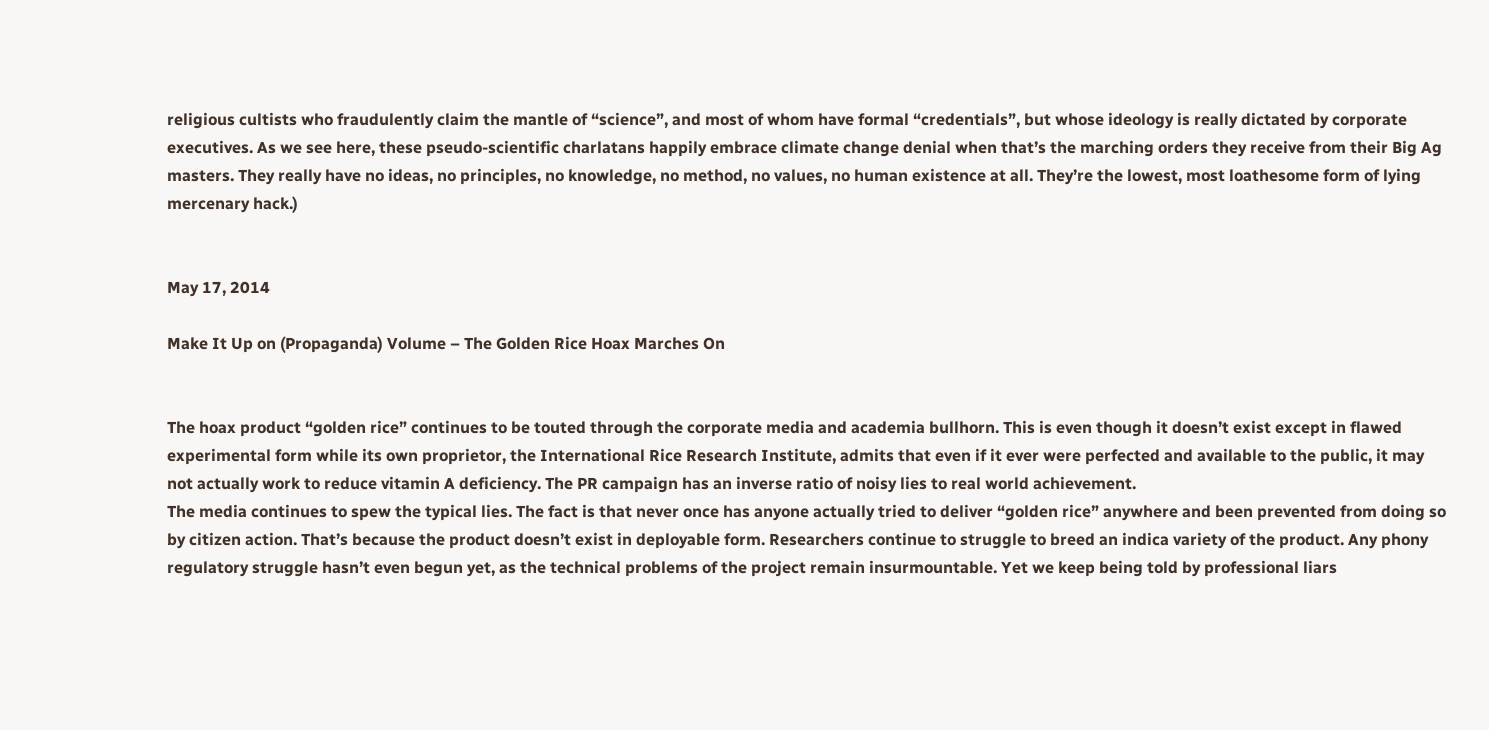religious cultists who fraudulently claim the mantle of “science”, and most of whom have formal “credentials”, but whose ideology is really dictated by corporate executives. As we see here, these pseudo-scientific charlatans happily embrace climate change denial when that’s the marching orders they receive from their Big Ag masters. They really have no ideas, no principles, no knowledge, no method, no values, no human existence at all. They’re the lowest, most loathesome form of lying mercenary hack.)


May 17, 2014

Make It Up on (Propaganda) Volume – The Golden Rice Hoax Marches On


The hoax product “golden rice” continues to be touted through the corporate media and academia bullhorn. This is even though it doesn’t exist except in flawed experimental form while its own proprietor, the International Rice Research Institute, admits that even if it ever were perfected and available to the public, it may not actually work to reduce vitamin A deficiency. The PR campaign has an inverse ratio of noisy lies to real world achievement.
The media continues to spew the typical lies. The fact is that never once has anyone actually tried to deliver “golden rice” anywhere and been prevented from doing so by citizen action. That’s because the product doesn’t exist in deployable form. Researchers continue to struggle to breed an indica variety of the product. Any phony regulatory struggle hasn’t even begun yet, as the technical problems of the project remain insurmountable. Yet we keep being told by professional liars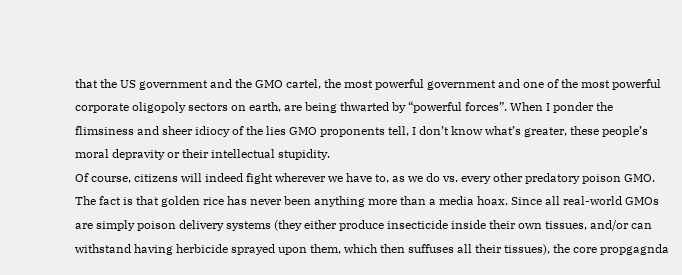that the US government and the GMO cartel, the most powerful government and one of the most powerful corporate oligopoly sectors on earth, are being thwarted by “powerful forces”. When I ponder the flimsiness and sheer idiocy of the lies GMO proponents tell, I don’t know what’s greater, these people’s moral depravity or their intellectual stupidity.
Of course, citizens will indeed fight wherever we have to, as we do vs. every other predatory poison GMO.
The fact is that golden rice has never been anything more than a media hoax. Since all real-world GMOs are simply poison delivery systems (they either produce insecticide inside their own tissues, and/or can withstand having herbicide sprayed upon them, which then suffuses all their tissues), the core propgagnda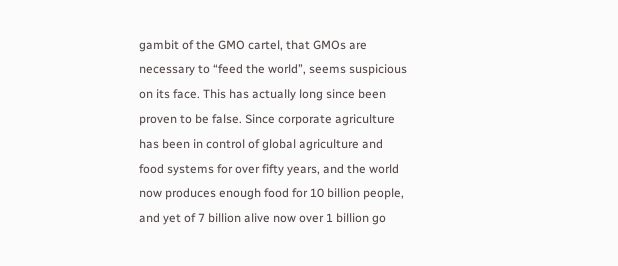gambit of the GMO cartel, that GMOs are necessary to “feed the world”, seems suspicious on its face. This has actually long since been proven to be false. Since corporate agriculture has been in control of global agriculture and food systems for over fifty years, and the world now produces enough food for 10 billion people, and yet of 7 billion alive now over 1 billion go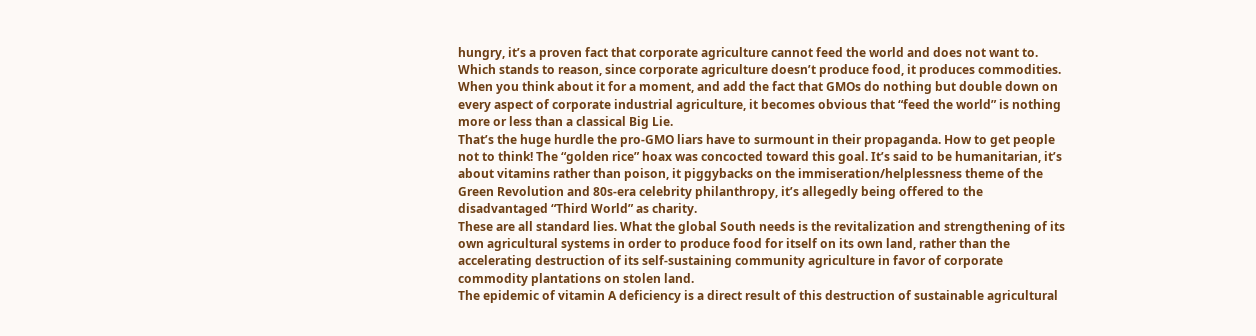hungry, it’s a proven fact that corporate agriculture cannot feed the world and does not want to. Which stands to reason, since corporate agriculture doesn’t produce food, it produces commodities.
When you think about it for a moment, and add the fact that GMOs do nothing but double down on every aspect of corporate industrial agriculture, it becomes obvious that “feed the world” is nothing more or less than a classical Big Lie.
That’s the huge hurdle the pro-GMO liars have to surmount in their propaganda. How to get people not to think! The “golden rice” hoax was concocted toward this goal. It’s said to be humanitarian, it’s about vitamins rather than poison, it piggybacks on the immiseration/helplessness theme of the Green Revolution and 80s-era celebrity philanthropy, it’s allegedly being offered to the disadvantaged “Third World” as charity.
These are all standard lies. What the global South needs is the revitalization and strengthening of its own agricultural systems in order to produce food for itself on its own land, rather than the accelerating destruction of its self-sustaining community agriculture in favor of corporate commodity plantations on stolen land.
The epidemic of vitamin A deficiency is a direct result of this destruction of sustainable agricultural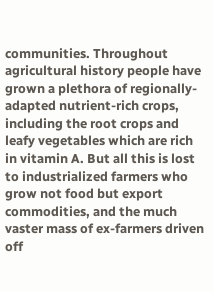communities. Throughout agricultural history people have grown a plethora of regionally-adapted nutrient-rich crops, including the root crops and leafy vegetables which are rich in vitamin A. But all this is lost to industrialized farmers who grow not food but export commodities, and the much vaster mass of ex-farmers driven off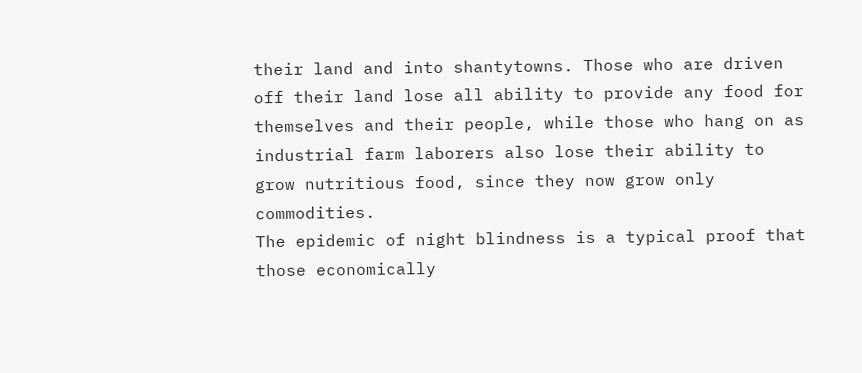their land and into shantytowns. Those who are driven off their land lose all ability to provide any food for themselves and their people, while those who hang on as industrial farm laborers also lose their ability to grow nutritious food, since they now grow only commodities.
The epidemic of night blindness is a typical proof that those economically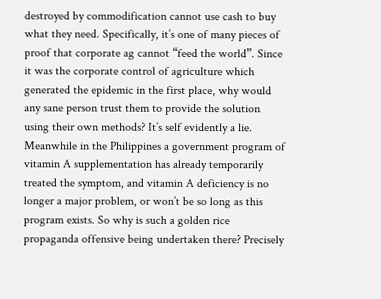destroyed by commodification cannot use cash to buy what they need. Specifically, it’s one of many pieces of proof that corporate ag cannot “feed the world”. Since it was the corporate control of agriculture which generated the epidemic in the first place, why would any sane person trust them to provide the solution using their own methods? It’s self evidently a lie.
Meanwhile in the Philippines a government program of vitamin A supplementation has already temporarily treated the symptom, and vitamin A deficiency is no longer a major problem, or won’t be so long as this program exists. So why is such a golden rice propaganda offensive being undertaken there? Precisely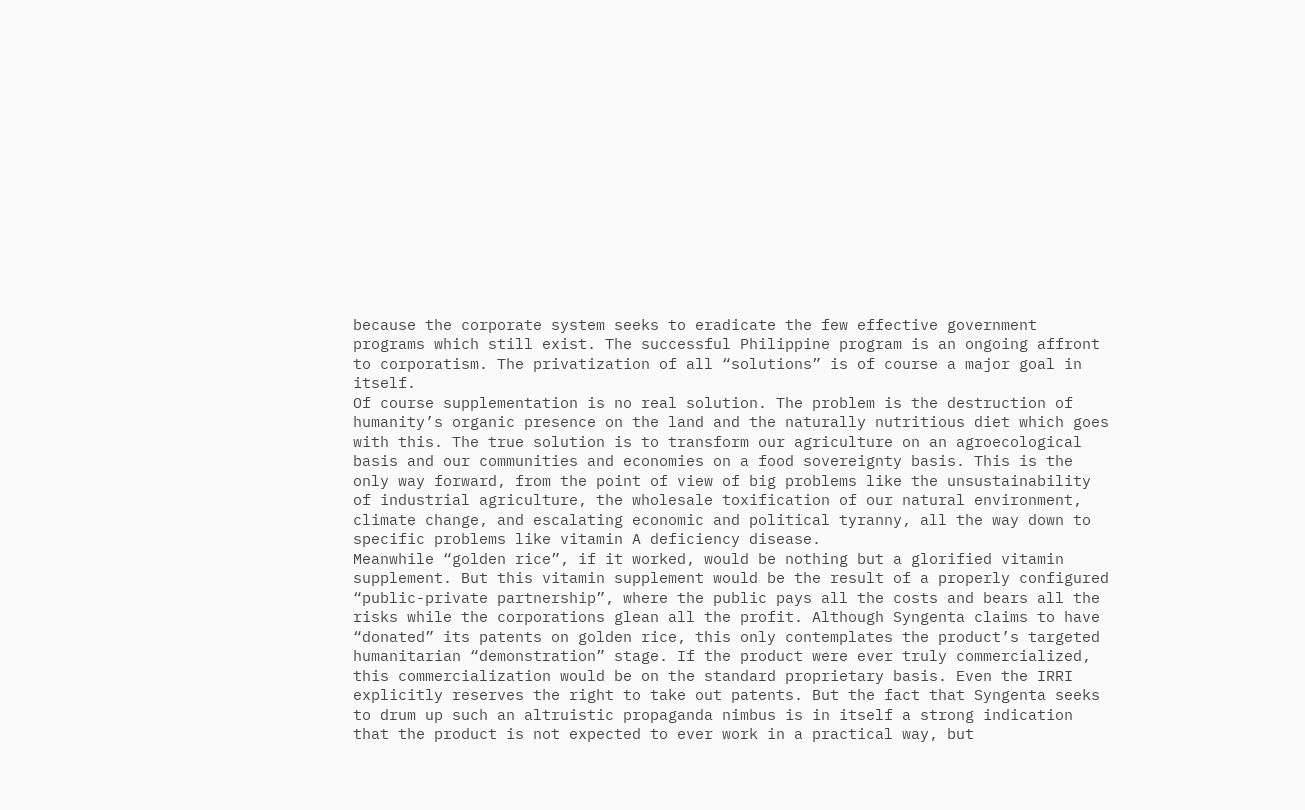because the corporate system seeks to eradicate the few effective government programs which still exist. The successful Philippine program is an ongoing affront to corporatism. The privatization of all “solutions” is of course a major goal in itself.
Of course supplementation is no real solution. The problem is the destruction of humanity’s organic presence on the land and the naturally nutritious diet which goes with this. The true solution is to transform our agriculture on an agroecological basis and our communities and economies on a food sovereignty basis. This is the only way forward, from the point of view of big problems like the unsustainability of industrial agriculture, the wholesale toxification of our natural environment, climate change, and escalating economic and political tyranny, all the way down to specific problems like vitamin A deficiency disease.
Meanwhile “golden rice”, if it worked, would be nothing but a glorified vitamin supplement. But this vitamin supplement would be the result of a properly configured “public-private partnership”, where the public pays all the costs and bears all the risks while the corporations glean all the profit. Although Syngenta claims to have “donated” its patents on golden rice, this only contemplates the product’s targeted humanitarian “demonstration” stage. If the product were ever truly commercialized, this commercialization would be on the standard proprietary basis. Even the IRRI explicitly reserves the right to take out patents. But the fact that Syngenta seeks to drum up such an altruistic propaganda nimbus is in itself a strong indication that the product is not expected to ever work in a practical way, but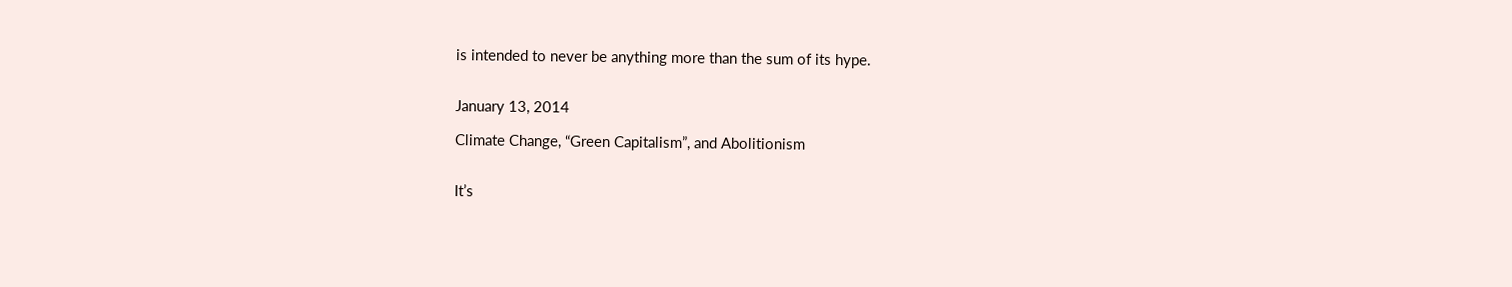is intended to never be anything more than the sum of its hype.


January 13, 2014

Climate Change, “Green Capitalism”, and Abolitionism


It’s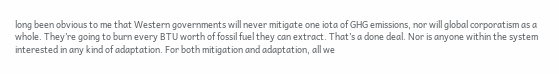long been obvious to me that Western governments will never mitigate one iota of GHG emissions, nor will global corporatism as a whole. They’re going to burn every BTU worth of fossil fuel they can extract. That’s a done deal. Nor is anyone within the system interested in any kind of adaptation. For both mitigation and adaptation, all we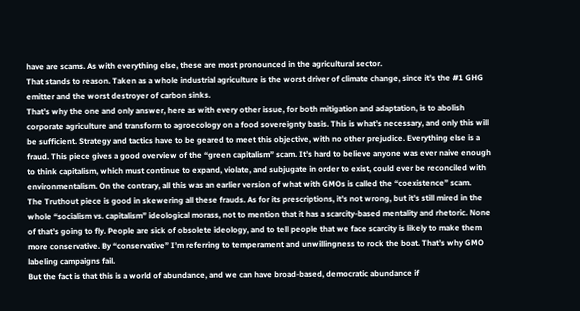have are scams. As with everything else, these are most pronounced in the agricultural sector.
That stands to reason. Taken as a whole industrial agriculture is the worst driver of climate change, since it’s the #1 GHG emitter and the worst destroyer of carbon sinks.
That’s why the one and only answer, here as with every other issue, for both mitigation and adaptation, is to abolish corporate agriculture and transform to agroecology on a food sovereignty basis. This is what’s necessary, and only this will be sufficient. Strategy and tactics have to be geared to meet this objective, with no other prejudice. Everything else is a fraud. This piece gives a good overview of the “green capitalism” scam. It’s hard to believe anyone was ever naive enough to think capitalism, which must continue to expand, violate, and subjugate in order to exist, could ever be reconciled with environmentalism. On the contrary, all this was an earlier version of what with GMOs is called the “coexistence” scam.
The Truthout piece is good in skewering all these frauds. As for its prescriptions, it’s not wrong, but it’s still mired in the whole “socialism vs. capitalism” ideological morass, not to mention that it has a scarcity-based mentality and rhetoric. None of that’s going to fly. People are sick of obsolete ideology, and to tell people that we face scarcity is likely to make them more conservative. By “conservative” I’m referring to temperament and unwillingness to rock the boat. That’s why GMO labeling campaigns fail.
But the fact is that this is a world of abundance, and we can have broad-based, democratic abundance if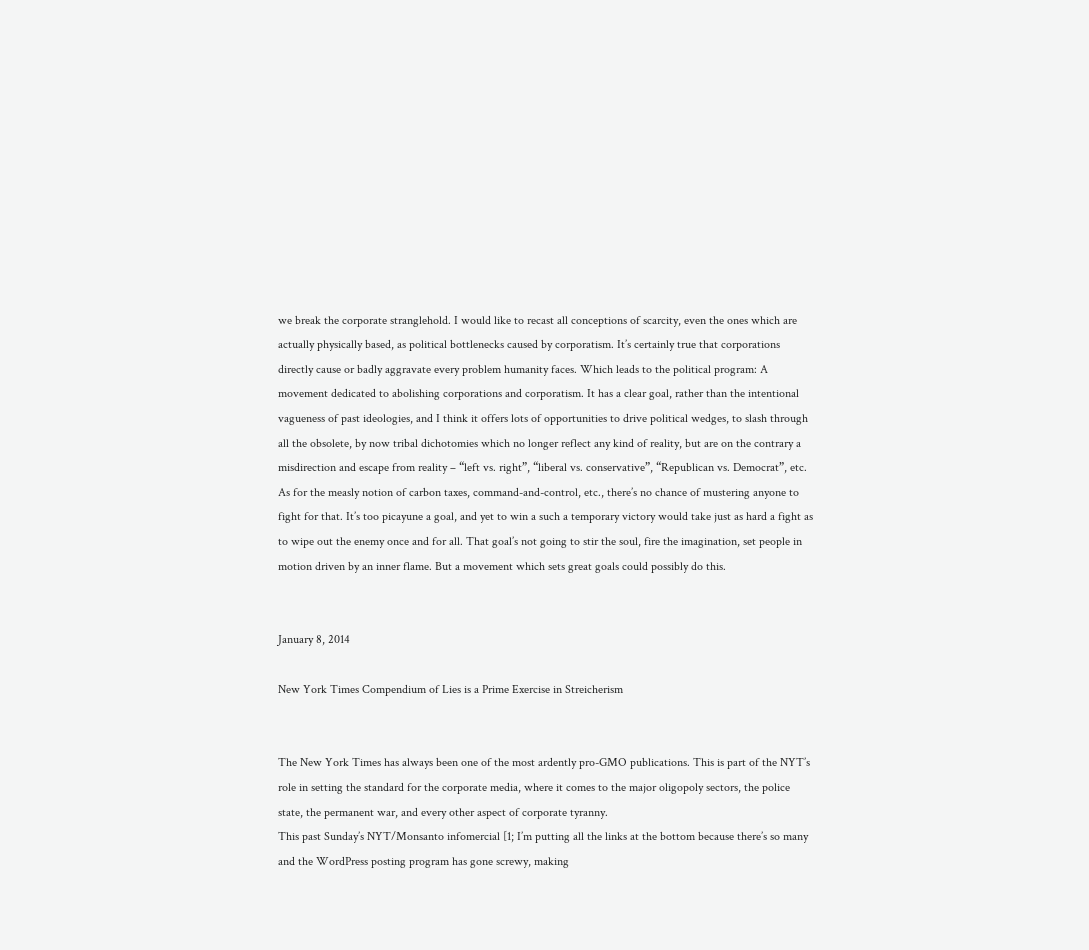we break the corporate stranglehold. I would like to recast all conceptions of scarcity, even the ones which are actually physically based, as political bottlenecks caused by corporatism. It’s certainly true that corporations directly cause or badly aggravate every problem humanity faces. Which leads to the political program: A movement dedicated to abolishing corporations and corporatism. It has a clear goal, rather than the intentional vagueness of past ideologies, and I think it offers lots of opportunities to drive political wedges, to slash through all the obsolete, by now tribal dichotomies which no longer reflect any kind of reality, but are on the contrary a misdirection and escape from reality – “left vs. right”, “liberal vs. conservative”, “Republican vs. Democrat”, etc.
As for the measly notion of carbon taxes, command-and-control, etc., there’s no chance of mustering anyone to fight for that. It’s too picayune a goal, and yet to win a such a temporary victory would take just as hard a fight as to wipe out the enemy once and for all. That goal’s not going to stir the soul, fire the imagination, set people in motion driven by an inner flame. But a movement which sets great goals could possibly do this.


January 8, 2014

New York Times Compendium of Lies is a Prime Exercise in Streicherism


The New York Times has always been one of the most ardently pro-GMO publications. This is part of the NYT’s role in setting the standard for the corporate media, where it comes to the major oligopoly sectors, the police state, the permanent war, and every other aspect of corporate tyranny.
This past Sunday’s NYT/Monsanto infomercial [1; I’m putting all the links at the bottom because there’s so many and the WordPress posting program has gone screwy, making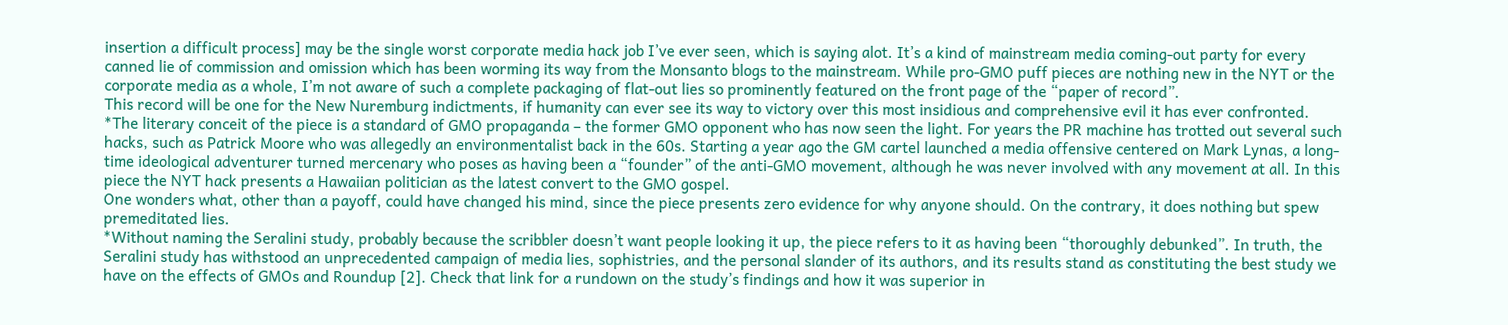insertion a difficult process] may be the single worst corporate media hack job I’ve ever seen, which is saying alot. It’s a kind of mainstream media coming-out party for every canned lie of commission and omission which has been worming its way from the Monsanto blogs to the mainstream. While pro-GMO puff pieces are nothing new in the NYT or the corporate media as a whole, I’m not aware of such a complete packaging of flat-out lies so prominently featured on the front page of the “paper of record”.
This record will be one for the New Nuremburg indictments, if humanity can ever see its way to victory over this most insidious and comprehensive evil it has ever confronted.
*The literary conceit of the piece is a standard of GMO propaganda – the former GMO opponent who has now seen the light. For years the PR machine has trotted out several such hacks, such as Patrick Moore who was allegedly an environmentalist back in the 60s. Starting a year ago the GM cartel launched a media offensive centered on Mark Lynas, a long-time ideological adventurer turned mercenary who poses as having been a “founder” of the anti-GMO movement, although he was never involved with any movement at all. In this piece the NYT hack presents a Hawaiian politician as the latest convert to the GMO gospel.
One wonders what, other than a payoff, could have changed his mind, since the piece presents zero evidence for why anyone should. On the contrary, it does nothing but spew premeditated lies.
*Without naming the Seralini study, probably because the scribbler doesn’t want people looking it up, the piece refers to it as having been “thoroughly debunked”. In truth, the Seralini study has withstood an unprecedented campaign of media lies, sophistries, and the personal slander of its authors, and its results stand as constituting the best study we have on the effects of GMOs and Roundup [2]. Check that link for a rundown on the study’s findings and how it was superior in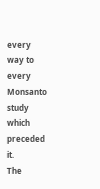every way to every Monsanto study which preceded it.
The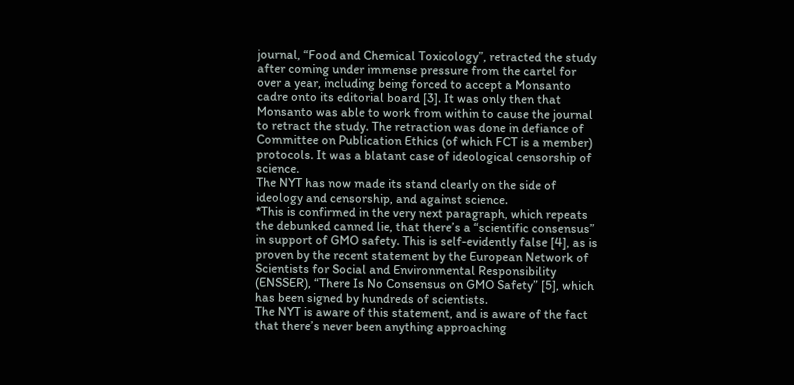journal, “Food and Chemical Toxicology”, retracted the study after coming under immense pressure from the cartel for over a year, including being forced to accept a Monsanto cadre onto its editorial board [3]. It was only then that Monsanto was able to work from within to cause the journal to retract the study. The retraction was done in defiance of Committee on Publication Ethics (of which FCT is a member) protocols. It was a blatant case of ideological censorship of science.
The NYT has now made its stand clearly on the side of ideology and censorship, and against science.
*This is confirmed in the very next paragraph, which repeats the debunked canned lie, that there’s a “scientific consensus” in support of GMO safety. This is self-evidently false [4], as is proven by the recent statement by the European Network of Scientists for Social and Environmental Responsibility (ENSSER), “There Is No Consensus on GMO Safety” [5], which has been signed by hundreds of scientists.
The NYT is aware of this statement, and is aware of the fact that there’s never been anything approaching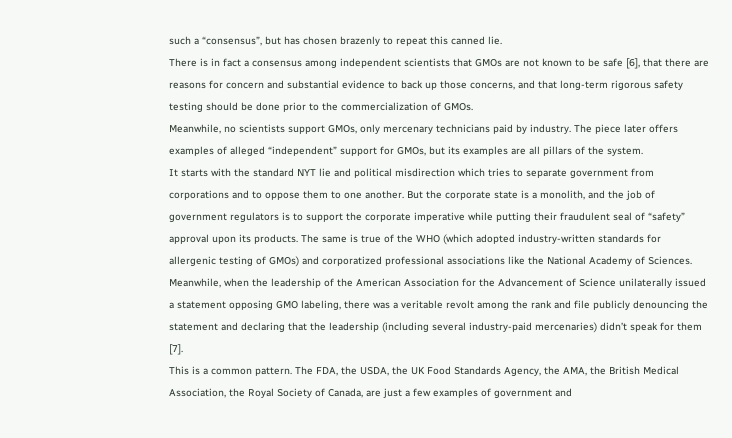such a “consensus”, but has chosen brazenly to repeat this canned lie.
There is in fact a consensus among independent scientists that GMOs are not known to be safe [6], that there are reasons for concern and substantial evidence to back up those concerns, and that long-term rigorous safety testing should be done prior to the commercialization of GMOs.
Meanwhile, no scientists support GMOs, only mercenary technicians paid by industry. The piece later offers examples of alleged “independent” support for GMOs, but its examples are all pillars of the system.
It starts with the standard NYT lie and political misdirection which tries to separate government from corporations and to oppose them to one another. But the corporate state is a monolith, and the job of government regulators is to support the corporate imperative while putting their fraudulent seal of “safety” approval upon its products. The same is true of the WHO (which adopted industry-written standards for allergenic testing of GMOs) and corporatized professional associations like the National Academy of Sciences. Meanwhile, when the leadership of the American Association for the Advancement of Science unilaterally issued a statement opposing GMO labeling, there was a veritable revolt among the rank and file publicly denouncing the statement and declaring that the leadership (including several industry-paid mercenaries) didn’t speak for them [7].
This is a common pattern. The FDA, the USDA, the UK Food Standards Agency, the AMA, the British Medical Association, the Royal Society of Canada, are just a few examples of government and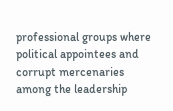professional groups where political appointees and corrupt mercenaries among the leadership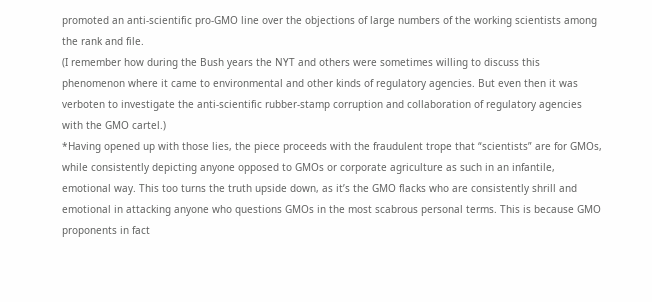promoted an anti-scientific pro-GMO line over the objections of large numbers of the working scientists among the rank and file.
(I remember how during the Bush years the NYT and others were sometimes willing to discuss this phenomenon where it came to environmental and other kinds of regulatory agencies. But even then it was verboten to investigate the anti-scientific rubber-stamp corruption and collaboration of regulatory agencies with the GMO cartel.)
*Having opened up with those lies, the piece proceeds with the fraudulent trope that “scientists” are for GMOs, while consistently depicting anyone opposed to GMOs or corporate agriculture as such in an infantile, emotional way. This too turns the truth upside down, as it’s the GMO flacks who are consistently shrill and emotional in attacking anyone who questions GMOs in the most scabrous personal terms. This is because GMO proponents in fact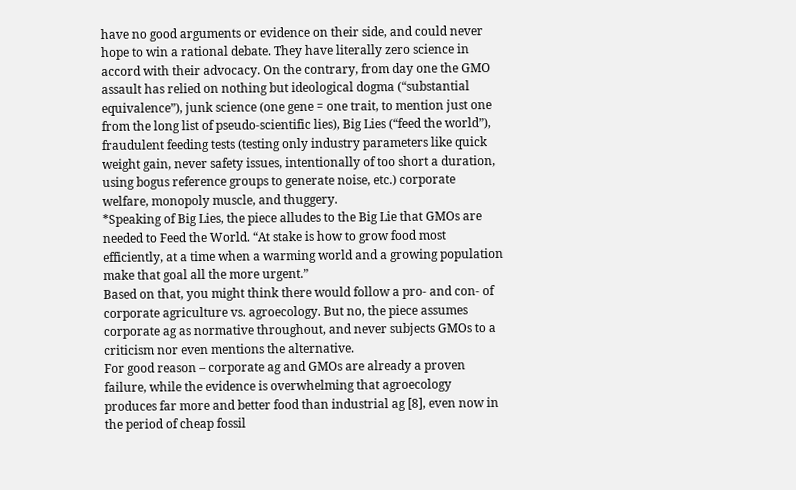have no good arguments or evidence on their side, and could never hope to win a rational debate. They have literally zero science in accord with their advocacy. On the contrary, from day one the GMO assault has relied on nothing but ideological dogma (“substantial equivalence”), junk science (one gene = one trait, to mention just one from the long list of pseudo-scientific lies), Big Lies (“feed the world”), fraudulent feeding tests (testing only industry parameters like quick weight gain, never safety issues, intentionally of too short a duration, using bogus reference groups to generate noise, etc.) corporate welfare, monopoly muscle, and thuggery.
*Speaking of Big Lies, the piece alludes to the Big Lie that GMOs are needed to Feed the World. “At stake is how to grow food most efficiently, at a time when a warming world and a growing population make that goal all the more urgent.”
Based on that, you might think there would follow a pro- and con- of corporate agriculture vs. agroecology. But no, the piece assumes corporate ag as normative throughout, and never subjects GMOs to a criticism nor even mentions the alternative.
For good reason – corporate ag and GMOs are already a proven failure, while the evidence is overwhelming that agroecology produces far more and better food than industrial ag [8], even now in the period of cheap fossil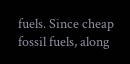fuels. Since cheap fossil fuels, along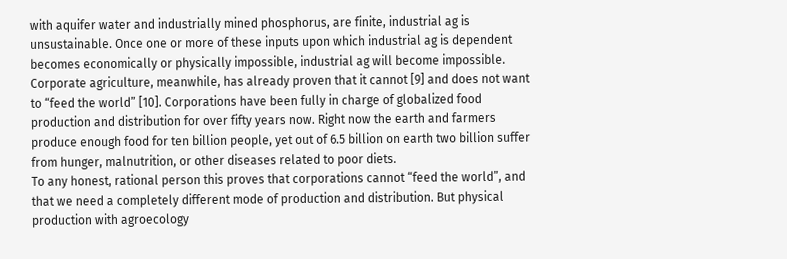with aquifer water and industrially mined phosphorus, are finite, industrial ag is unsustainable. Once one or more of these inputs upon which industrial ag is dependent becomes economically or physically impossible, industrial ag will become impossible.
Corporate agriculture, meanwhile, has already proven that it cannot [9] and does not want to “feed the world” [10]. Corporations have been fully in charge of globalized food production and distribution for over fifty years now. Right now the earth and farmers produce enough food for ten billion people, yet out of 6.5 billion on earth two billion suffer from hunger, malnutrition, or other diseases related to poor diets.
To any honest, rational person this proves that corporations cannot “feed the world”, and that we need a completely different mode of production and distribution. But physical production with agroecology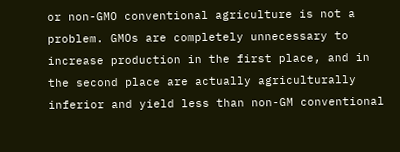or non-GMO conventional agriculture is not a problem. GMOs are completely unnecessary to increase production in the first place, and in the second place are actually agriculturally inferior and yield less than non-GM conventional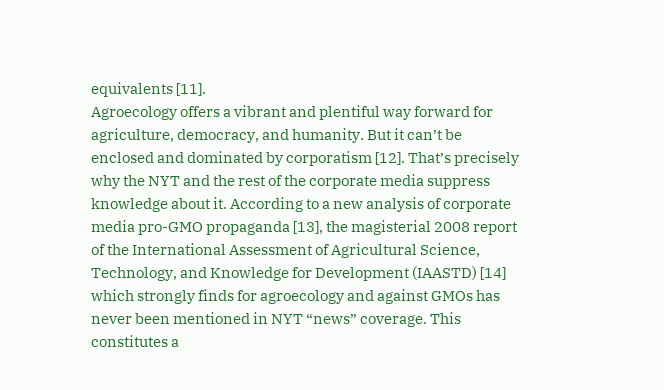equivalents [11].
Agroecology offers a vibrant and plentiful way forward for agriculture, democracy, and humanity. But it can’t be enclosed and dominated by corporatism [12]. That’s precisely why the NYT and the rest of the corporate media suppress knowledge about it. According to a new analysis of corporate media pro-GMO propaganda [13], the magisterial 2008 report of the International Assessment of Agricultural Science, Technology, and Knowledge for Development (IAASTD) [14] which strongly finds for agroecology and against GMOs has never been mentioned in NYT “news” coverage. This constitutes a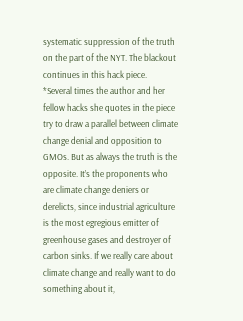systematic suppression of the truth on the part of the NYT. The blackout continues in this hack piece.
*Several times the author and her fellow hacks she quotes in the piece try to draw a parallel between climate change denial and opposition to GMOs. But as always the truth is the opposite. It’s the proponents who are climate change deniers or derelicts, since industrial agriculture is the most egregious emitter of greenhouse gases and destroyer of carbon sinks. If we really care about climate change and really want to do something about it,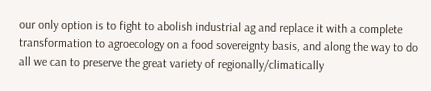our only option is to fight to abolish industrial ag and replace it with a complete transformation to agroecology on a food sovereignty basis, and along the way to do all we can to preserve the great variety of regionally/climatically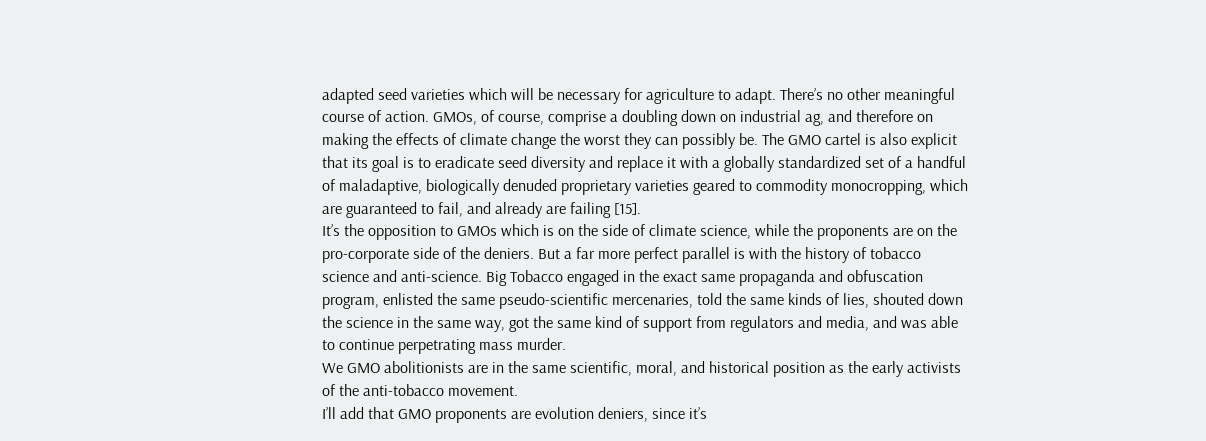adapted seed varieties which will be necessary for agriculture to adapt. There’s no other meaningful course of action. GMOs, of course, comprise a doubling down on industrial ag, and therefore on making the effects of climate change the worst they can possibly be. The GMO cartel is also explicit that its goal is to eradicate seed diversity and replace it with a globally standardized set of a handful of maladaptive, biologically denuded proprietary varieties geared to commodity monocropping, which are guaranteed to fail, and already are failing [15].
It’s the opposition to GMOs which is on the side of climate science, while the proponents are on the pro-corporate side of the deniers. But a far more perfect parallel is with the history of tobacco science and anti-science. Big Tobacco engaged in the exact same propaganda and obfuscation program, enlisted the same pseudo-scientific mercenaries, told the same kinds of lies, shouted down the science in the same way, got the same kind of support from regulators and media, and was able to continue perpetrating mass murder.
We GMO abolitionists are in the same scientific, moral, and historical position as the early activists of the anti-tobacco movement.
I’ll add that GMO proponents are evolution deniers, since it’s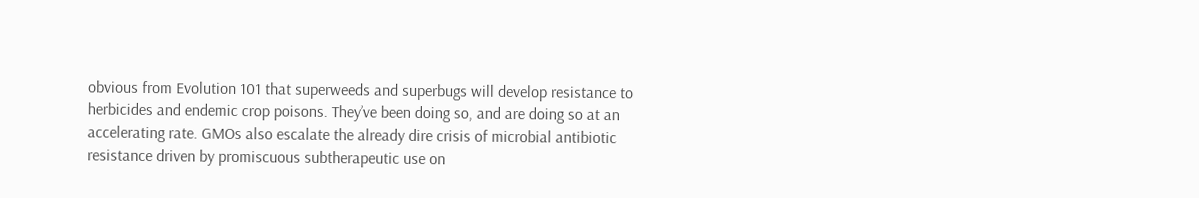obvious from Evolution 101 that superweeds and superbugs will develop resistance to herbicides and endemic crop poisons. They’ve been doing so, and are doing so at an accelerating rate. GMOs also escalate the already dire crisis of microbial antibiotic resistance driven by promiscuous subtherapeutic use on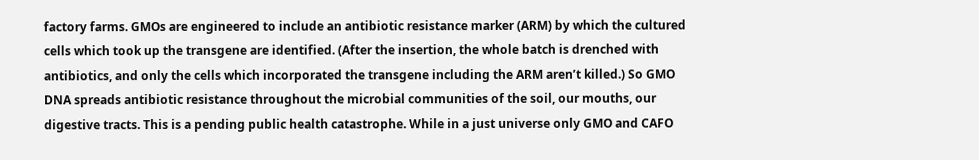factory farms. GMOs are engineered to include an antibiotic resistance marker (ARM) by which the cultured cells which took up the transgene are identified. (After the insertion, the whole batch is drenched with antibiotics, and only the cells which incorporated the transgene including the ARM aren’t killed.) So GMO DNA spreads antibiotic resistance throughout the microbial communities of the soil, our mouths, our digestive tracts. This is a pending public health catastrophe. While in a just universe only GMO and CAFO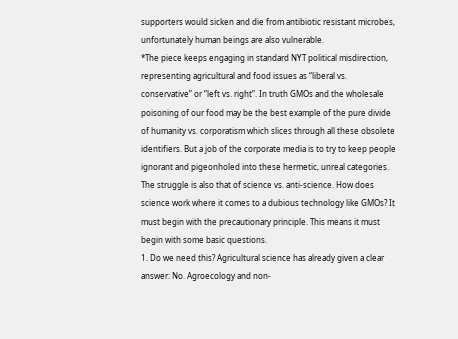supporters would sicken and die from antibiotic resistant microbes, unfortunately human beings are also vulnerable.
*The piece keeps engaging in standard NYT political misdirection, representing agricultural and food issues as “liberal vs. conservative” or “left vs. right”. In truth GMOs and the wholesale poisoning of our food may be the best example of the pure divide of humanity vs. corporatism which slices through all these obsolete identifiers. But a job of the corporate media is to try to keep people ignorant and pigeonholed into these hermetic, unreal categories.
The struggle is also that of science vs. anti-science. How does science work where it comes to a dubious technology like GMOs? It must begin with the precautionary principle. This means it must begin with some basic questions.
1. Do we need this? Agricultural science has already given a clear answer: No. Agroecology and non-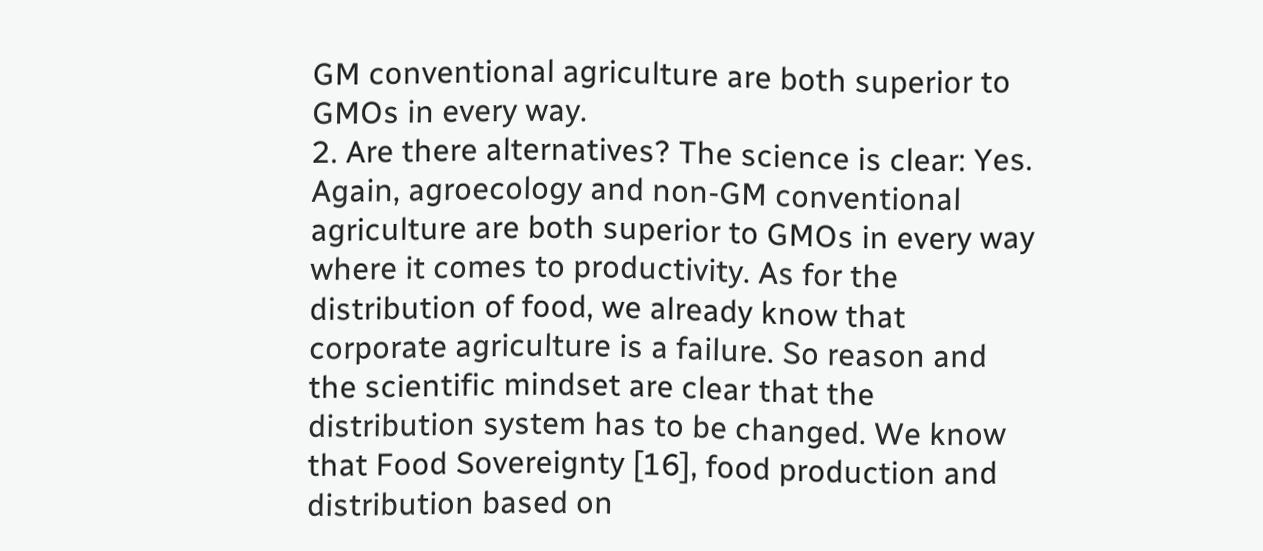GM conventional agriculture are both superior to GMOs in every way.
2. Are there alternatives? The science is clear: Yes. Again, agroecology and non-GM conventional agriculture are both superior to GMOs in every way where it comes to productivity. As for the distribution of food, we already know that corporate agriculture is a failure. So reason and the scientific mindset are clear that the distribution system has to be changed. We know that Food Sovereignty [16], food production and distribution based on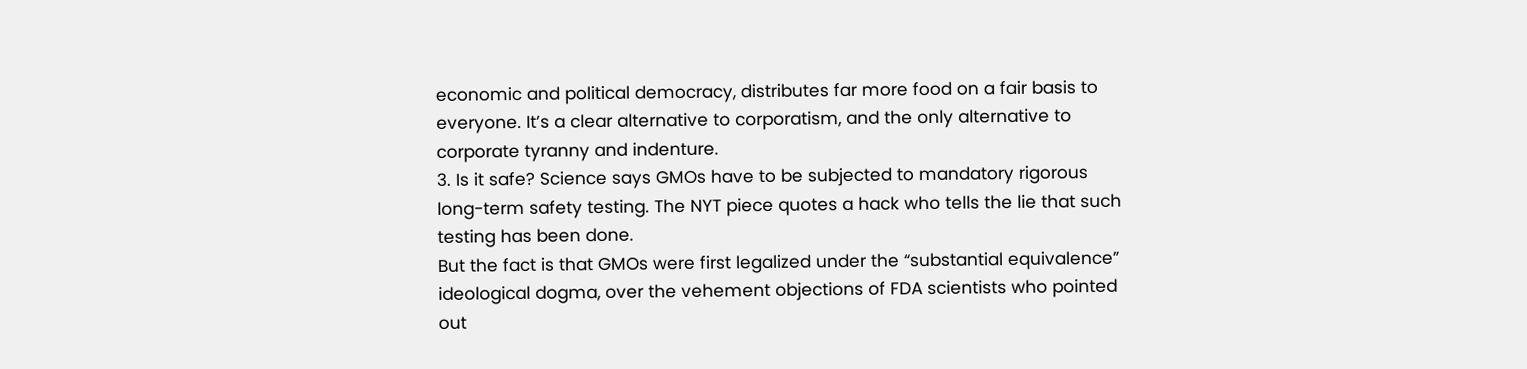economic and political democracy, distributes far more food on a fair basis to everyone. It’s a clear alternative to corporatism, and the only alternative to corporate tyranny and indenture.
3. Is it safe? Science says GMOs have to be subjected to mandatory rigorous long-term safety testing. The NYT piece quotes a hack who tells the lie that such testing has been done.
But the fact is that GMOs were first legalized under the “substantial equivalence” ideological dogma, over the vehement objections of FDA scientists who pointed out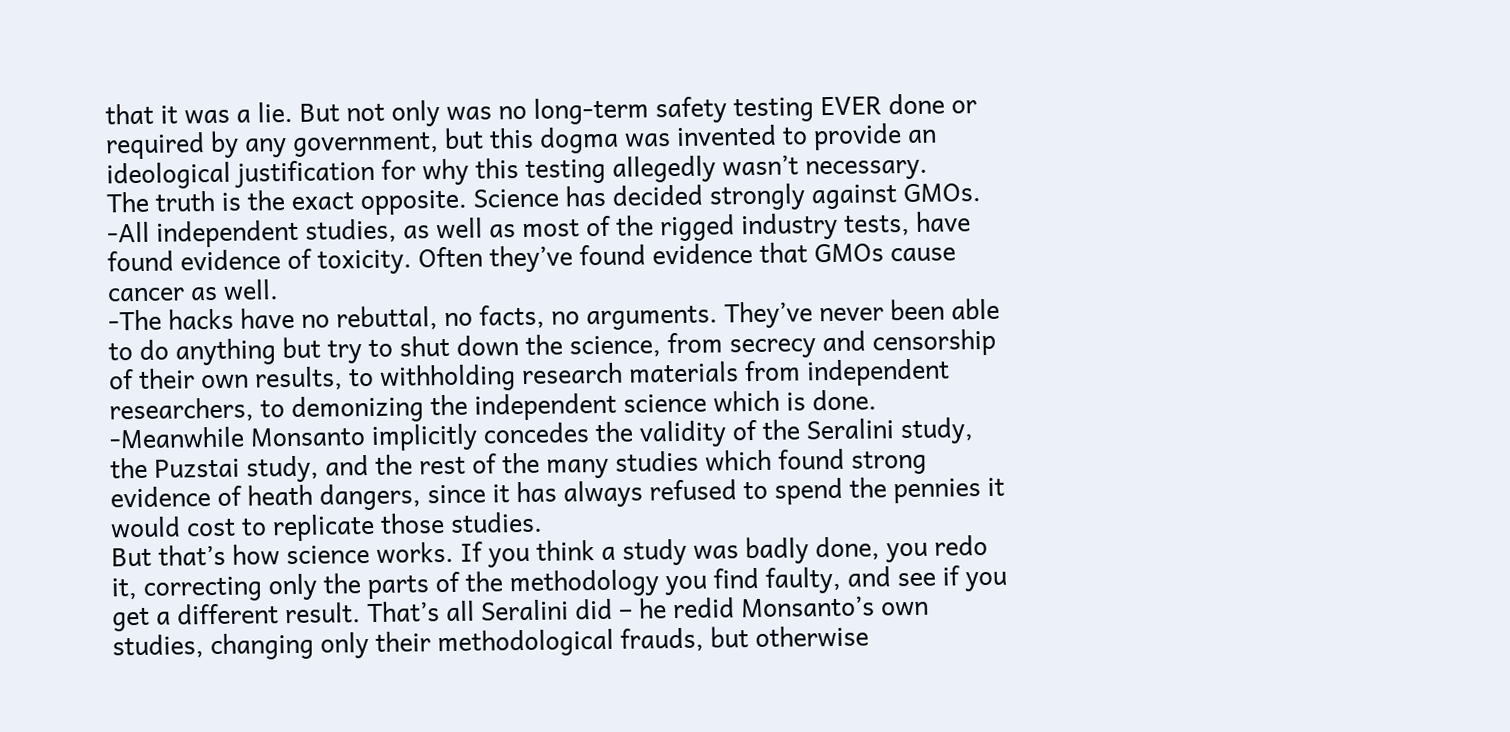that it was a lie. But not only was no long-term safety testing EVER done or required by any government, but this dogma was invented to provide an ideological justification for why this testing allegedly wasn’t necessary.
The truth is the exact opposite. Science has decided strongly against GMOs.
-All independent studies, as well as most of the rigged industry tests, have found evidence of toxicity. Often they’ve found evidence that GMOs cause cancer as well.
-The hacks have no rebuttal, no facts, no arguments. They’ve never been able to do anything but try to shut down the science, from secrecy and censorship of their own results, to withholding research materials from independent researchers, to demonizing the independent science which is done.
-Meanwhile Monsanto implicitly concedes the validity of the Seralini study, the Puzstai study, and the rest of the many studies which found strong evidence of heath dangers, since it has always refused to spend the pennies it would cost to replicate those studies.
But that’s how science works. If you think a study was badly done, you redo it, correcting only the parts of the methodology you find faulty, and see if you get a different result. That’s all Seralini did – he redid Monsanto’s own studies, changing only their methodological frauds, but otherwise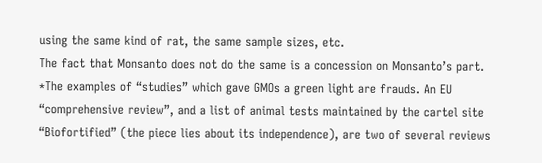using the same kind of rat, the same sample sizes, etc.
The fact that Monsanto does not do the same is a concession on Monsanto’s part.
*The examples of “studies” which gave GMOs a green light are frauds. An EU “comprehensive review”, and a list of animal tests maintained by the cartel site “Biofortified” (the piece lies about its independence), are two of several reviews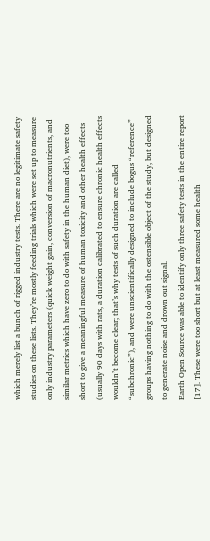which merely list a bunch of rigged industry tests. There are no legitimate safety studies on these lists. They’re mostly feeding trials which were set up to measure only industry parameters (quick weight gain, conversion of macronutrients, and similar metrics which have zero to do with safety in the human diet), were too short to give a meaningful measure of human toxicity and other health effects (usually 90 days with rats, a duration calibrated to ensure chronic health effects wouldn’t become clear; that’s why tests of such duration are called “subchronic”), and were unscientifically designed to include bogus “reference” groups having nothing to do with the ostensible object of the study, but designed to generate noise and drown out signal.
Earth Open Source was able to identify only three safety tests in the entire report [17]. These were too short but at least measured some health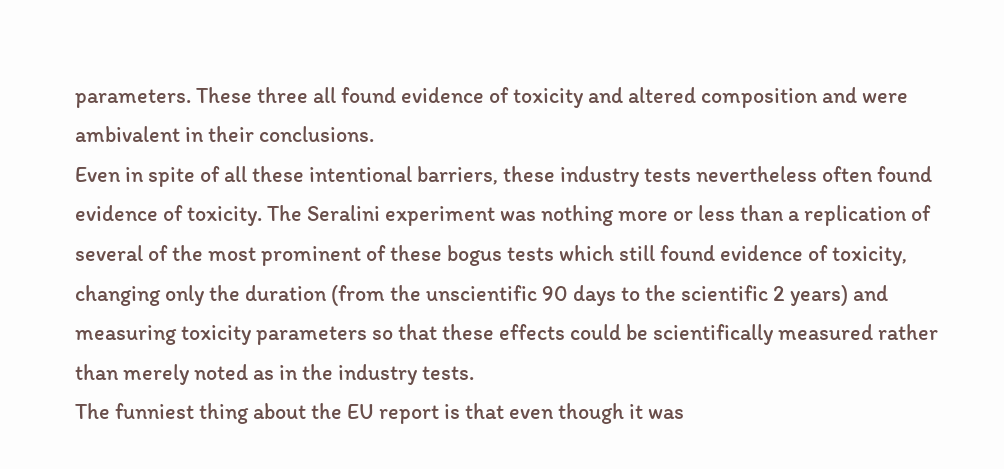parameters. These three all found evidence of toxicity and altered composition and were ambivalent in their conclusions.
Even in spite of all these intentional barriers, these industry tests nevertheless often found evidence of toxicity. The Seralini experiment was nothing more or less than a replication of several of the most prominent of these bogus tests which still found evidence of toxicity, changing only the duration (from the unscientific 90 days to the scientific 2 years) and measuring toxicity parameters so that these effects could be scientifically measured rather than merely noted as in the industry tests.
The funniest thing about the EU report is that even though it was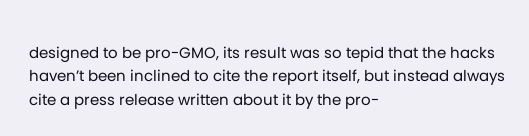designed to be pro-GMO, its result was so tepid that the hacks haven’t been inclined to cite the report itself, but instead always cite a press release written about it by the pro-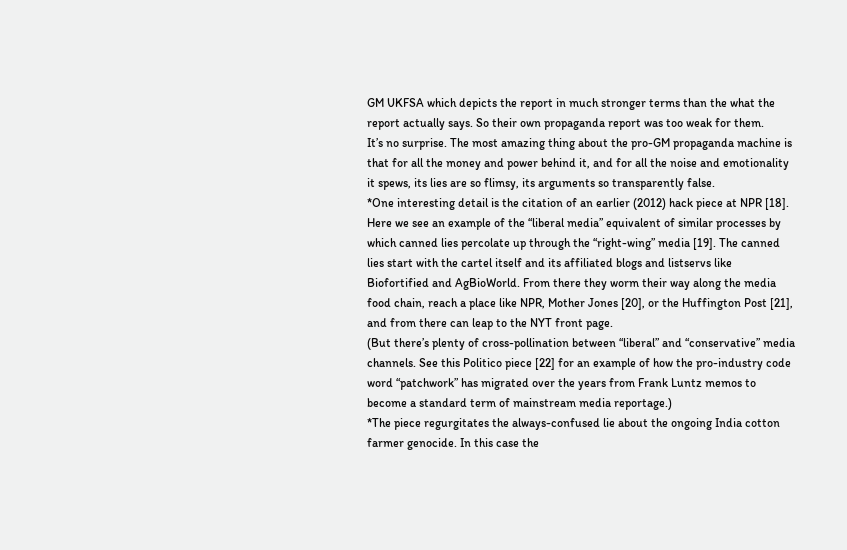GM UKFSA which depicts the report in much stronger terms than the what the report actually says. So their own propaganda report was too weak for them.
It’s no surprise. The most amazing thing about the pro-GM propaganda machine is that for all the money and power behind it, and for all the noise and emotionality it spews, its lies are so flimsy, its arguments so transparently false.
*One interesting detail is the citation of an earlier (2012) hack piece at NPR [18]. Here we see an example of the “liberal media” equivalent of similar processes by which canned lies percolate up through the “right-wing” media [19]. The canned lies start with the cartel itself and its affiliated blogs and listservs like Biofortified and AgBioWorld. From there they worm their way along the media food chain, reach a place like NPR, Mother Jones [20], or the Huffington Post [21], and from there can leap to the NYT front page.
(But there’s plenty of cross-pollination between “liberal” and “conservative” media channels. See this Politico piece [22] for an example of how the pro-industry code word “patchwork” has migrated over the years from Frank Luntz memos to become a standard term of mainstream media reportage.)
*The piece regurgitates the always-confused lie about the ongoing India cotton farmer genocide. In this case the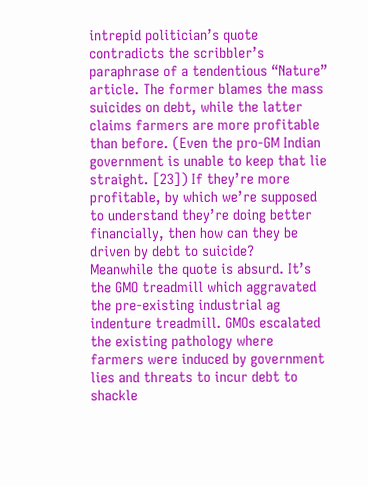intrepid politician’s quote contradicts the scribbler’s paraphrase of a tendentious “Nature” article. The former blames the mass suicides on debt, while the latter claims farmers are more profitable than before. (Even the pro-GM Indian government is unable to keep that lie straight. [23]) If they’re more profitable, by which we’re supposed to understand they’re doing better financially, then how can they be driven by debt to suicide?
Meanwhile the quote is absurd. It’s the GMO treadmill which aggravated the pre-existing industrial ag indenture treadmill. GMOs escalated the existing pathology where farmers were induced by government lies and threats to incur debt to shackle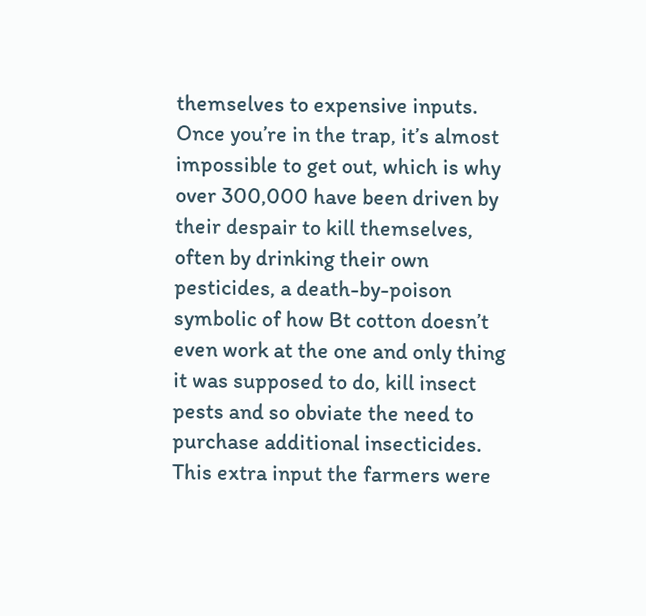themselves to expensive inputs. Once you’re in the trap, it’s almost impossible to get out, which is why over 300,000 have been driven by their despair to kill themselves, often by drinking their own pesticides, a death-by-poison symbolic of how Bt cotton doesn’t even work at the one and only thing it was supposed to do, kill insect pests and so obviate the need to purchase additional insecticides. This extra input the farmers were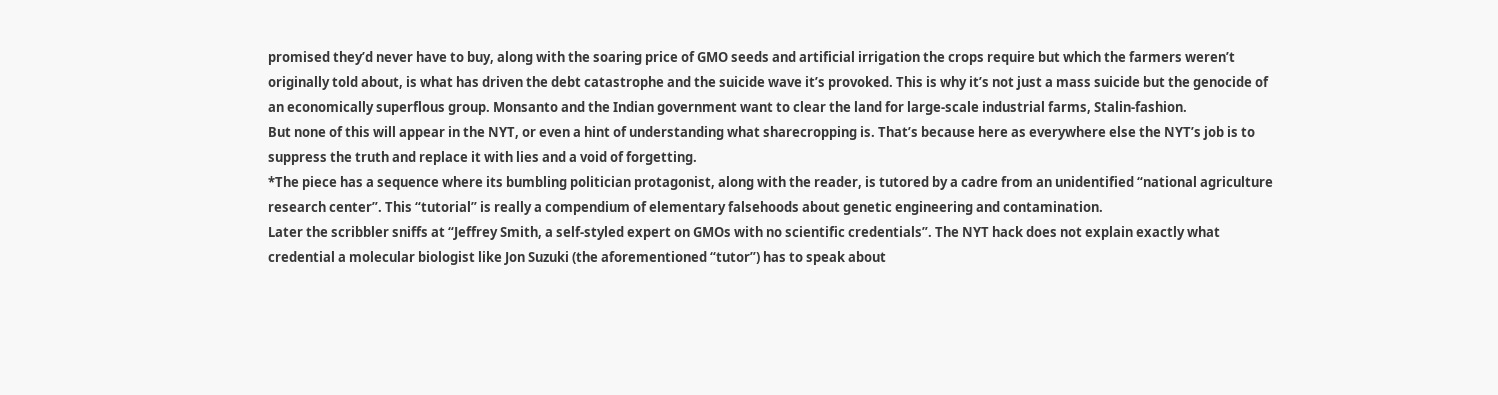promised they’d never have to buy, along with the soaring price of GMO seeds and artificial irrigation the crops require but which the farmers weren’t originally told about, is what has driven the debt catastrophe and the suicide wave it’s provoked. This is why it’s not just a mass suicide but the genocide of an economically superflous group. Monsanto and the Indian government want to clear the land for large-scale industrial farms, Stalin-fashion.
But none of this will appear in the NYT, or even a hint of understanding what sharecropping is. That’s because here as everywhere else the NYT’s job is to suppress the truth and replace it with lies and a void of forgetting.
*The piece has a sequence where its bumbling politician protagonist, along with the reader, is tutored by a cadre from an unidentified “national agriculture research center”. This “tutorial” is really a compendium of elementary falsehoods about genetic engineering and contamination.
Later the scribbler sniffs at “Jeffrey Smith, a self-styled expert on GMOs with no scientific credentials”. The NYT hack does not explain exactly what credential a molecular biologist like Jon Suzuki (the aforementioned “tutor”) has to speak about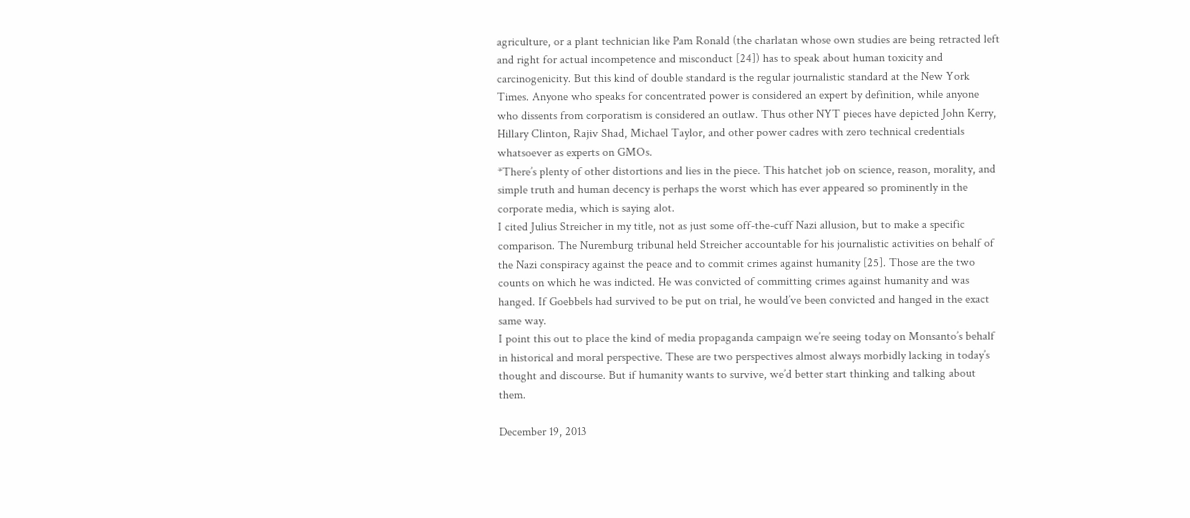agriculture, or a plant technician like Pam Ronald (the charlatan whose own studies are being retracted left and right for actual incompetence and misconduct [24]) has to speak about human toxicity and carcinogenicity. But this kind of double standard is the regular journalistic standard at the New York Times. Anyone who speaks for concentrated power is considered an expert by definition, while anyone who dissents from corporatism is considered an outlaw. Thus other NYT pieces have depicted John Kerry, Hillary Clinton, Rajiv Shad, Michael Taylor, and other power cadres with zero technical credentials whatsoever as experts on GMOs.
*There’s plenty of other distortions and lies in the piece. This hatchet job on science, reason, morality, and simple truth and human decency is perhaps the worst which has ever appeared so prominently in the corporate media, which is saying alot.
I cited Julius Streicher in my title, not as just some off-the-cuff Nazi allusion, but to make a specific comparison. The Nuremburg tribunal held Streicher accountable for his journalistic activities on behalf of the Nazi conspiracy against the peace and to commit crimes against humanity [25]. Those are the two counts on which he was indicted. He was convicted of committing crimes against humanity and was hanged. If Goebbels had survived to be put on trial, he would’ve been convicted and hanged in the exact same way.
I point this out to place the kind of media propaganda campaign we’re seeing today on Monsanto’s behalf in historical and moral perspective. These are two perspectives almost always morbidly lacking in today’s thought and discourse. But if humanity wants to survive, we’d better start thinking and talking about them.

December 19, 2013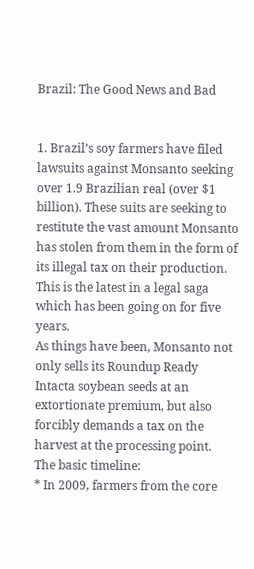Brazil: The Good News and Bad


1. Brazil’s soy farmers have filed lawsuits against Monsanto seeking over 1.9 Brazilian real (over $1 billion). These suits are seeking to restitute the vast amount Monsanto has stolen from them in the form of its illegal tax on their production. This is the latest in a legal saga which has been going on for five years.
As things have been, Monsanto not only sells its Roundup Ready Intacta soybean seeds at an extortionate premium, but also forcibly demands a tax on the harvest at the processing point.
The basic timeline:
* In 2009, farmers from the core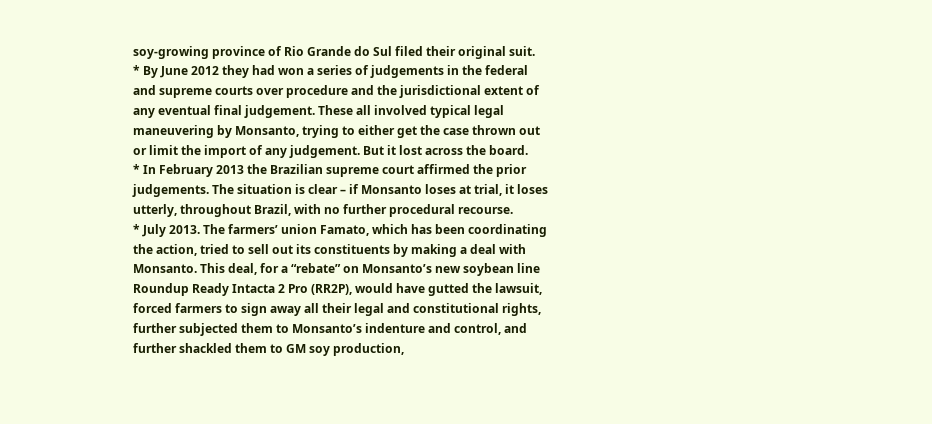soy-growing province of Rio Grande do Sul filed their original suit.
* By June 2012 they had won a series of judgements in the federal and supreme courts over procedure and the jurisdictional extent of any eventual final judgement. These all involved typical legal maneuvering by Monsanto, trying to either get the case thrown out or limit the import of any judgement. But it lost across the board.
* In February 2013 the Brazilian supreme court affirmed the prior judgements. The situation is clear – if Monsanto loses at trial, it loses utterly, throughout Brazil, with no further procedural recourse.
* July 2013. The farmers’ union Famato, which has been coordinating the action, tried to sell out its constituents by making a deal with Monsanto. This deal, for a “rebate” on Monsanto’s new soybean line Roundup Ready Intacta 2 Pro (RR2P), would have gutted the lawsuit, forced farmers to sign away all their legal and constitutional rights, further subjected them to Monsanto’s indenture and control, and further shackled them to GM soy production,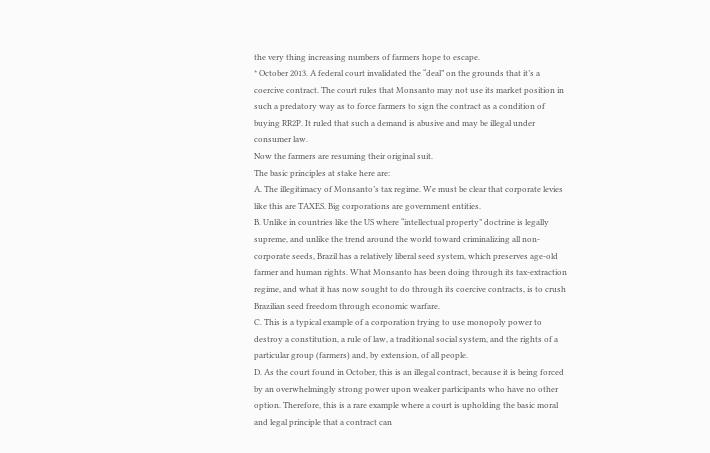the very thing increasing numbers of farmers hope to escape.
* October 2013. A federal court invalidated the “deal” on the grounds that it’s a coercive contract. The court rules that Monsanto may not use its market position in such a predatory way as to force farmers to sign the contract as a condition of buying RR2P. It ruled that such a demand is abusive and may be illegal under consumer law.
Now the farmers are resuming their original suit.
The basic principles at stake here are:
A. The illegitimacy of Monsanto’s tax regime. We must be clear that corporate levies like this are TAXES. Big corporations are government entities.
B. Unlike in countries like the US where “intellectual property” doctrine is legally supreme, and unlike the trend around the world toward criminalizing all non-corporate seeds, Brazil has a relatively liberal seed system, which preserves age-old farmer and human rights. What Monsanto has been doing through its tax-extraction regime, and what it has now sought to do through its coercive contracts, is to crush Brazilian seed freedom through economic warfare.
C. This is a typical example of a corporation trying to use monopoly power to destroy a constitution, a rule of law, a traditional social system, and the rights of a particular group (farmers) and, by extension, of all people.
D. As the court found in October, this is an illegal contract, because it is being forced by an overwhelmingly strong power upon weaker participants who have no other option. Therefore, this is a rare example where a court is upholding the basic moral and legal principle that a contract can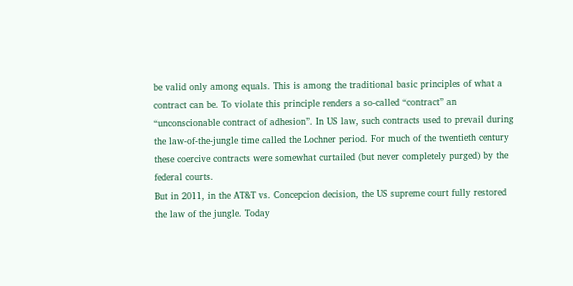be valid only among equals. This is among the traditional basic principles of what a contract can be. To violate this principle renders a so-called “contract” an “unconscionable contract of adhesion”. In US law, such contracts used to prevail during the law-of-the-jungle time called the Lochner period. For much of the twentieth century these coercive contracts were somewhat curtailed (but never completely purged) by the federal courts.
But in 2011, in the AT&T vs. Concepcion decision, the US supreme court fully restored the law of the jungle. Today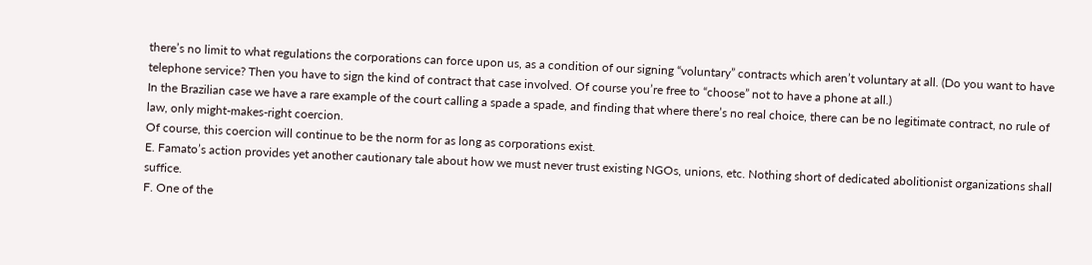there’s no limit to what regulations the corporations can force upon us, as a condition of our signing “voluntary” contracts which aren’t voluntary at all. (Do you want to have telephone service? Then you have to sign the kind of contract that case involved. Of course you’re free to “choose” not to have a phone at all.)
In the Brazilian case we have a rare example of the court calling a spade a spade, and finding that where there’s no real choice, there can be no legitimate contract, no rule of law, only might-makes-right coercion.
Of course, this coercion will continue to be the norm for as long as corporations exist.
E. Famato’s action provides yet another cautionary tale about how we must never trust existing NGOs, unions, etc. Nothing short of dedicated abolitionist organizations shall suffice.
F. One of the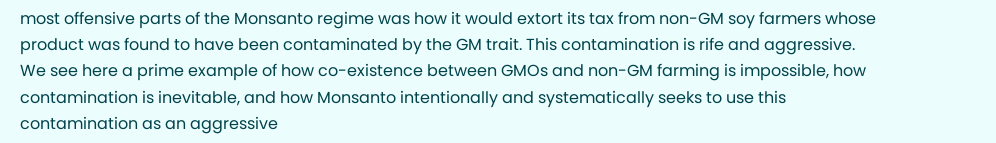most offensive parts of the Monsanto regime was how it would extort its tax from non-GM soy farmers whose product was found to have been contaminated by the GM trait. This contamination is rife and aggressive. We see here a prime example of how co-existence between GMOs and non-GM farming is impossible, how contamination is inevitable, and how Monsanto intentionally and systematically seeks to use this contamination as an aggressive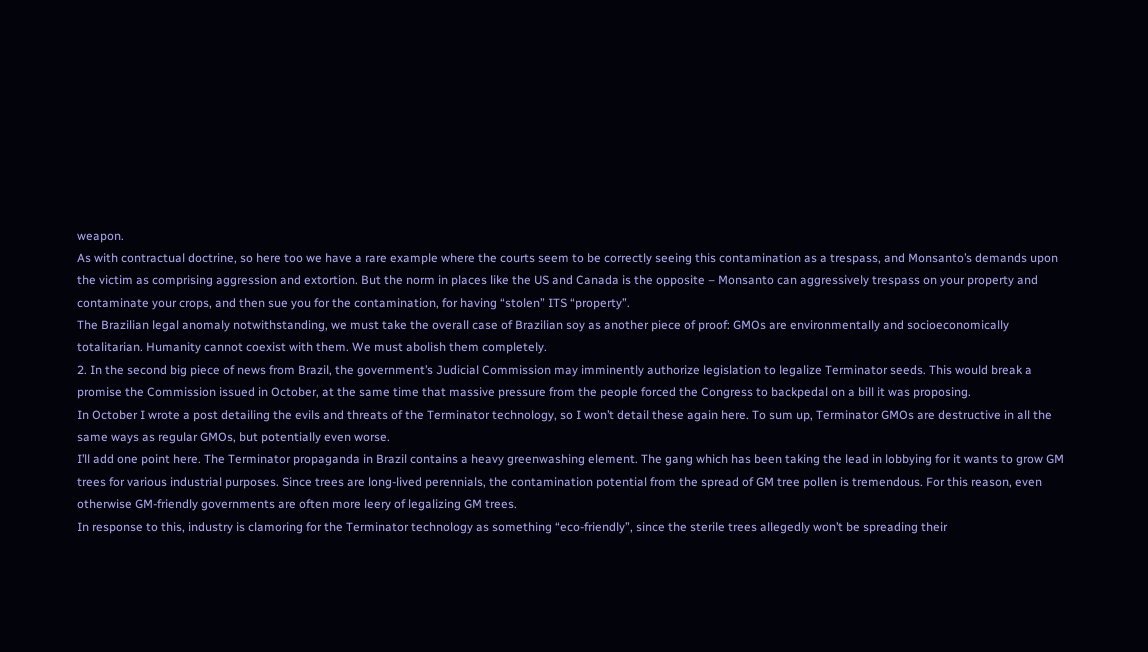weapon.
As with contractual doctrine, so here too we have a rare example where the courts seem to be correctly seeing this contamination as a trespass, and Monsanto’s demands upon the victim as comprising aggression and extortion. But the norm in places like the US and Canada is the opposite – Monsanto can aggressively trespass on your property and contaminate your crops, and then sue you for the contamination, for having “stolen” ITS “property”.
The Brazilian legal anomaly notwithstanding, we must take the overall case of Brazilian soy as another piece of proof: GMOs are environmentally and socioeconomically totalitarian. Humanity cannot coexist with them. We must abolish them completely.
2. In the second big piece of news from Brazil, the government’s Judicial Commission may imminently authorize legislation to legalize Terminator seeds. This would break a promise the Commission issued in October, at the same time that massive pressure from the people forced the Congress to backpedal on a bill it was proposing.
In October I wrote a post detailing the evils and threats of the Terminator technology, so I won’t detail these again here. To sum up, Terminator GMOs are destructive in all the same ways as regular GMOs, but potentially even worse.
I’ll add one point here. The Terminator propaganda in Brazil contains a heavy greenwashing element. The gang which has been taking the lead in lobbying for it wants to grow GM trees for various industrial purposes. Since trees are long-lived perennials, the contamination potential from the spread of GM tree pollen is tremendous. For this reason, even otherwise GM-friendly governments are often more leery of legalizing GM trees.
In response to this, industry is clamoring for the Terminator technology as something “eco-friendly”, since the sterile trees allegedly won’t be spreading their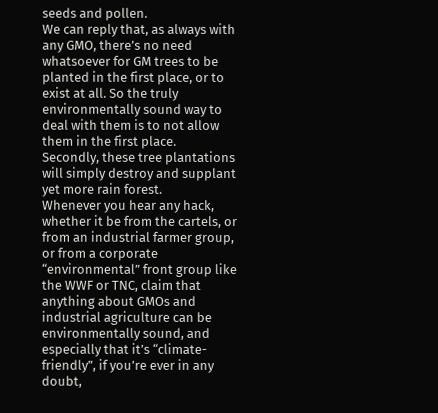seeds and pollen.
We can reply that, as always with any GMO, there’s no need whatsoever for GM trees to be planted in the first place, or to exist at all. So the truly environmentally sound way to deal with them is to not allow them in the first place.
Secondly, these tree plantations will simply destroy and supplant yet more rain forest.
Whenever you hear any hack, whether it be from the cartels, or from an industrial farmer group, or from a corporate “environmental” front group like the WWF or TNC, claim that anything about GMOs and industrial agriculture can be environmentally sound, and especially that it’s “climate-friendly”, if you’re ever in any doubt,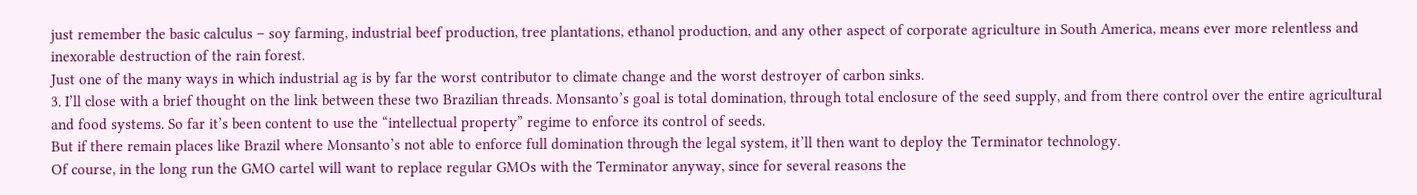just remember the basic calculus – soy farming, industrial beef production, tree plantations, ethanol production, and any other aspect of corporate agriculture in South America, means ever more relentless and inexorable destruction of the rain forest.
Just one of the many ways in which industrial ag is by far the worst contributor to climate change and the worst destroyer of carbon sinks.
3. I’ll close with a brief thought on the link between these two Brazilian threads. Monsanto’s goal is total domination, through total enclosure of the seed supply, and from there control over the entire agricultural and food systems. So far it’s been content to use the “intellectual property” regime to enforce its control of seeds.
But if there remain places like Brazil where Monsanto’s not able to enforce full domination through the legal system, it’ll then want to deploy the Terminator technology.
Of course, in the long run the GMO cartel will want to replace regular GMOs with the Terminator anyway, since for several reasons the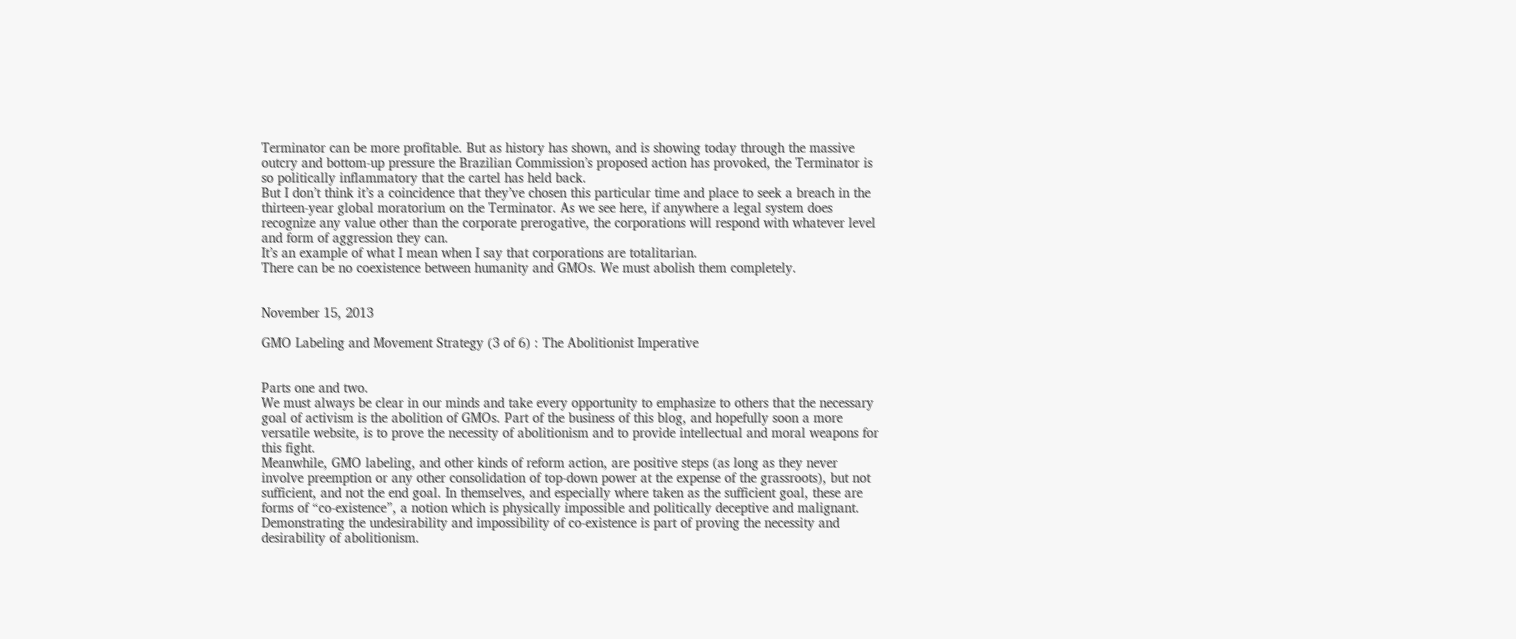Terminator can be more profitable. But as history has shown, and is showing today through the massive outcry and bottom-up pressure the Brazilian Commission’s proposed action has provoked, the Terminator is so politically inflammatory that the cartel has held back.
But I don’t think it’s a coincidence that they’ve chosen this particular time and place to seek a breach in the thirteen-year global moratorium on the Terminator. As we see here, if anywhere a legal system does recognize any value other than the corporate prerogative, the corporations will respond with whatever level and form of aggression they can.
It’s an example of what I mean when I say that corporations are totalitarian.
There can be no coexistence between humanity and GMOs. We must abolish them completely.


November 15, 2013

GMO Labeling and Movement Strategy (3 of 6) : The Abolitionist Imperative


Parts one and two.
We must always be clear in our minds and take every opportunity to emphasize to others that the necessary goal of activism is the abolition of GMOs. Part of the business of this blog, and hopefully soon a more versatile website, is to prove the necessity of abolitionism and to provide intellectual and moral weapons for this fight.
Meanwhile, GMO labeling, and other kinds of reform action, are positive steps (as long as they never involve preemption or any other consolidation of top-down power at the expense of the grassroots), but not sufficient, and not the end goal. In themselves, and especially where taken as the sufficient goal, these are forms of “co-existence”, a notion which is physically impossible and politically deceptive and malignant.
Demonstrating the undesirability and impossibility of co-existence is part of proving the necessity and desirability of abolitionism.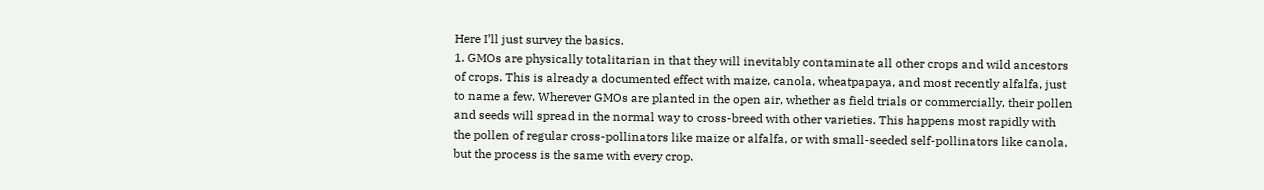Here I’ll just survey the basics.
1. GMOs are physically totalitarian in that they will inevitably contaminate all other crops and wild ancestors of crops. This is already a documented effect with maize, canola, wheatpapaya, and most recently alfalfa, just to name a few. Wherever GMOs are planted in the open air, whether as field trials or commercially, their pollen and seeds will spread in the normal way to cross-breed with other varieties. This happens most rapidly with the pollen of regular cross-pollinators like maize or alfalfa, or with small-seeded self-pollinators like canola, but the process is the same with every crop.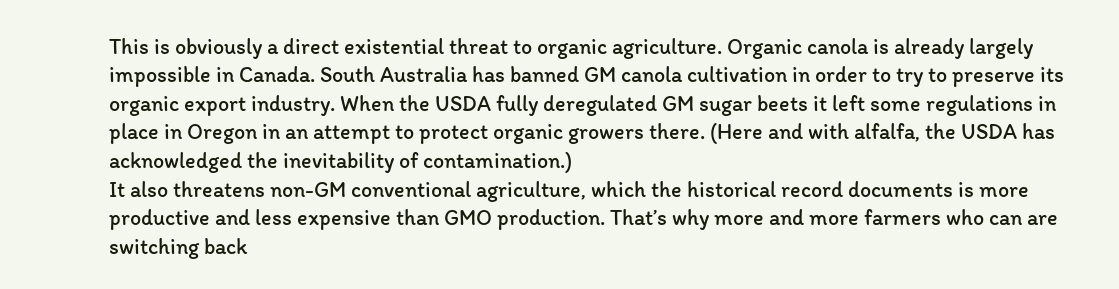This is obviously a direct existential threat to organic agriculture. Organic canola is already largely impossible in Canada. South Australia has banned GM canola cultivation in order to try to preserve its organic export industry. When the USDA fully deregulated GM sugar beets it left some regulations in place in Oregon in an attempt to protect organic growers there. (Here and with alfalfa, the USDA has acknowledged the inevitability of contamination.)
It also threatens non-GM conventional agriculture, which the historical record documents is more productive and less expensive than GMO production. That’s why more and more farmers who can are switching back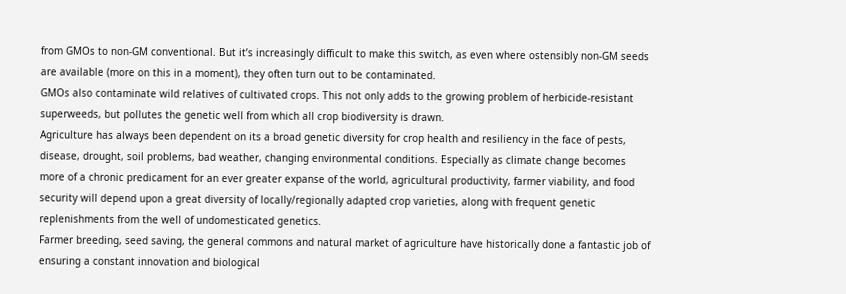from GMOs to non-GM conventional. But it’s increasingly difficult to make this switch, as even where ostensibly non-GM seeds are available (more on this in a moment), they often turn out to be contaminated.
GMOs also contaminate wild relatives of cultivated crops. This not only adds to the growing problem of herbicide-resistant superweeds, but pollutes the genetic well from which all crop biodiversity is drawn.
Agriculture has always been dependent on its a broad genetic diversity for crop health and resiliency in the face of pests, disease, drought, soil problems, bad weather, changing environmental conditions. Especially as climate change becomes more of a chronic predicament for an ever greater expanse of the world, agricultural productivity, farmer viability, and food security will depend upon a great diversity of locally/regionally adapted crop varieties, along with frequent genetic replenishments from the well of undomesticated genetics.
Farmer breeding, seed saving, the general commons and natural market of agriculture have historically done a fantastic job of ensuring a constant innovation and biological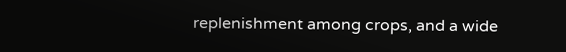replenishment among crops, and a wide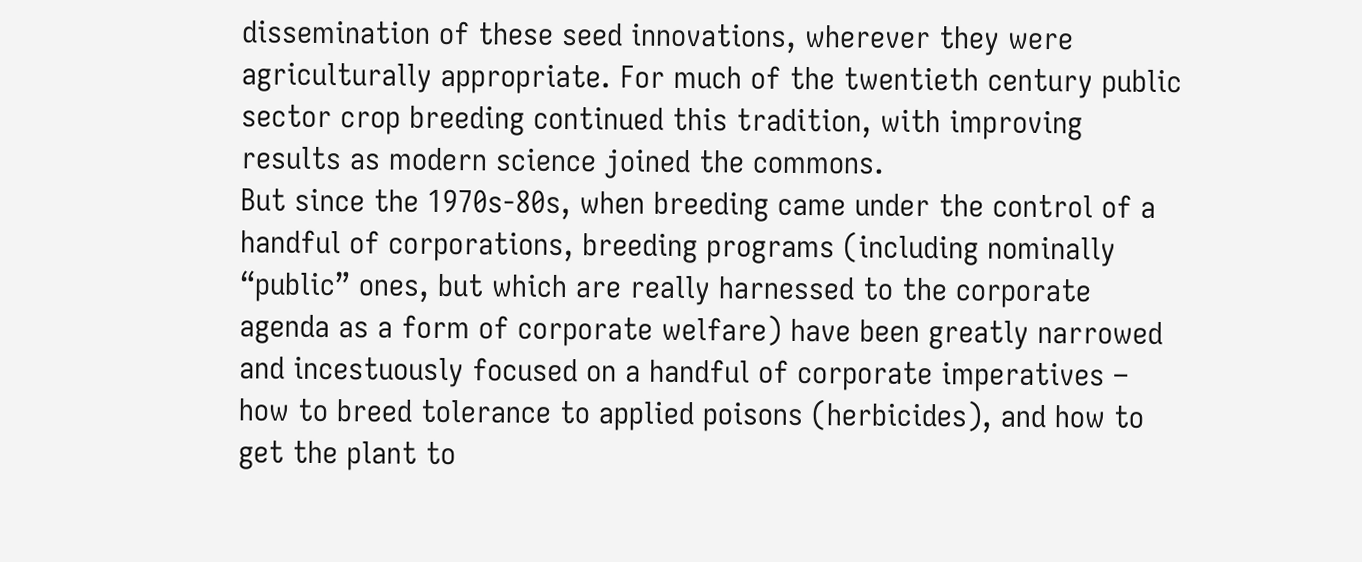dissemination of these seed innovations, wherever they were agriculturally appropriate. For much of the twentieth century public sector crop breeding continued this tradition, with improving results as modern science joined the commons.
But since the 1970s-80s, when breeding came under the control of a handful of corporations, breeding programs (including nominally “public” ones, but which are really harnessed to the corporate agenda as a form of corporate welfare) have been greatly narrowed and incestuously focused on a handful of corporate imperatives – how to breed tolerance to applied poisons (herbicides), and how to get the plant to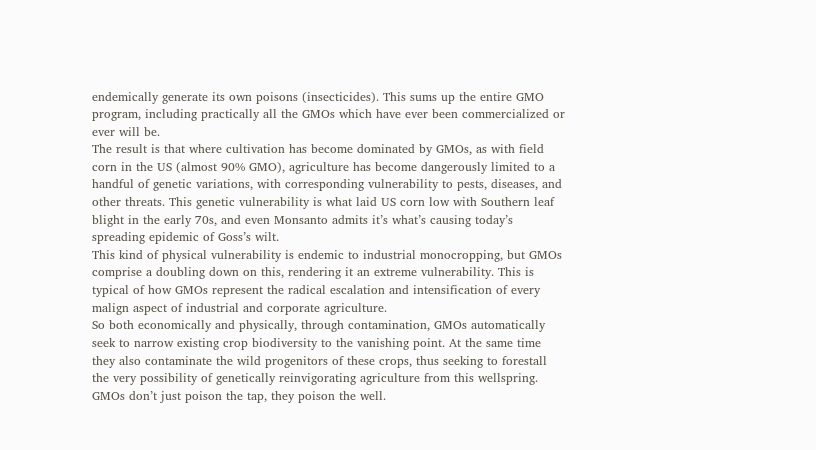endemically generate its own poisons (insecticides). This sums up the entire GMO program, including practically all the GMOs which have ever been commercialized or ever will be.
The result is that where cultivation has become dominated by GMOs, as with field corn in the US (almost 90% GMO), agriculture has become dangerously limited to a handful of genetic variations, with corresponding vulnerability to pests, diseases, and other threats. This genetic vulnerability is what laid US corn low with Southern leaf blight in the early 70s, and even Monsanto admits it’s what’s causing today’s spreading epidemic of Goss’s wilt.
This kind of physical vulnerability is endemic to industrial monocropping, but GMOs comprise a doubling down on this, rendering it an extreme vulnerability. This is typical of how GMOs represent the radical escalation and intensification of every malign aspect of industrial and corporate agriculture.
So both economically and physically, through contamination, GMOs automatically seek to narrow existing crop biodiversity to the vanishing point. At the same time they also contaminate the wild progenitors of these crops, thus seeking to forestall the very possibility of genetically reinvigorating agriculture from this wellspring. GMOs don’t just poison the tap, they poison the well.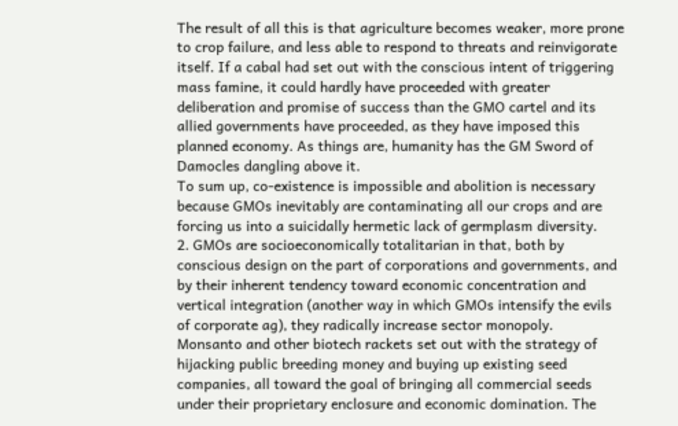The result of all this is that agriculture becomes weaker, more prone to crop failure, and less able to respond to threats and reinvigorate itself. If a cabal had set out with the conscious intent of triggering mass famine, it could hardly have proceeded with greater deliberation and promise of success than the GMO cartel and its allied governments have proceeded, as they have imposed this planned economy. As things are, humanity has the GM Sword of Damocles dangling above it.
To sum up, co-existence is impossible and abolition is necessary because GMOs inevitably are contaminating all our crops and are forcing us into a suicidally hermetic lack of germplasm diversity.
2. GMOs are socioeconomically totalitarian in that, both by conscious design on the part of corporations and governments, and by their inherent tendency toward economic concentration and vertical integration (another way in which GMOs intensify the evils of corporate ag), they radically increase sector monopoly.
Monsanto and other biotech rackets set out with the strategy of hijacking public breeding money and buying up existing seed companies, all toward the goal of bringing all commercial seeds under their proprietary enclosure and economic domination. The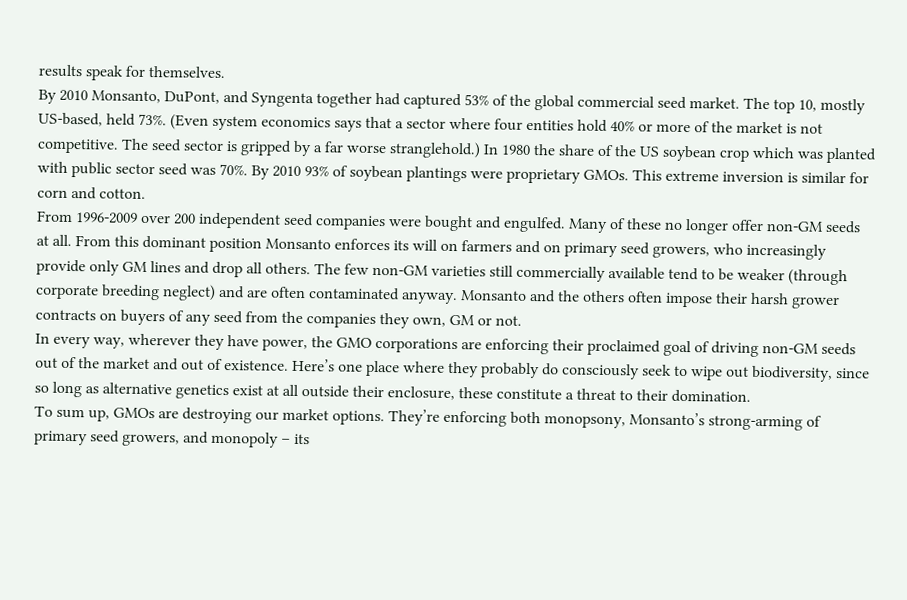results speak for themselves.
By 2010 Monsanto, DuPont, and Syngenta together had captured 53% of the global commercial seed market. The top 10, mostly US-based, held 73%. (Even system economics says that a sector where four entities hold 40% or more of the market is not competitive. The seed sector is gripped by a far worse stranglehold.) In 1980 the share of the US soybean crop which was planted with public sector seed was 70%. By 2010 93% of soybean plantings were proprietary GMOs. This extreme inversion is similar for corn and cotton.
From 1996-2009 over 200 independent seed companies were bought and engulfed. Many of these no longer offer non-GM seeds at all. From this dominant position Monsanto enforces its will on farmers and on primary seed growers, who increasingly provide only GM lines and drop all others. The few non-GM varieties still commercially available tend to be weaker (through corporate breeding neglect) and are often contaminated anyway. Monsanto and the others often impose their harsh grower contracts on buyers of any seed from the companies they own, GM or not.
In every way, wherever they have power, the GMO corporations are enforcing their proclaimed goal of driving non-GM seeds out of the market and out of existence. Here’s one place where they probably do consciously seek to wipe out biodiversity, since so long as alternative genetics exist at all outside their enclosure, these constitute a threat to their domination.
To sum up, GMOs are destroying our market options. They’re enforcing both monopsony, Monsanto’s strong-arming of primary seed growers, and monopoly – its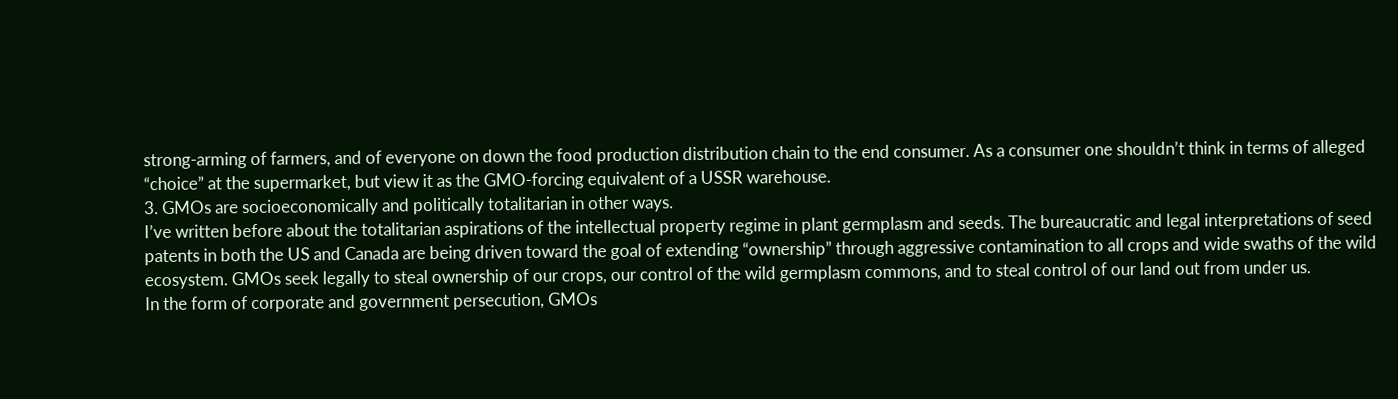strong-arming of farmers, and of everyone on down the food production distribution chain to the end consumer. As a consumer one shouldn’t think in terms of alleged “choice” at the supermarket, but view it as the GMO-forcing equivalent of a USSR warehouse.
3. GMOs are socioeconomically and politically totalitarian in other ways.
I’ve written before about the totalitarian aspirations of the intellectual property regime in plant germplasm and seeds. The bureaucratic and legal interpretations of seed patents in both the US and Canada are being driven toward the goal of extending “ownership” through aggressive contamination to all crops and wide swaths of the wild ecosystem. GMOs seek legally to steal ownership of our crops, our control of the wild germplasm commons, and to steal control of our land out from under us.
In the form of corporate and government persecution, GMOs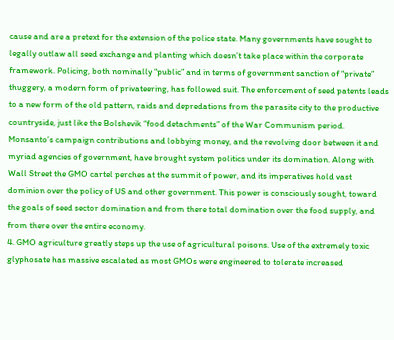cause and are a pretext for the extension of the police state. Many governments have sought to legally outlaw all seed exchange and planting which doesn’t take place within the corporate framework. Policing, both nominally “public” and in terms of government sanction of “private” thuggery, a modern form of privateering, has followed suit. The enforcement of seed patents leads to a new form of the old pattern, raids and depredations from the parasite city to the productive countryside, just like the Bolshevik “food detachments” of the War Communism period.
Monsanto’s campaign contributions and lobbying money, and the revolving door between it and myriad agencies of government, have brought system politics under its domination. Along with Wall Street the GMO cartel perches at the summit of power, and its imperatives hold vast dominion over the policy of US and other government. This power is consciously sought, toward the goals of seed sector domination and from there total domination over the food supply, and from there over the entire economy.
4. GMO agriculture greatly steps up the use of agricultural poisons. Use of the extremely toxic glyphosate has massive escalated as most GMOs were engineered to tolerate increased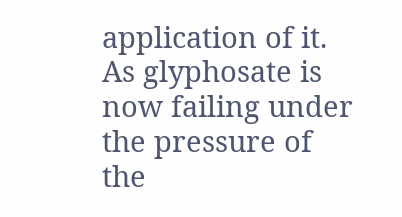application of it. As glyphosate is now failing under the pressure of the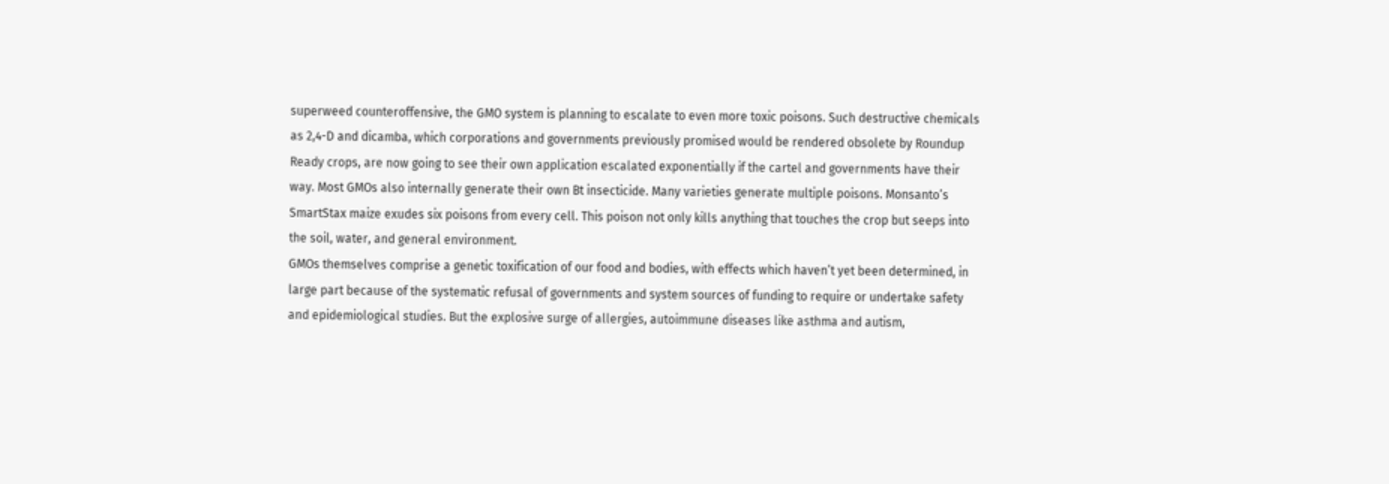superweed counteroffensive, the GMO system is planning to escalate to even more toxic poisons. Such destructive chemicals as 2,4-D and dicamba, which corporations and governments previously promised would be rendered obsolete by Roundup Ready crops, are now going to see their own application escalated exponentially if the cartel and governments have their way. Most GMOs also internally generate their own Bt insecticide. Many varieties generate multiple poisons. Monsanto’s SmartStax maize exudes six poisons from every cell. This poison not only kills anything that touches the crop but seeps into the soil, water, and general environment.
GMOs themselves comprise a genetic toxification of our food and bodies, with effects which haven’t yet been determined, in large part because of the systematic refusal of governments and system sources of funding to require or undertake safety and epidemiological studies. But the explosive surge of allergies, autoimmune diseases like asthma and autism,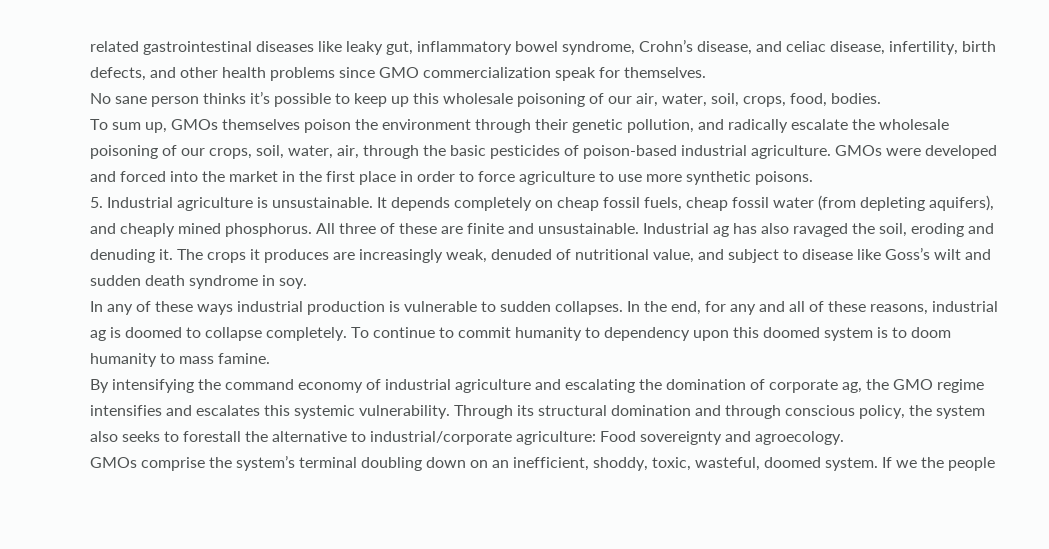related gastrointestinal diseases like leaky gut, inflammatory bowel syndrome, Crohn’s disease, and celiac disease, infertility, birth defects, and other health problems since GMO commercialization speak for themselves.
No sane person thinks it’s possible to keep up this wholesale poisoning of our air, water, soil, crops, food, bodies.
To sum up, GMOs themselves poison the environment through their genetic pollution, and radically escalate the wholesale poisoning of our crops, soil, water, air, through the basic pesticides of poison-based industrial agriculture. GMOs were developed and forced into the market in the first place in order to force agriculture to use more synthetic poisons.
5. Industrial agriculture is unsustainable. It depends completely on cheap fossil fuels, cheap fossil water (from depleting aquifers), and cheaply mined phosphorus. All three of these are finite and unsustainable. Industrial ag has also ravaged the soil, eroding and denuding it. The crops it produces are increasingly weak, denuded of nutritional value, and subject to disease like Goss’s wilt and sudden death syndrome in soy.
In any of these ways industrial production is vulnerable to sudden collapses. In the end, for any and all of these reasons, industrial ag is doomed to collapse completely. To continue to commit humanity to dependency upon this doomed system is to doom humanity to mass famine.
By intensifying the command economy of industrial agriculture and escalating the domination of corporate ag, the GMO regime intensifies and escalates this systemic vulnerability. Through its structural domination and through conscious policy, the system also seeks to forestall the alternative to industrial/corporate agriculture: Food sovereignty and agroecology.
GMOs comprise the system’s terminal doubling down on an inefficient, shoddy, toxic, wasteful, doomed system. If we the people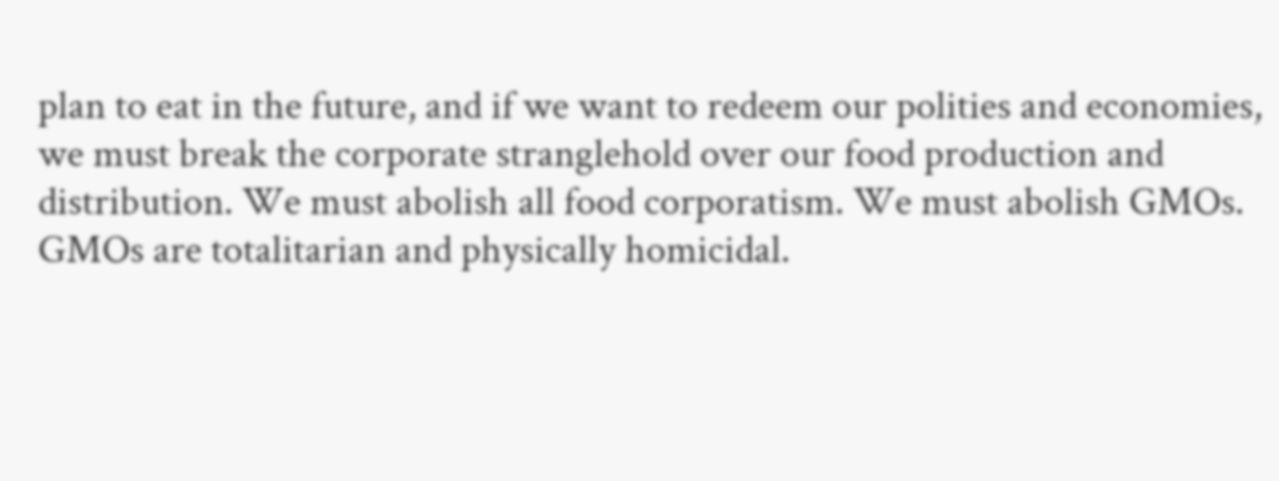plan to eat in the future, and if we want to redeem our polities and economies, we must break the corporate stranglehold over our food production and distribution. We must abolish all food corporatism. We must abolish GMOs.
GMOs are totalitarian and physically homicidal.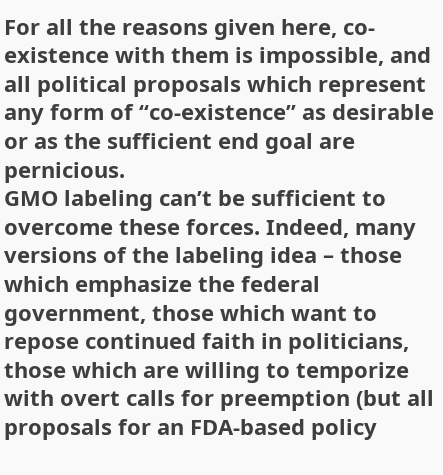For all the reasons given here, co-existence with them is impossible, and all political proposals which represent any form of “co-existence” as desirable or as the sufficient end goal are pernicious.
GMO labeling can’t be sufficient to overcome these forces. Indeed, many versions of the labeling idea – those which emphasize the federal government, those which want to repose continued faith in politicians, those which are willing to temporize with overt calls for preemption (but all proposals for an FDA-based policy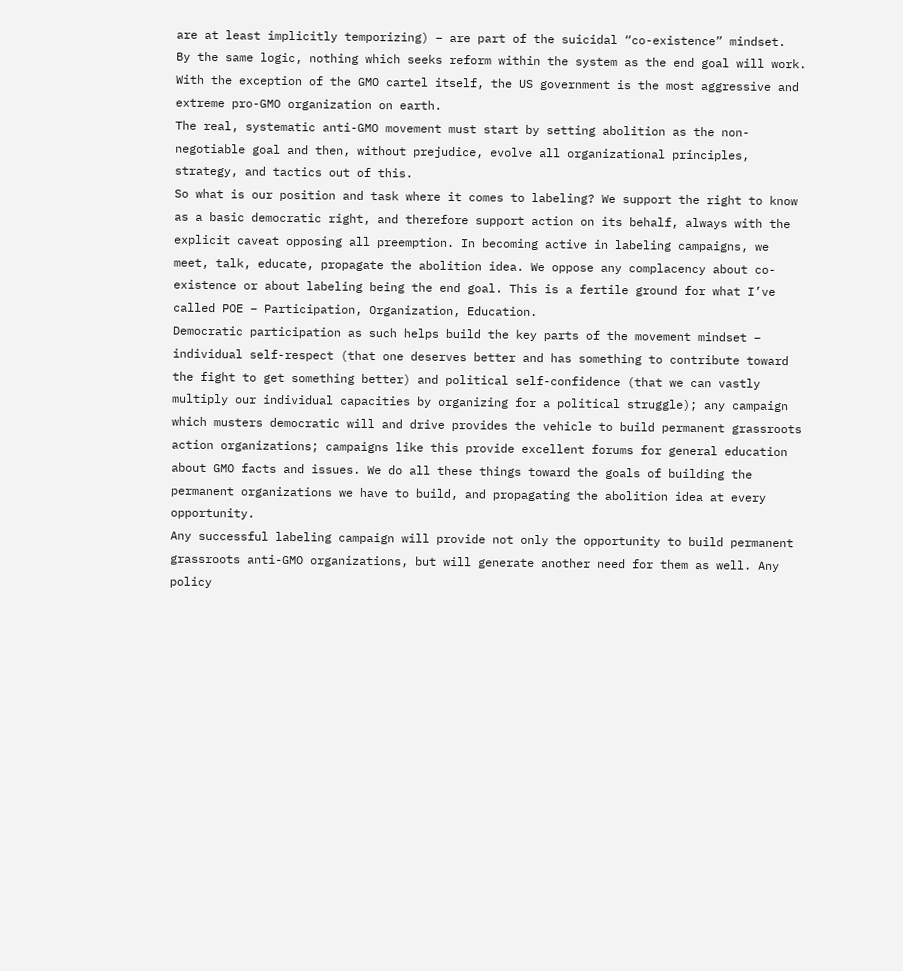are at least implicitly temporizing) – are part of the suicidal “co-existence” mindset.
By the same logic, nothing which seeks reform within the system as the end goal will work. With the exception of the GMO cartel itself, the US government is the most aggressive and extreme pro-GMO organization on earth.
The real, systematic anti-GMO movement must start by setting abolition as the non-negotiable goal and then, without prejudice, evolve all organizational principles, strategy, and tactics out of this.
So what is our position and task where it comes to labeling? We support the right to know as a basic democratic right, and therefore support action on its behalf, always with the explicit caveat opposing all preemption. In becoming active in labeling campaigns, we meet, talk, educate, propagate the abolition idea. We oppose any complacency about co-existence or about labeling being the end goal. This is a fertile ground for what I’ve called POE – Participation, Organization, Education.
Democratic participation as such helps build the key parts of the movement mindset – individual self-respect (that one deserves better and has something to contribute toward the fight to get something better) and political self-confidence (that we can vastly multiply our individual capacities by organizing for a political struggle); any campaign which musters democratic will and drive provides the vehicle to build permanent grassroots action organizations; campaigns like this provide excellent forums for general education about GMO facts and issues. We do all these things toward the goals of building the permanent organizations we have to build, and propagating the abolition idea at every opportunity.
Any successful labeling campaign will provide not only the opportunity to build permanent grassroots anti-GMO organizations, but will generate another need for them as well. Any policy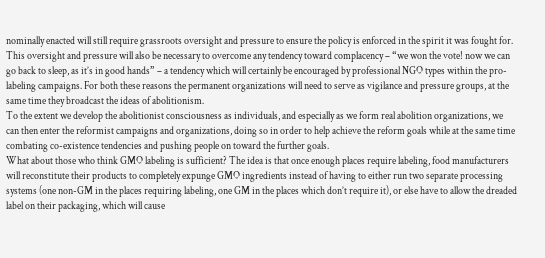nominally enacted will still require grassroots oversight and pressure to ensure the policy is enforced in the spirit it was fought for. This oversight and pressure will also be necessary to overcome any tendency toward complacency – “we won the vote! now we can go back to sleep, as it’s in good hands” – a tendency which will certainly be encouraged by professional NGO types within the pro-labeling campaigns. For both these reasons the permanent organizations will need to serve as vigilance and pressure groups, at the same time they broadcast the ideas of abolitionism.
To the extent we develop the abolitionist consciousness as individuals, and especially as we form real abolition organizations, we can then enter the reformist campaigns and organizations, doing so in order to help achieve the reform goals while at the same time combating co-existence tendencies and pushing people on toward the further goals.
What about those who think GMO labeling is sufficient? The idea is that once enough places require labeling, food manufacturers will reconstitute their products to completely expunge GMO ingredients instead of having to either run two separate processing systems (one non-GM in the places requiring labeling, one GM in the places which don’t require it), or else have to allow the dreaded label on their packaging, which will cause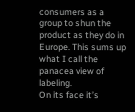consumers as a group to shun the product as they do in Europe. This sums up what I call the panacea view of labeling.
On its face it’s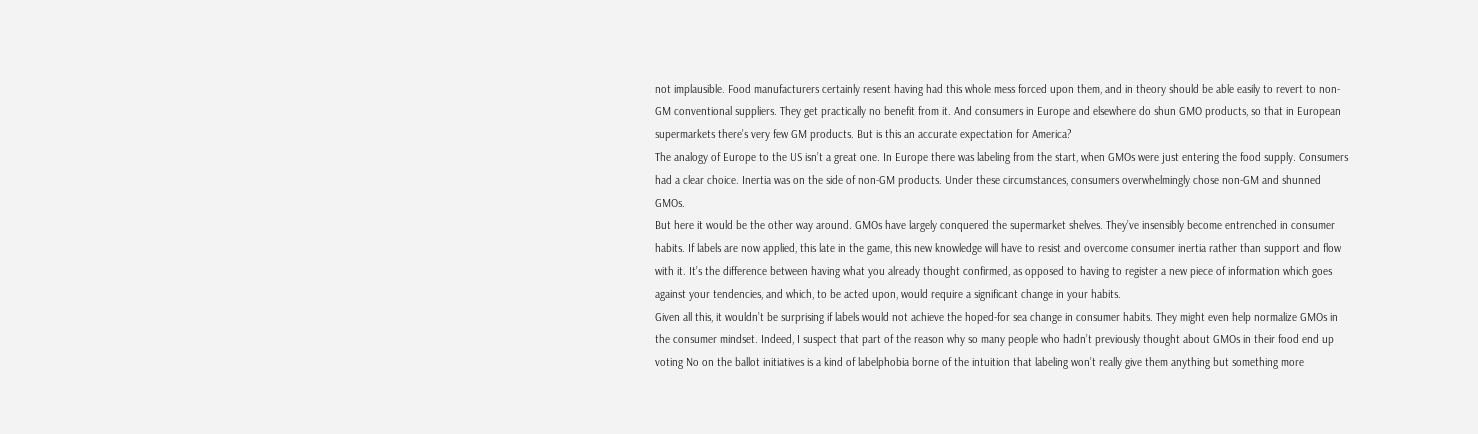not implausible. Food manufacturers certainly resent having had this whole mess forced upon them, and in theory should be able easily to revert to non-GM conventional suppliers. They get practically no benefit from it. And consumers in Europe and elsewhere do shun GMO products, so that in European supermarkets there’s very few GM products. But is this an accurate expectation for America?
The analogy of Europe to the US isn’t a great one. In Europe there was labeling from the start, when GMOs were just entering the food supply. Consumers had a clear choice. Inertia was on the side of non-GM products. Under these circumstances, consumers overwhelmingly chose non-GM and shunned GMOs.
But here it would be the other way around. GMOs have largely conquered the supermarket shelves. They’ve insensibly become entrenched in consumer habits. If labels are now applied, this late in the game, this new knowledge will have to resist and overcome consumer inertia rather than support and flow with it. It’s the difference between having what you already thought confirmed, as opposed to having to register a new piece of information which goes against your tendencies, and which, to be acted upon, would require a significant change in your habits.
Given all this, it wouldn’t be surprising if labels would not achieve the hoped-for sea change in consumer habits. They might even help normalize GMOs in the consumer mindset. Indeed, I suspect that part of the reason why so many people who hadn’t previously thought about GMOs in their food end up voting No on the ballot initiatives is a kind of labelphobia borne of the intuition that labeling won’t really give them anything but something more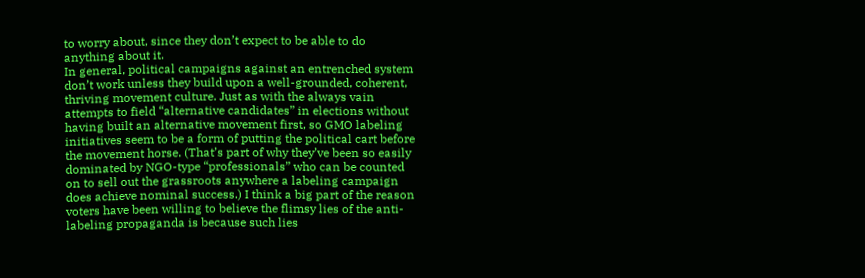to worry about, since they don’t expect to be able to do anything about it.
In general, political campaigns against an entrenched system don’t work unless they build upon a well-grounded, coherent, thriving movement culture. Just as with the always vain attempts to field “alternative candidates” in elections without having built an alternative movement first, so GMO labeling initiatives seem to be a form of putting the political cart before the movement horse. (That’s part of why they’ve been so easily dominated by NGO-type “professionals” who can be counted on to sell out the grassroots anywhere a labeling campaign does achieve nominal success.) I think a big part of the reason voters have been willing to believe the flimsy lies of the anti-labeling propaganda is because such lies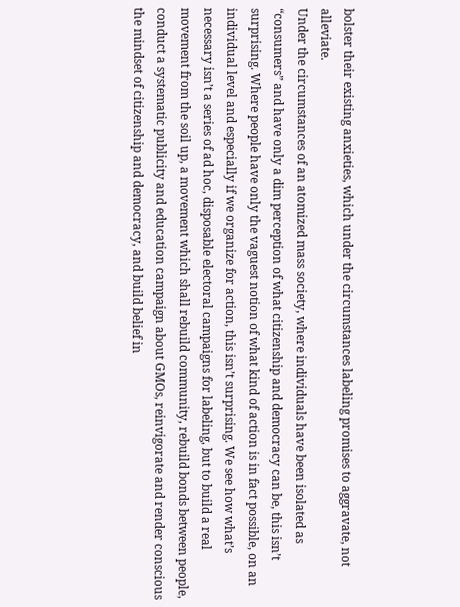bolster their existing anxieties, which under the circumstances labeling promises to aggravate, not alleviate.
Under the circumstances of an atomized mass society, where individuals have been isolated as “consumers” and have only a dim perception of what citizenship and democracy can be, this isn’t surprising. Where people have only the vaguest notion of what kind of action is in fact possible, on an individual level and especially if we organize for action, this isn’t surprising. We see how what’s necessary isn’t a series of ad hoc, disposable electoral campaigns for labeling, but to build a real movement from the soil up, a movement which shall rebuild community, rebuild bonds between people, conduct a systematic publicity and education campaign about GMOs, reinvigorate and render conscious the mindset of citizenship and democracy, and build belief in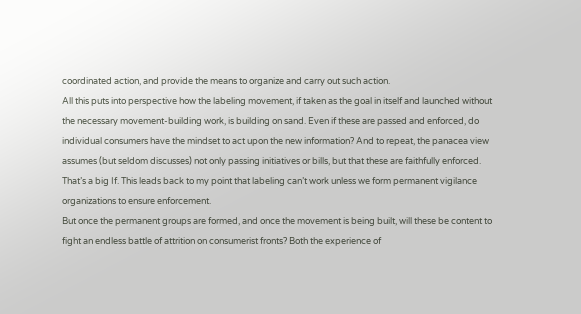coordinated action, and provide the means to organize and carry out such action.
All this puts into perspective how the labeling movement, if taken as the goal in itself and launched without the necessary movement-building work, is building on sand. Even if these are passed and enforced, do individual consumers have the mindset to act upon the new information? And to repeat, the panacea view assumes (but seldom discusses) not only passing initiatives or bills, but that these are faithfully enforced. That’s a big If. This leads back to my point that labeling can’t work unless we form permanent vigilance organizations to ensure enforcement.
But once the permanent groups are formed, and once the movement is being built, will these be content to fight an endless battle of attrition on consumerist fronts? Both the experience of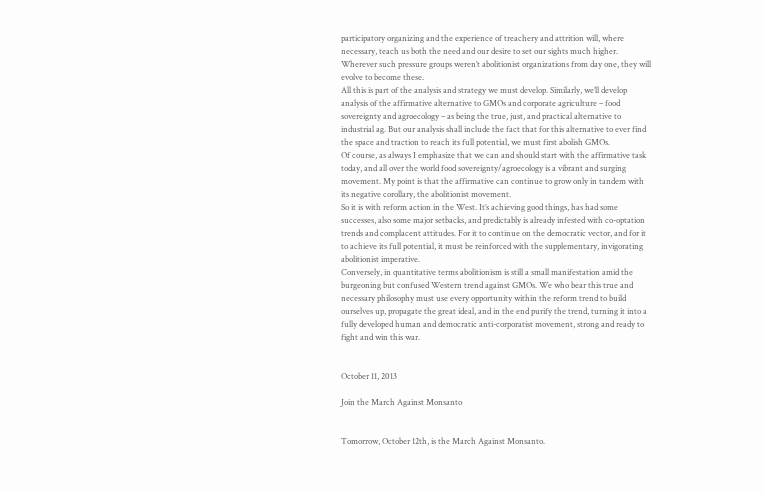participatory organizing and the experience of treachery and attrition will, where necessary, teach us both the need and our desire to set our sights much higher. Wherever such pressure groups weren’t abolitionist organizations from day one, they will evolve to become these.
All this is part of the analysis and strategy we must develop. Similarly, we’ll develop analysis of the affirmative alternative to GMOs and corporate agriculture – food sovereignty and agroecology – as being the true, just, and practical alternative to industrial ag. But our analysis shall include the fact that for this alternative to ever find the space and traction to reach its full potential, we must first abolish GMOs.
Of course, as always I emphasize that we can and should start with the affirmative task today, and all over the world food sovereignty/agroecology is a vibrant and surging movement. My point is that the affirmative can continue to grow only in tandem with its negative corollary, the abolitionist movement.
So it is with reform action in the West. It’s achieving good things, has had some successes, also some major setbacks, and predictably is already infested with co-optation trends and complacent attitudes. For it to continue on the democratic vector, and for it to achieve its full potential, it must be reinforced with the supplementary, invigorating abolitionist imperative.
Conversely, in quantitative terms abolitionism is still a small manifestation amid the burgeoning but confused Western trend against GMOs. We who bear this true and necessary philosophy must use every opportunity within the reform trend to build ourselves up, propagate the great ideal, and in the end purify the trend, turning it into a fully developed human and democratic anti-corporatist movement, strong and ready to fight and win this war.


October 11, 2013

Join the March Against Monsanto


Tomorrow, October 12th, is the March Against Monsanto.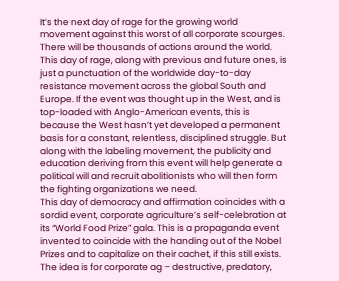It’s the next day of rage for the growing world movement against this worst of all corporate scourges. There will be thousands of actions around the world.
This day of rage, along with previous and future ones, is just a punctuation of the worldwide day-to-day resistance movement across the global South and Europe. If the event was thought up in the West, and is top-loaded with Anglo-American events, this is because the West hasn’t yet developed a permanent basis for a constant, relentless, disciplined struggle. But along with the labeling movement, the publicity and education deriving from this event will help generate a political will and recruit abolitionists who will then form the fighting organizations we need.
This day of democracy and affirmation coincides with a sordid event, corporate agriculture’s self-celebration at its “World Food Prize” gala. This is a propaganda event invented to coincide with the handing out of the Nobel Prizes and to capitalize on their cachet, if this still exists. The idea is for corporate ag – destructive, predatory,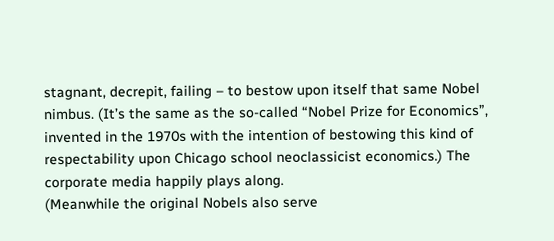stagnant, decrepit, failing – to bestow upon itself that same Nobel nimbus. (It’s the same as the so-called “Nobel Prize for Economics”, invented in the 1970s with the intention of bestowing this kind of respectability upon Chicago school neoclassicist economics.) The corporate media happily plays along.
(Meanwhile the original Nobels also serve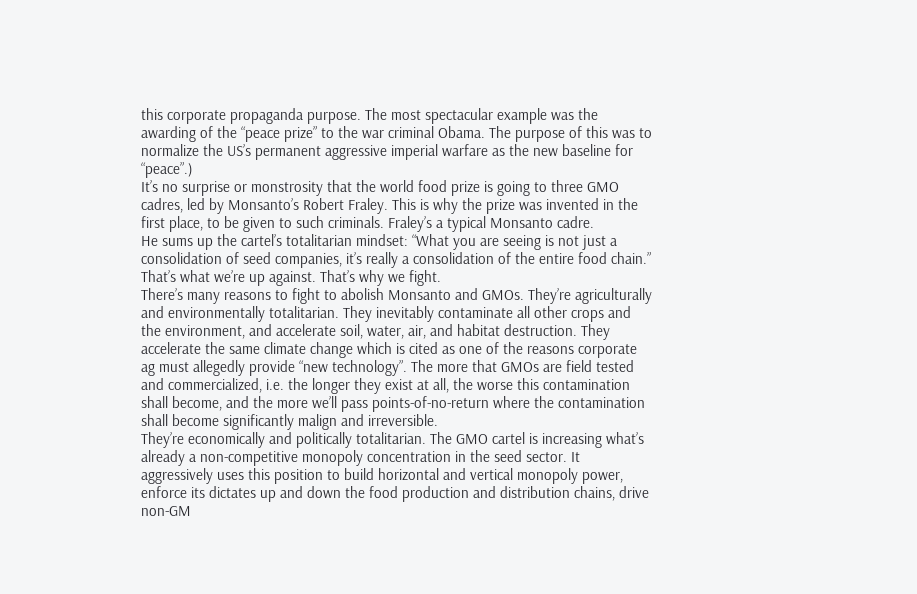this corporate propaganda purpose. The most spectacular example was the awarding of the “peace prize” to the war criminal Obama. The purpose of this was to normalize the US’s permanent aggressive imperial warfare as the new baseline for “peace”.)
It’s no surprise or monstrosity that the world food prize is going to three GMO cadres, led by Monsanto’s Robert Fraley. This is why the prize was invented in the first place, to be given to such criminals. Fraley’s a typical Monsanto cadre.
He sums up the cartel’s totalitarian mindset: “What you are seeing is not just a consolidation of seed companies, it’s really a consolidation of the entire food chain.”
That’s what we’re up against. That’s why we fight.
There’s many reasons to fight to abolish Monsanto and GMOs. They’re agriculturally and environmentally totalitarian. They inevitably contaminate all other crops and the environment, and accelerate soil, water, air, and habitat destruction. They accelerate the same climate change which is cited as one of the reasons corporate ag must allegedly provide “new technology”. The more that GMOs are field tested and commercialized, i.e. the longer they exist at all, the worse this contamination shall become, and the more we’ll pass points-of-no-return where the contamination shall become significantly malign and irreversible.
They’re economically and politically totalitarian. The GMO cartel is increasing what’s already a non-competitive monopoly concentration in the seed sector. It aggressively uses this position to build horizontal and vertical monopoly power, enforce its dictates up and down the food production and distribution chains, drive non-GM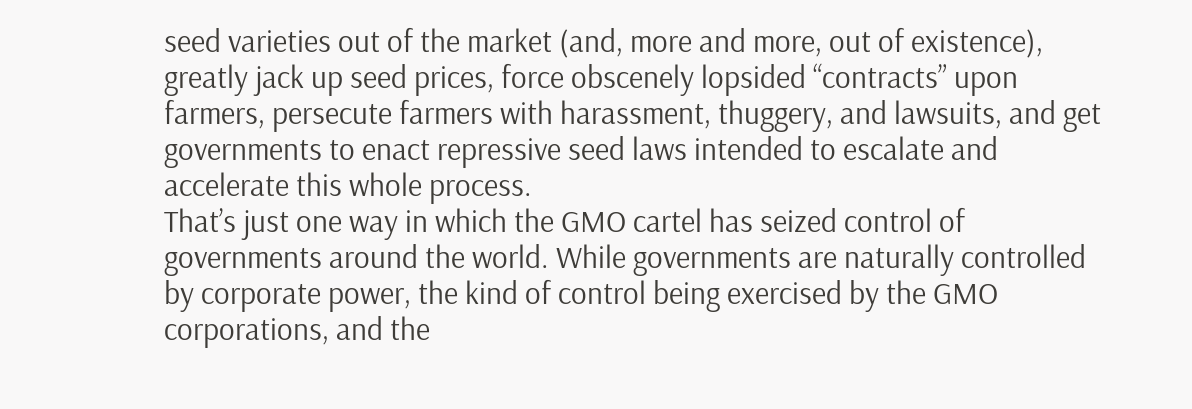seed varieties out of the market (and, more and more, out of existence), greatly jack up seed prices, force obscenely lopsided “contracts” upon farmers, persecute farmers with harassment, thuggery, and lawsuits, and get governments to enact repressive seed laws intended to escalate and accelerate this whole process.
That’s just one way in which the GMO cartel has seized control of governments around the world. While governments are naturally controlled by corporate power, the kind of control being exercised by the GMO corporations, and the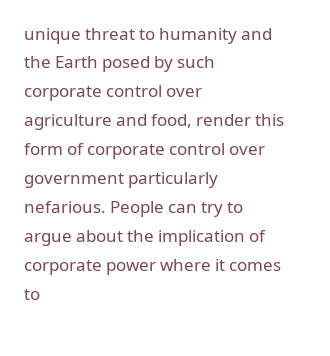unique threat to humanity and the Earth posed by such corporate control over agriculture and food, render this form of corporate control over government particularly nefarious. People can try to argue about the implication of corporate power where it comes to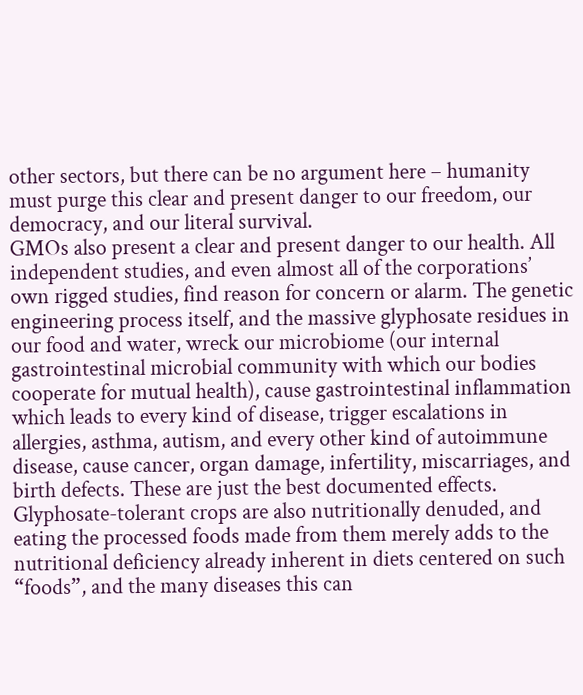other sectors, but there can be no argument here – humanity must purge this clear and present danger to our freedom, our democracy, and our literal survival.
GMOs also present a clear and present danger to our health. All independent studies, and even almost all of the corporations’ own rigged studies, find reason for concern or alarm. The genetic engineering process itself, and the massive glyphosate residues in our food and water, wreck our microbiome (our internal gastrointestinal microbial community with which our bodies cooperate for mutual health), cause gastrointestinal inflammation which leads to every kind of disease, trigger escalations in allergies, asthma, autism, and every other kind of autoimmune disease, cause cancer, organ damage, infertility, miscarriages, and birth defects. These are just the best documented effects. Glyphosate-tolerant crops are also nutritionally denuded, and eating the processed foods made from them merely adds to the nutritional deficiency already inherent in diets centered on such “foods”, and the many diseases this can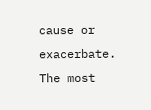cause or exacerbate.
The most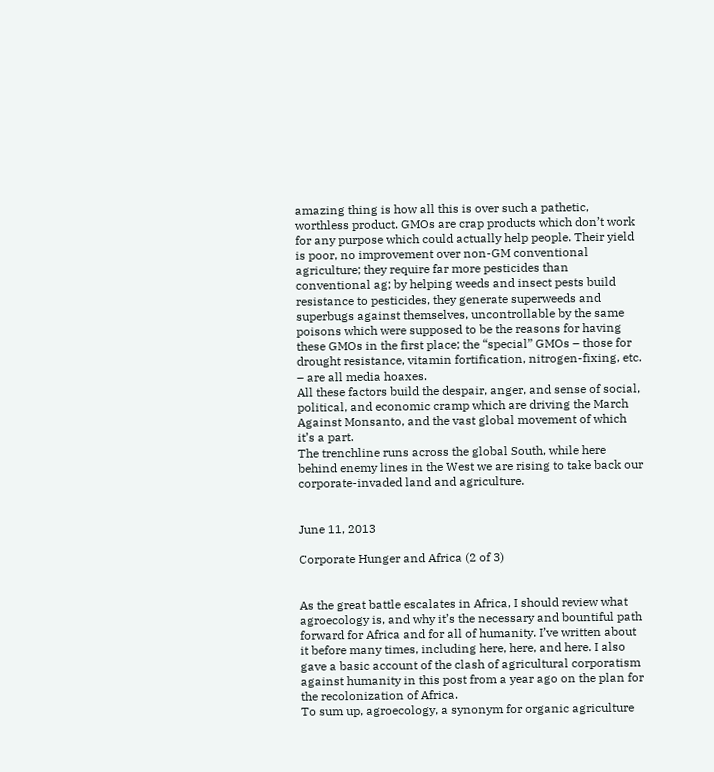amazing thing is how all this is over such a pathetic, worthless product. GMOs are crap products which don’t work for any purpose which could actually help people. Their yield is poor, no improvement over non-GM conventional agriculture; they require far more pesticides than conventional ag; by helping weeds and insect pests build resistance to pesticides, they generate superweeds and superbugs against themselves, uncontrollable by the same poisons which were supposed to be the reasons for having these GMOs in the first place; the “special” GMOs – those for drought resistance, vitamin fortification, nitrogen-fixing, etc. – are all media hoaxes.
All these factors build the despair, anger, and sense of social, political, and economic cramp which are driving the March Against Monsanto, and the vast global movement of which it’s a part.
The trenchline runs across the global South, while here behind enemy lines in the West we are rising to take back our corporate-invaded land and agriculture.


June 11, 2013

Corporate Hunger and Africa (2 of 3)


As the great battle escalates in Africa, I should review what agroecology is, and why it’s the necessary and bountiful path forward for Africa and for all of humanity. I’ve written about it before many times, including here, here, and here. I also gave a basic account of the clash of agricultural corporatism against humanity in this post from a year ago on the plan for the recolonization of Africa.
To sum up, agroecology, a synonym for organic agriculture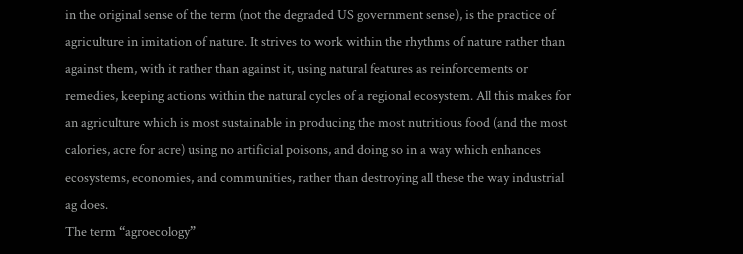in the original sense of the term (not the degraded US government sense), is the practice of agriculture in imitation of nature. It strives to work within the rhythms of nature rather than against them, with it rather than against it, using natural features as reinforcements or remedies, keeping actions within the natural cycles of a regional ecosystem. All this makes for an agriculture which is most sustainable in producing the most nutritious food (and the most calories, acre for acre) using no artificial poisons, and doing so in a way which enhances ecosystems, economies, and communities, rather than destroying all these the way industrial ag does.
The term “agroecology”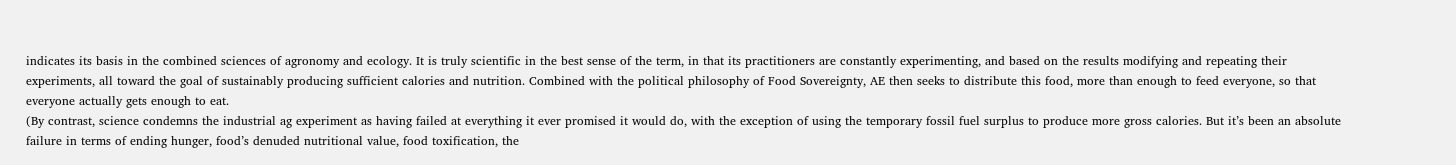indicates its basis in the combined sciences of agronomy and ecology. It is truly scientific in the best sense of the term, in that its practitioners are constantly experimenting, and based on the results modifying and repeating their experiments, all toward the goal of sustainably producing sufficient calories and nutrition. Combined with the political philosophy of Food Sovereignty, AE then seeks to distribute this food, more than enough to feed everyone, so that everyone actually gets enough to eat.
(By contrast, science condemns the industrial ag experiment as having failed at everything it ever promised it would do, with the exception of using the temporary fossil fuel surplus to produce more gross calories. But it’s been an absolute failure in terms of ending hunger, food’s denuded nutritional value, food toxification, the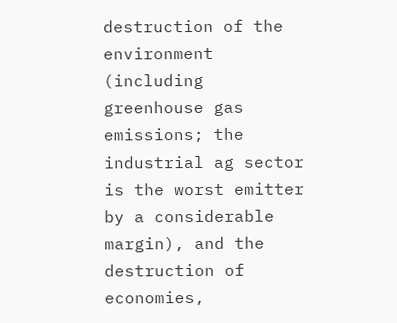destruction of the environment (including greenhouse gas emissions; the industrial ag sector is the worst emitter by a considerable margin), and the destruction of economies,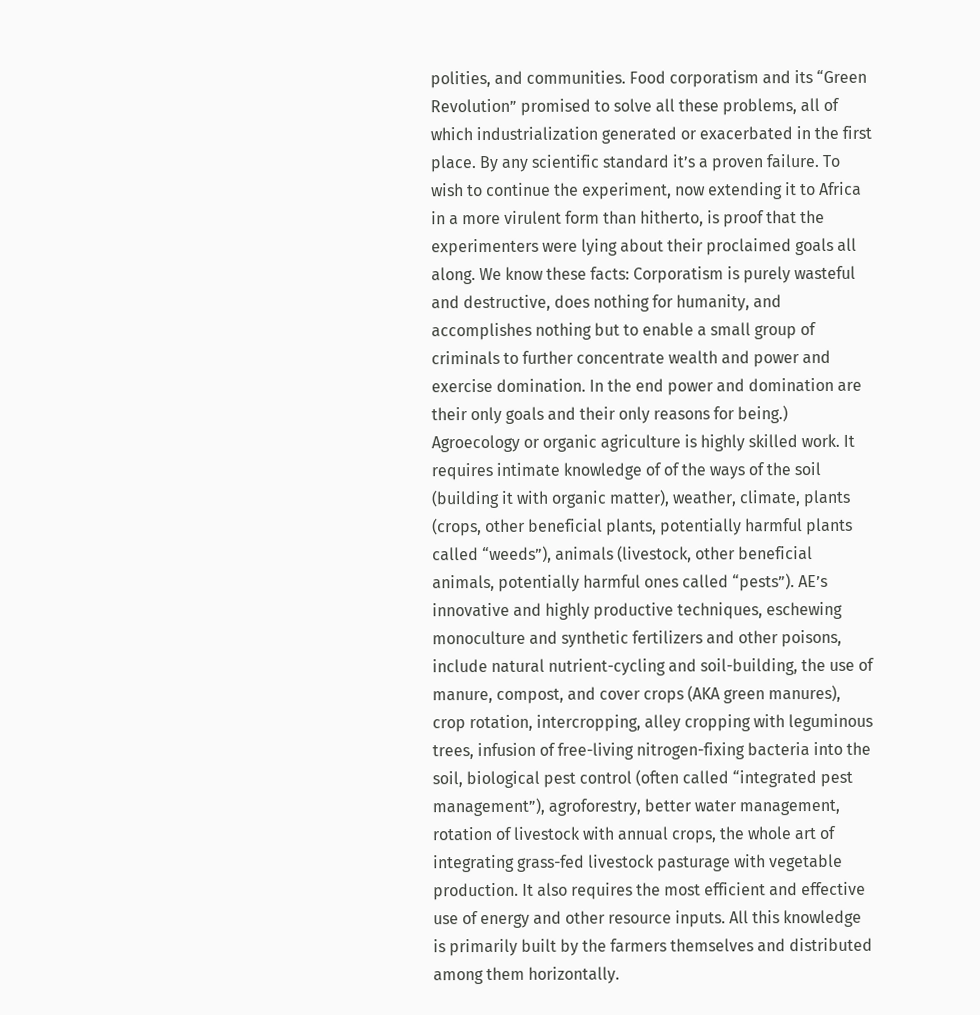polities, and communities. Food corporatism and its “Green Revolution” promised to solve all these problems, all of which industrialization generated or exacerbated in the first place. By any scientific standard it’s a proven failure. To wish to continue the experiment, now extending it to Africa in a more virulent form than hitherto, is proof that the experimenters were lying about their proclaimed goals all along. We know these facts: Corporatism is purely wasteful and destructive, does nothing for humanity, and accomplishes nothing but to enable a small group of criminals to further concentrate wealth and power and exercise domination. In the end power and domination are their only goals and their only reasons for being.)
Agroecology or organic agriculture is highly skilled work. It requires intimate knowledge of of the ways of the soil (building it with organic matter), weather, climate, plants (crops, other beneficial plants, potentially harmful plants called “weeds”), animals (livestock, other beneficial animals, potentially harmful ones called “pests”). AE’s innovative and highly productive techniques, eschewing monoculture and synthetic fertilizers and other poisons, include natural nutrient-cycling and soil-building, the use of manure, compost, and cover crops (AKA green manures), crop rotation, intercropping, alley cropping with leguminous trees, infusion of free-living nitrogen-fixing bacteria into the soil, biological pest control (often called “integrated pest management”), agroforestry, better water management, rotation of livestock with annual crops, the whole art of integrating grass-fed livestock pasturage with vegetable production. It also requires the most efficient and effective use of energy and other resource inputs. All this knowledge is primarily built by the farmers themselves and distributed among them horizontally.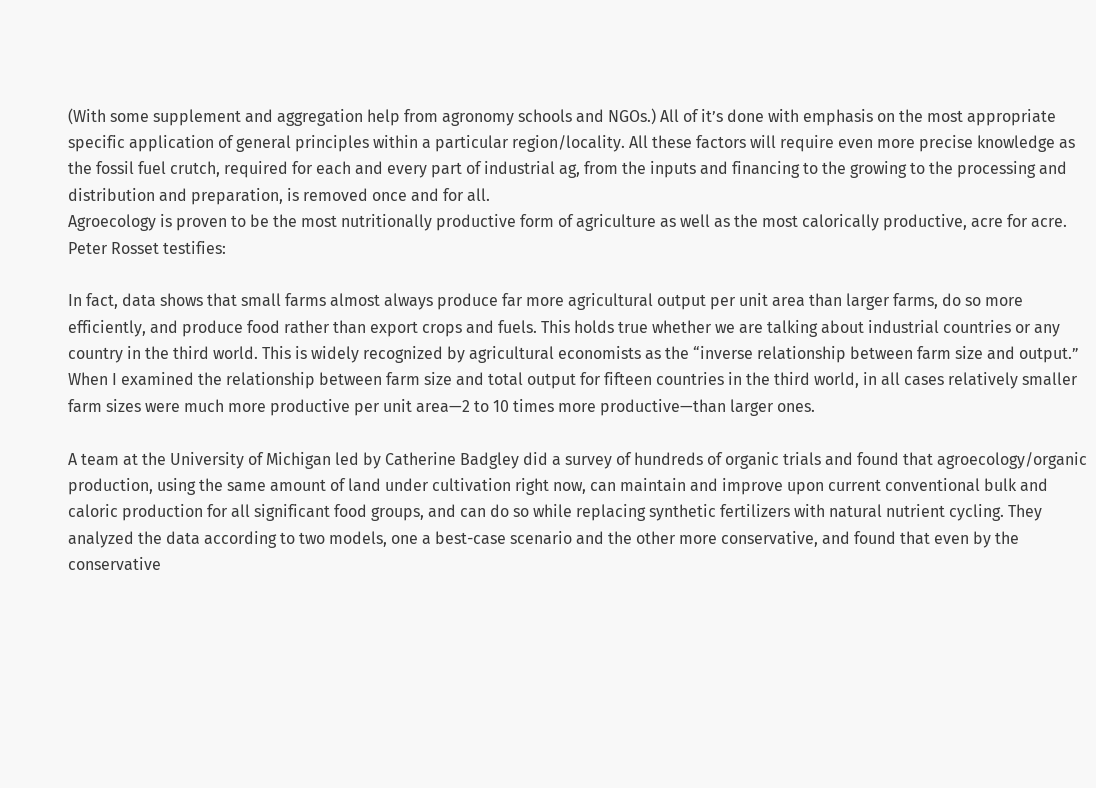(With some supplement and aggregation help from agronomy schools and NGOs.) All of it’s done with emphasis on the most appropriate specific application of general principles within a particular region/locality. All these factors will require even more precise knowledge as the fossil fuel crutch, required for each and every part of industrial ag, from the inputs and financing to the growing to the processing and distribution and preparation, is removed once and for all.
Agroecology is proven to be the most nutritionally productive form of agriculture as well as the most calorically productive, acre for acre. Peter Rosset testifies:

In fact, data shows that small farms almost always produce far more agricultural output per unit area than larger farms, do so more efficiently, and produce food rather than export crops and fuels. This holds true whether we are talking about industrial countries or any country in the third world. This is widely recognized by agricultural economists as the “inverse relationship between farm size and output.” When I examined the relationship between farm size and total output for fifteen countries in the third world, in all cases relatively smaller farm sizes were much more productive per unit area—2 to 10 times more productive—than larger ones.

A team at the University of Michigan led by Catherine Badgley did a survey of hundreds of organic trials and found that agroecology/organic production, using the same amount of land under cultivation right now, can maintain and improve upon current conventional bulk and caloric production for all significant food groups, and can do so while replacing synthetic fertilizers with natural nutrient cycling. They analyzed the data according to two models, one a best-case scenario and the other more conservative, and found that even by the conservative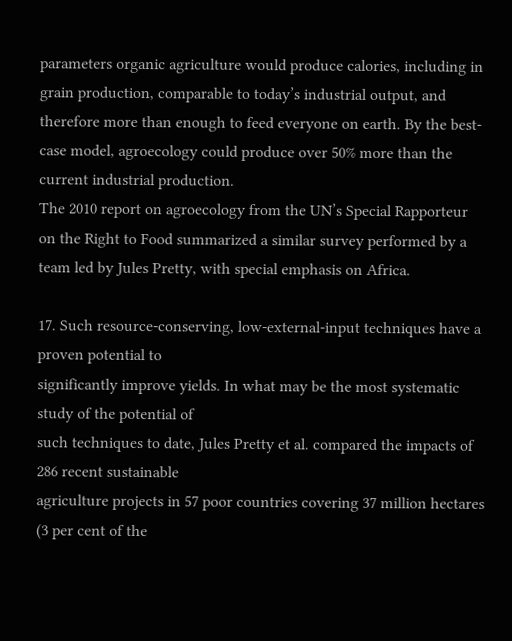parameters organic agriculture would produce calories, including in grain production, comparable to today’s industrial output, and therefore more than enough to feed everyone on earth. By the best-case model, agroecology could produce over 50% more than the current industrial production.
The 2010 report on agroecology from the UN’s Special Rapporteur on the Right to Food summarized a similar survey performed by a team led by Jules Pretty, with special emphasis on Africa.

17. Such resource-conserving, low-external-input techniques have a proven potential to
significantly improve yields. In what may be the most systematic study of the potential of
such techniques to date, Jules Pretty et al. compared the impacts of 286 recent sustainable
agriculture projects in 57 poor countries covering 37 million hectares (3 per cent of the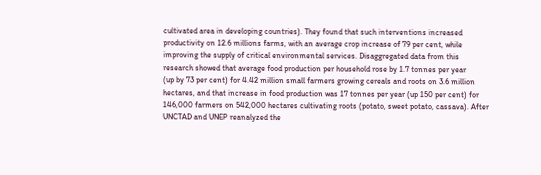cultivated area in developing countries). They found that such interventions increased
productivity on 12.6 millions farms, with an average crop increase of 79 per cent, while
improving the supply of critical environmental services. Disaggregated data from this
research showed that average food production per household rose by 1.7 tonnes per year
(up by 73 per cent) for 4.42 million small farmers growing cereals and roots on 3.6 million
hectares, and that increase in food production was 17 tonnes per year (up 150 per cent) for
146,000 farmers on 542,000 hectares cultivating roots (potato, sweet potato, cassava). After
UNCTAD and UNEP reanalyzed the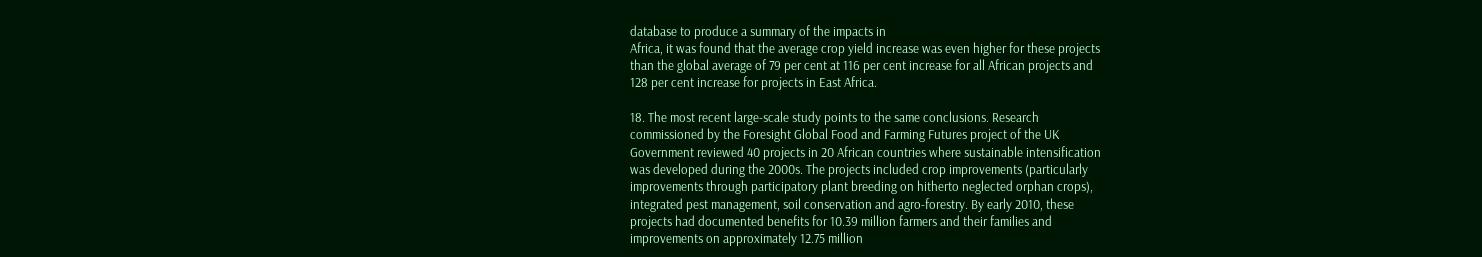database to produce a summary of the impacts in
Africa, it was found that the average crop yield increase was even higher for these projects
than the global average of 79 per cent at 116 per cent increase for all African projects and
128 per cent increase for projects in East Africa.

18. The most recent large-scale study points to the same conclusions. Research
commissioned by the Foresight Global Food and Farming Futures project of the UK
Government reviewed 40 projects in 20 African countries where sustainable intensification
was developed during the 2000s. The projects included crop improvements (particularly
improvements through participatory plant breeding on hitherto neglected orphan crops),
integrated pest management, soil conservation and agro-forestry. By early 2010, these
projects had documented benefits for 10.39 million farmers and their families and
improvements on approximately 12.75 million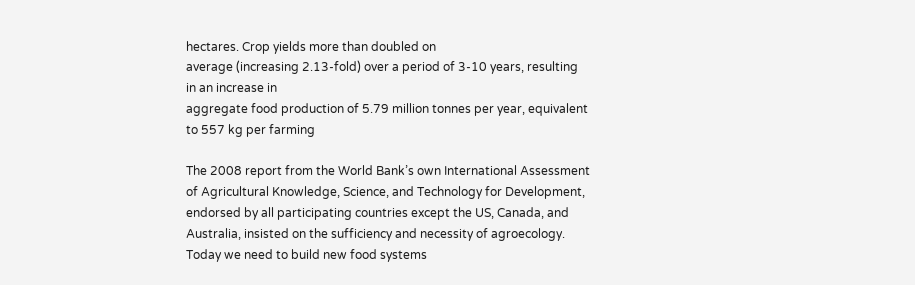hectares. Crop yields more than doubled on
average (increasing 2.13-fold) over a period of 3-10 years, resulting in an increase in
aggregate food production of 5.79 million tonnes per year, equivalent to 557 kg per farming

The 2008 report from the World Bank’s own International Assessment of Agricultural Knowledge, Science, and Technology for Development, endorsed by all participating countries except the US, Canada, and Australia, insisted on the sufficiency and necessity of agroecology.
Today we need to build new food systems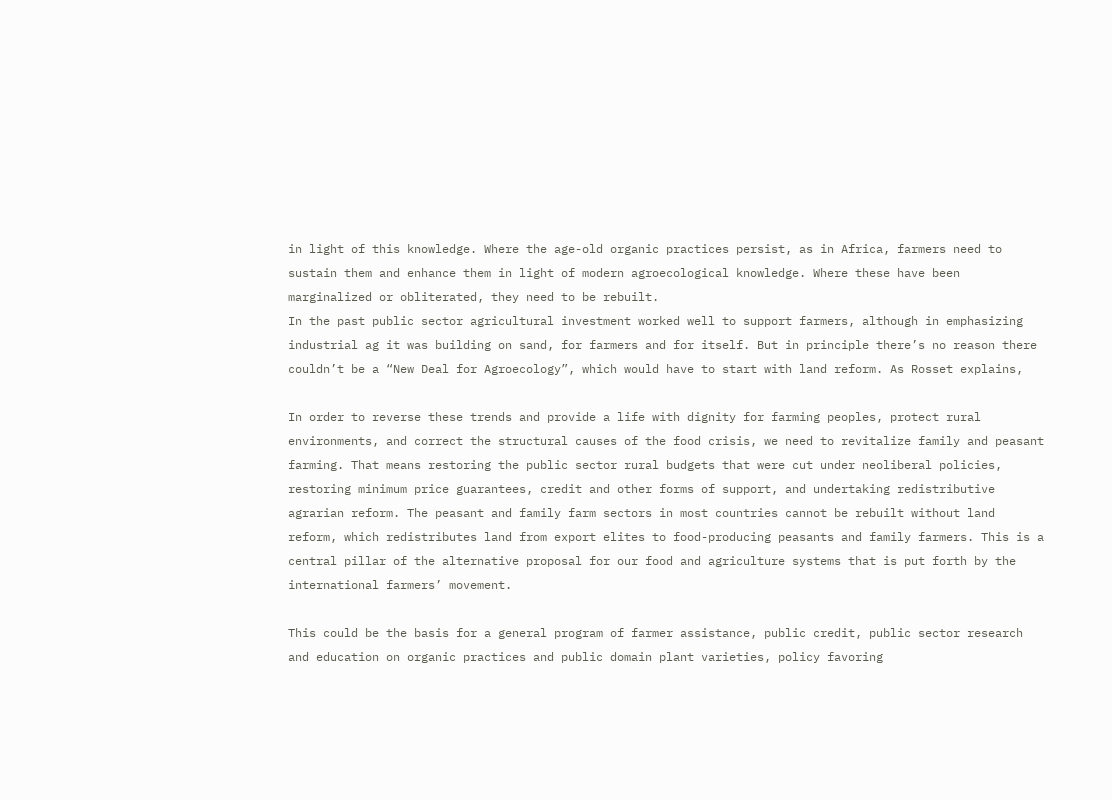in light of this knowledge. Where the age-old organic practices persist, as in Africa, farmers need to sustain them and enhance them in light of modern agroecological knowledge. Where these have been marginalized or obliterated, they need to be rebuilt.
In the past public sector agricultural investment worked well to support farmers, although in emphasizing industrial ag it was building on sand, for farmers and for itself. But in principle there’s no reason there couldn’t be a “New Deal for Agroecology”, which would have to start with land reform. As Rosset explains,

In order to reverse these trends and provide a life with dignity for farming peoples, protect rural environments, and correct the structural causes of the food crisis, we need to revitalize family and peasant farming. That means restoring the public sector rural budgets that were cut under neoliberal policies, restoring minimum price guarantees, credit and other forms of support, and undertaking redistributive agrarian reform. The peasant and family farm sectors in most countries cannot be rebuilt without land reform, which redistributes land from export elites to food-producing peasants and family farmers. This is a central pillar of the alternative proposal for our food and agriculture systems that is put forth by the international farmers’ movement.

This could be the basis for a general program of farmer assistance, public credit, public sector research and education on organic practices and public domain plant varieties, policy favoring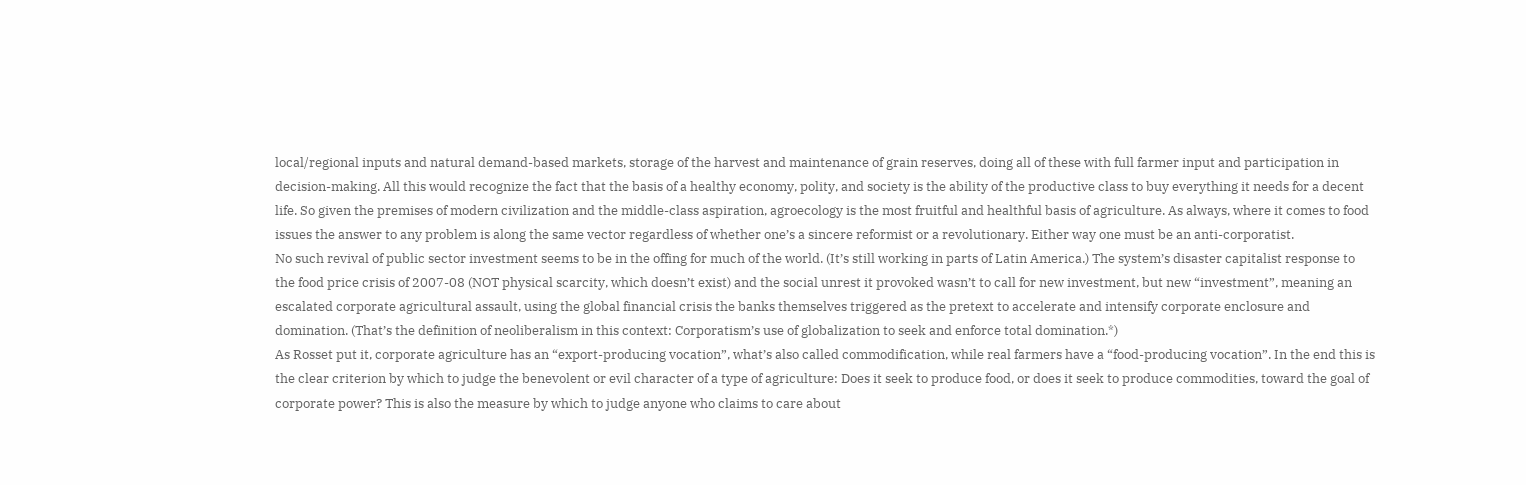local/regional inputs and natural demand-based markets, storage of the harvest and maintenance of grain reserves, doing all of these with full farmer input and participation in decision-making. All this would recognize the fact that the basis of a healthy economy, polity, and society is the ability of the productive class to buy everything it needs for a decent life. So given the premises of modern civilization and the middle-class aspiration, agroecology is the most fruitful and healthful basis of agriculture. As always, where it comes to food issues the answer to any problem is along the same vector regardless of whether one’s a sincere reformist or a revolutionary. Either way one must be an anti-corporatist.
No such revival of public sector investment seems to be in the offing for much of the world. (It’s still working in parts of Latin America.) The system’s disaster capitalist response to the food price crisis of 2007-08 (NOT physical scarcity, which doesn’t exist) and the social unrest it provoked wasn’t to call for new investment, but new “investment”, meaning an escalated corporate agricultural assault, using the global financial crisis the banks themselves triggered as the pretext to accelerate and intensify corporate enclosure and domination. (That’s the definition of neoliberalism in this context: Corporatism’s use of globalization to seek and enforce total domination.*)
As Rosset put it, corporate agriculture has an “export-producing vocation”, what’s also called commodification, while real farmers have a “food-producing vocation”. In the end this is the clear criterion by which to judge the benevolent or evil character of a type of agriculture: Does it seek to produce food, or does it seek to produce commodities, toward the goal of corporate power? This is also the measure by which to judge anyone who claims to care about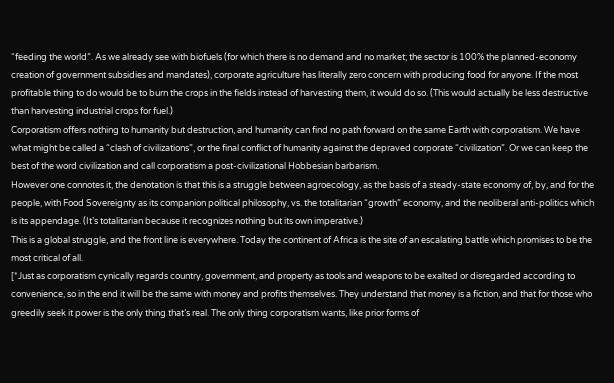“feeding the world”. As we already see with biofuels (for which there is no demand and no market; the sector is 100% the planned-economy creation of government subsidies and mandates), corporate agriculture has literally zero concern with producing food for anyone. If the most profitable thing to do would be to burn the crops in the fields instead of harvesting them, it would do so. (This would actually be less destructive than harvesting industrial crops for fuel.)
Corporatism offers nothing to humanity but destruction, and humanity can find no path forward on the same Earth with corporatism. We have what might be called a “clash of civilizations”, or the final conflict of humanity against the depraved corporate “civilization”. Or we can keep the best of the word civilization and call corporatism a post-civilizational Hobbesian barbarism.
However one connotes it, the denotation is that this is a struggle between agroecology, as the basis of a steady-state economy of, by, and for the people, with Food Sovereignty as its companion political philosophy, vs. the totalitarian “growth” economy, and the neoliberal anti-politics which is its appendage. (It’s totalitarian because it recognizes nothing but its own imperative.)
This is a global struggle, and the front line is everywhere. Today the continent of Africa is the site of an escalating battle which promises to be the most critical of all.
[*Just as corporatism cynically regards country, government, and property as tools and weapons to be exalted or disregarded according to convenience, so in the end it will be the same with money and profits themselves. They understand that money is a fiction, and that for those who greedily seek it power is the only thing that’s real. The only thing corporatism wants, like prior forms of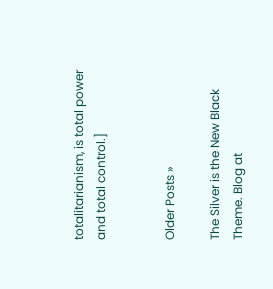totalitarianism, is total power and total control.]


Older Posts »

The Silver is the New Black Theme. Blog at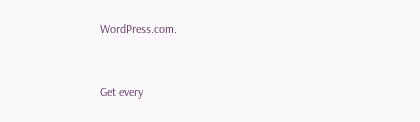WordPress.com.


Get every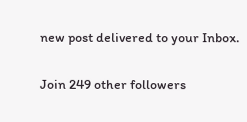new post delivered to your Inbox.

Join 249 other followers